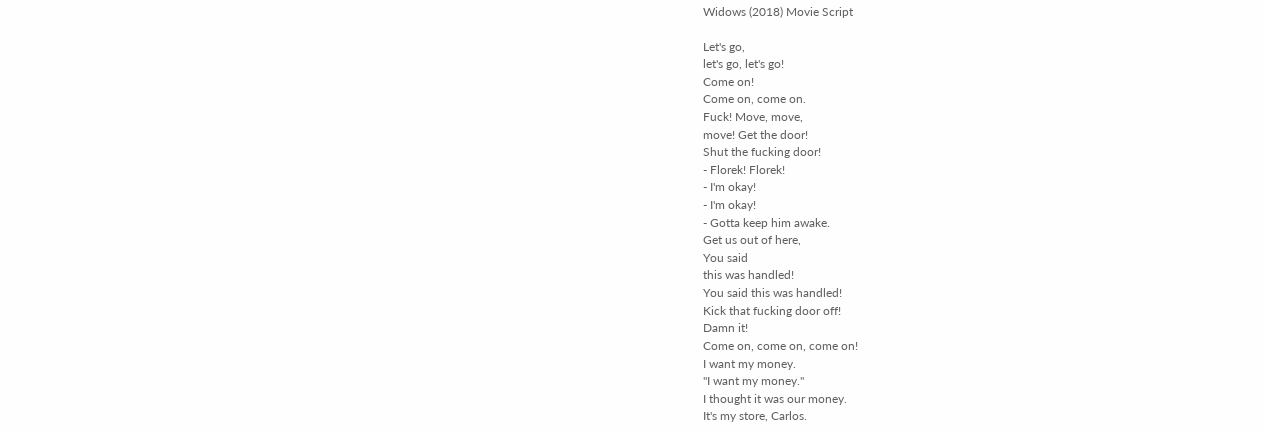Widows (2018) Movie Script

Let's go,
let's go, let's go!
Come on!
Come on, come on.
Fuck! Move, move,
move! Get the door!
Shut the fucking door!
- Florek! Florek!
- I'm okay!
- I'm okay!
- Gotta keep him awake.
Get us out of here,
You said
this was handled!
You said this was handled!
Kick that fucking door off!
Damn it!
Come on, come on, come on!
I want my money.
"I want my money."
I thought it was our money.
It's my store, Carlos.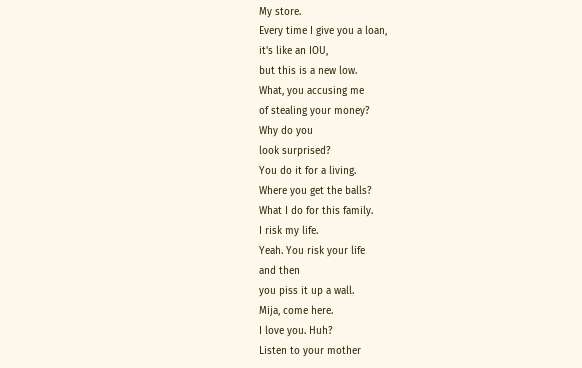My store.
Every time I give you a loan,
it's like an IOU,
but this is a new low.
What, you accusing me
of stealing your money?
Why do you
look surprised?
You do it for a living.
Where you get the balls?
What I do for this family.
I risk my life.
Yeah. You risk your life
and then
you piss it up a wall.
Mija, come here.
I love you. Huh?
Listen to your mother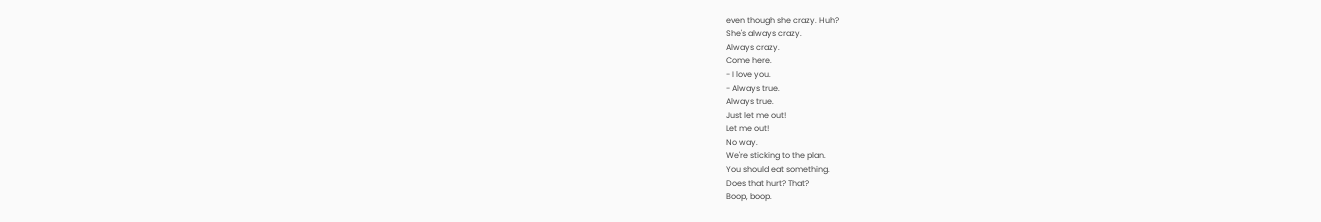even though she crazy. Huh?
She's always crazy.
Always crazy.
Come here.
- I love you.
- Always true.
Always true.
Just let me out!
Let me out!
No way.
We're sticking to the plan.
You should eat something.
Does that hurt? That?
Boop, boop.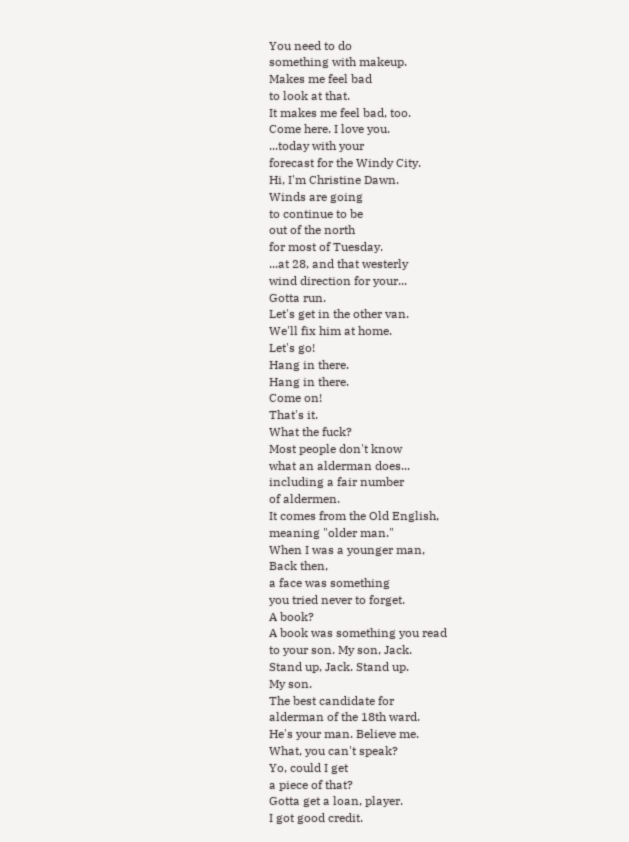You need to do
something with makeup.
Makes me feel bad
to look at that.
It makes me feel bad, too.
Come here. I love you.
...today with your
forecast for the Windy City.
Hi, I'm Christine Dawn.
Winds are going
to continue to be
out of the north
for most of Tuesday.
...at 28, and that westerly
wind direction for your...
Gotta run.
Let's get in the other van.
We'll fix him at home.
Let's go!
Hang in there.
Hang in there.
Come on!
That's it.
What the fuck?
Most people don't know
what an alderman does...
including a fair number
of aldermen.
It comes from the Old English,
meaning "older man."
When I was a younger man,
Back then,
a face was something
you tried never to forget.
A book?
A book was something you read
to your son. My son, Jack.
Stand up, Jack. Stand up.
My son.
The best candidate for
alderman of the 18th ward.
He's your man. Believe me.
What, you can't speak?
Yo, could I get
a piece of that?
Gotta get a loan, player.
I got good credit.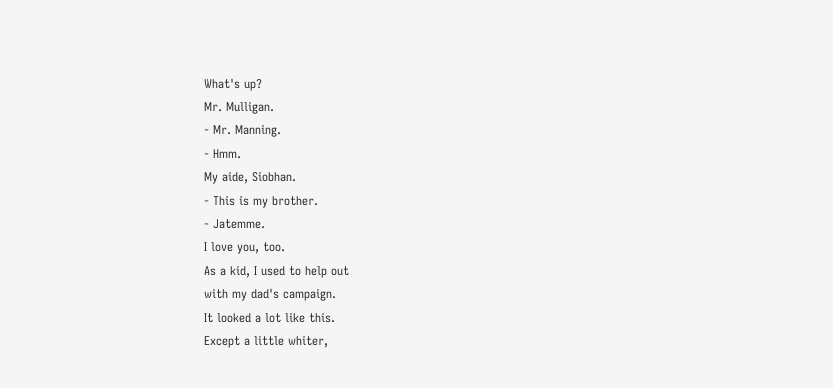What's up?
Mr. Mulligan.
- Mr. Manning.
- Hmm.
My aide, Siobhan.
- This is my brother.
- Jatemme.
I love you, too.
As a kid, I used to help out
with my dad's campaign.
It looked a lot like this.
Except a little whiter,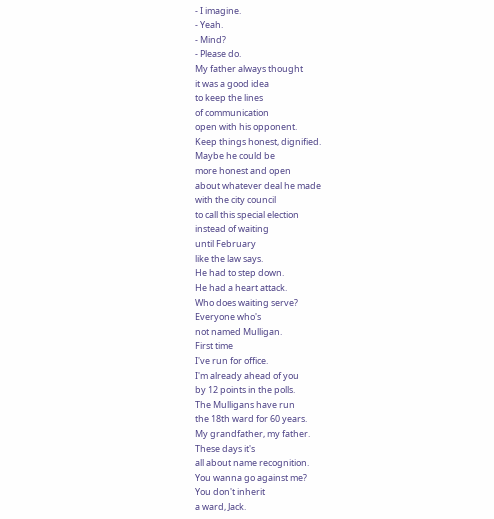- I imagine.
- Yeah.
- Mind?
- Please do.
My father always thought
it was a good idea
to keep the lines
of communication
open with his opponent.
Keep things honest, dignified.
Maybe he could be
more honest and open
about whatever deal he made
with the city council
to call this special election
instead of waiting
until February
like the law says.
He had to step down.
He had a heart attack.
Who does waiting serve?
Everyone who's
not named Mulligan.
First time
I've run for office.
I'm already ahead of you
by 12 points in the polls.
The Mulligans have run
the 18th ward for 60 years.
My grandfather, my father.
These days it's
all about name recognition.
You wanna go against me?
You don't inherit
a ward, Jack.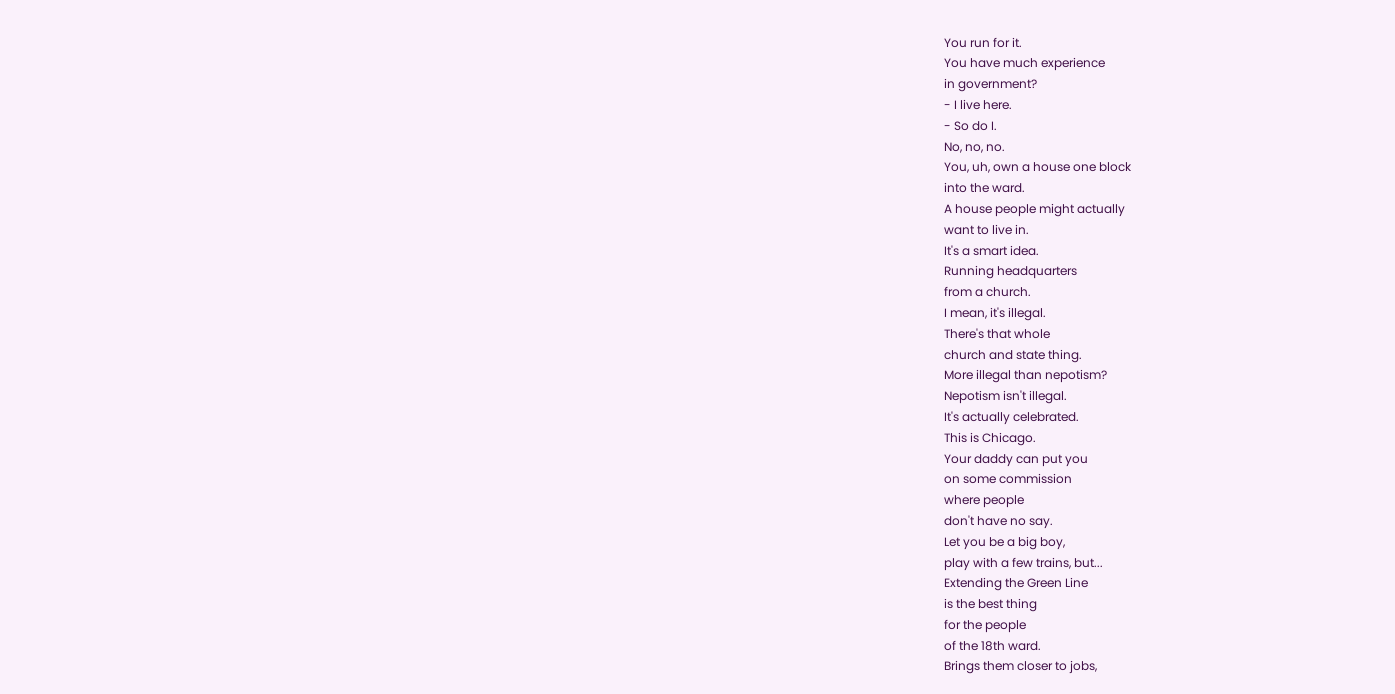You run for it.
You have much experience
in government?
- I live here.
- So do I.
No, no, no.
You, uh, own a house one block
into the ward.
A house people might actually
want to live in.
It's a smart idea.
Running headquarters
from a church.
I mean, it's illegal.
There's that whole
church and state thing.
More illegal than nepotism?
Nepotism isn't illegal.
It's actually celebrated.
This is Chicago.
Your daddy can put you
on some commission
where people
don't have no say.
Let you be a big boy,
play with a few trains, but...
Extending the Green Line
is the best thing
for the people
of the 18th ward.
Brings them closer to jobs,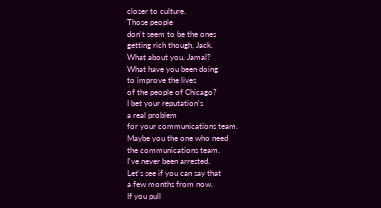closer to culture.
Those people
don't seem to be the ones
getting rich though, Jack.
What about you, Jamal?
What have you been doing
to improve the lives
of the people of Chicago?
I bet your reputation's
a real problem
for your communications team.
Maybe you the one who need
the communications team.
I've never been arrested.
Let's see if you can say that
a few months from now.
If you pull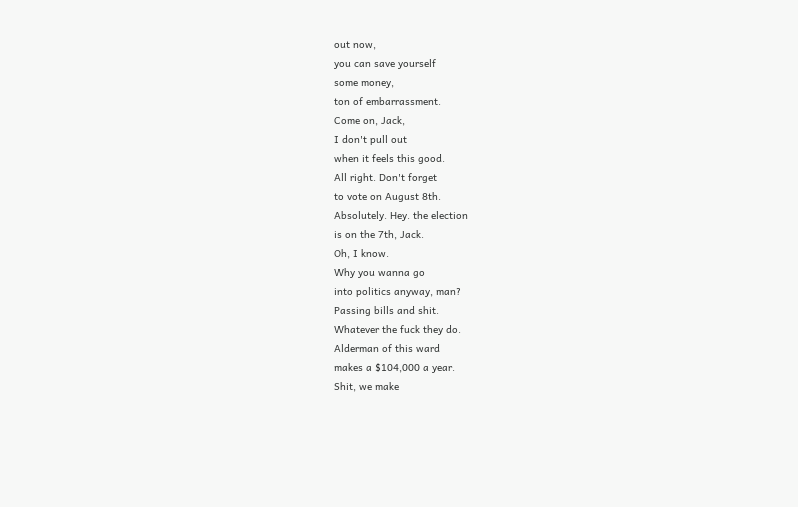out now,
you can save yourself
some money,
ton of embarrassment.
Come on, Jack,
I don't pull out
when it feels this good.
All right. Don't forget
to vote on August 8th.
Absolutely. Hey. the election
is on the 7th, Jack.
Oh, I know.
Why you wanna go
into politics anyway, man?
Passing bills and shit.
Whatever the fuck they do.
Alderman of this ward
makes a $104,000 a year.
Shit, we make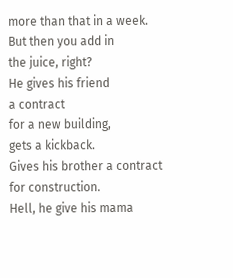more than that in a week.
But then you add in
the juice, right?
He gives his friend
a contract
for a new building,
gets a kickback.
Gives his brother a contract
for construction.
Hell, he give his mama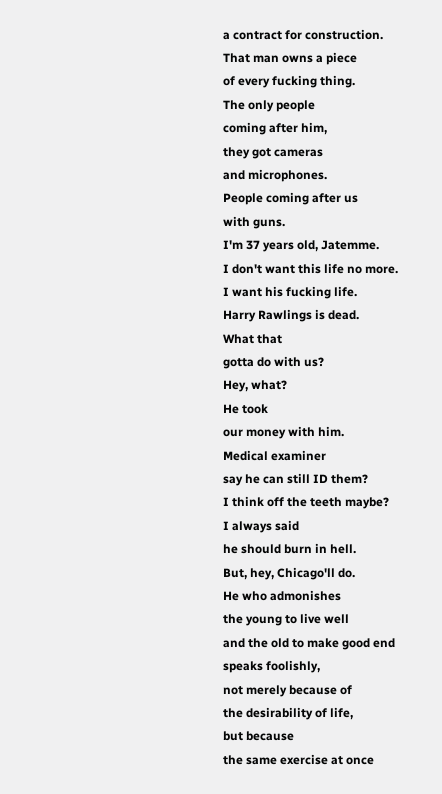a contract for construction.
That man owns a piece
of every fucking thing.
The only people
coming after him,
they got cameras
and microphones.
People coming after us
with guns.
I'm 37 years old, Jatemme.
I don't want this life no more.
I want his fucking life.
Harry Rawlings is dead.
What that
gotta do with us?
Hey, what?
He took
our money with him.
Medical examiner
say he can still ID them?
I think off the teeth maybe?
I always said
he should burn in hell.
But, hey, Chicago'll do.
He who admonishes
the young to live well
and the old to make good end
speaks foolishly,
not merely because of
the desirability of life,
but because
the same exercise at once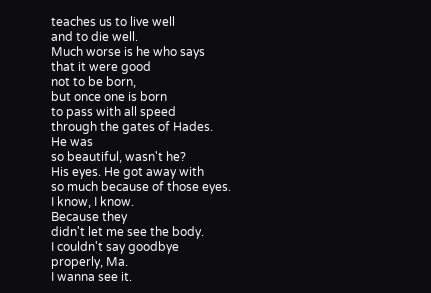teaches us to live well
and to die well.
Much worse is he who says
that it were good
not to be born,
but once one is born
to pass with all speed
through the gates of Hades.
He was
so beautiful, wasn't he?
His eyes. He got away with
so much because of those eyes.
I know, I know.
Because they
didn't let me see the body.
I couldn't say goodbye
properly, Ma.
I wanna see it.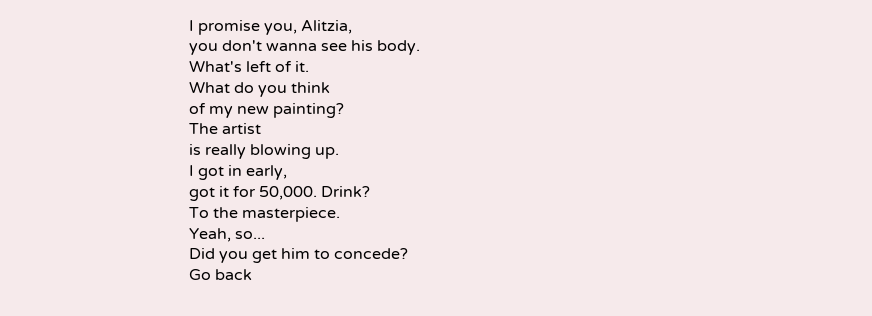I promise you, Alitzia,
you don't wanna see his body.
What's left of it.
What do you think
of my new painting?
The artist
is really blowing up.
I got in early,
got it for 50,000. Drink?
To the masterpiece.
Yeah, so...
Did you get him to concede?
Go back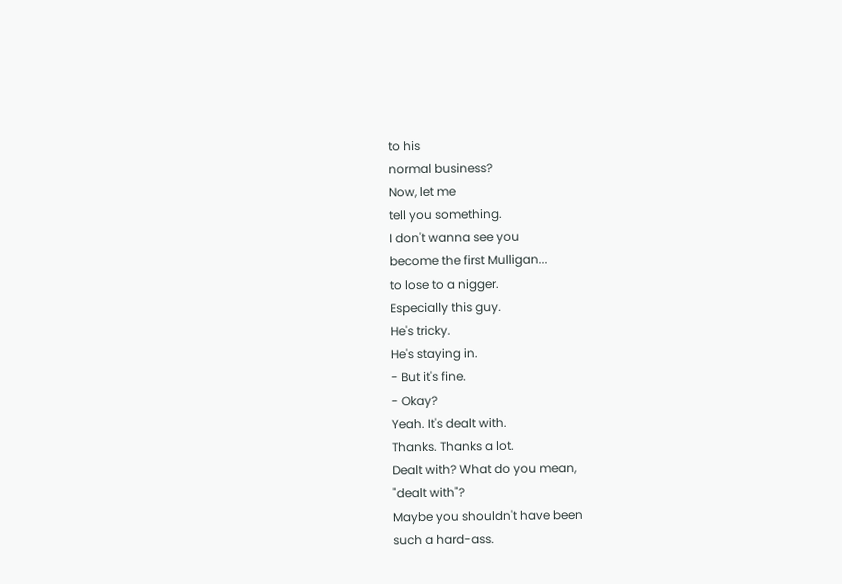to his
normal business?
Now, let me
tell you something.
I don't wanna see you
become the first Mulligan...
to lose to a nigger.
Especially this guy.
He's tricky.
He's staying in.
- But it's fine.
- Okay?
Yeah. It's dealt with.
Thanks. Thanks a lot.
Dealt with? What do you mean,
"dealt with"?
Maybe you shouldn't have been
such a hard-ass.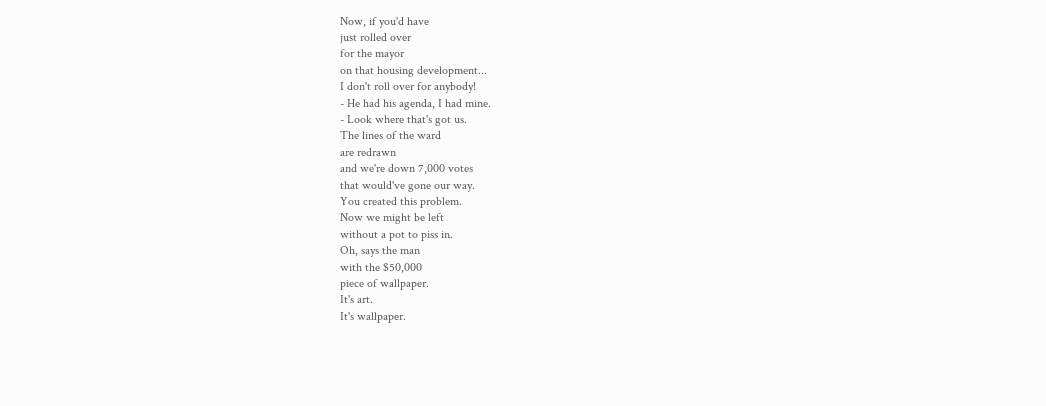Now, if you'd have
just rolled over
for the mayor
on that housing development...
I don't roll over for anybody!
- He had his agenda, I had mine.
- Look where that's got us.
The lines of the ward
are redrawn
and we're down 7,000 votes
that would've gone our way.
You created this problem.
Now we might be left
without a pot to piss in.
Oh, says the man
with the $50,000
piece of wallpaper.
It's art.
It's wallpaper.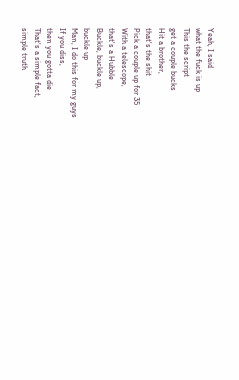Yeah, I said
what the fuck is up
This the script
get a couple bucks
Hit a brother,
that's the shit
Pick a couple up for 35
With a telescope,
that's a Hubble
Buckle, buckle up,
buckle up
Man, I do this for my guys
If you diss,
then you gotta die
That's a simple fact,
simple truth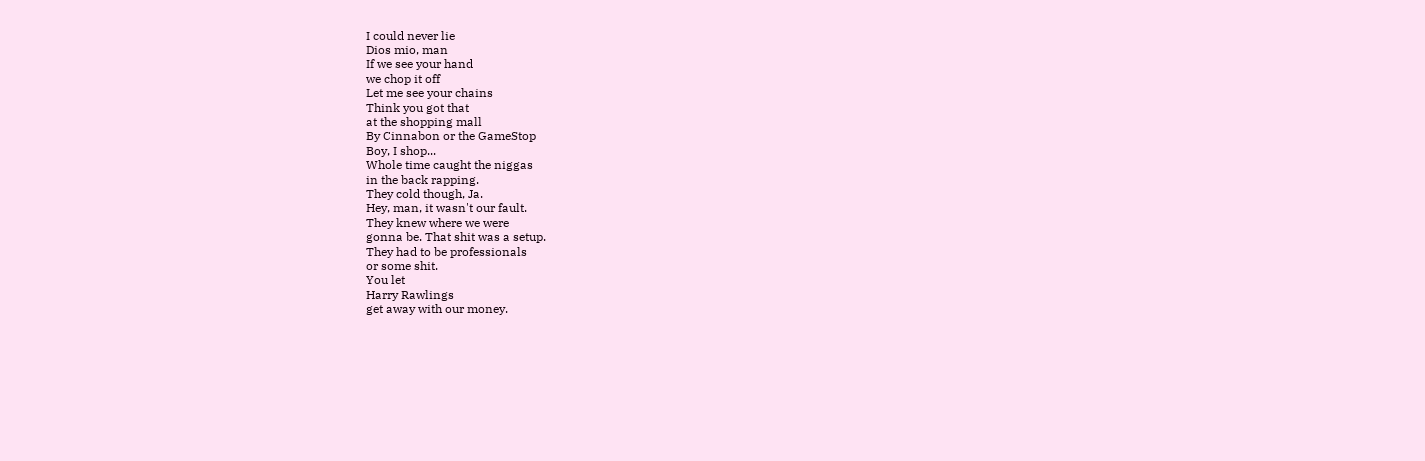I could never lie
Dios mio, man
If we see your hand
we chop it off
Let me see your chains
Think you got that
at the shopping mall
By Cinnabon or the GameStop
Boy, I shop...
Whole time caught the niggas
in the back rapping.
They cold though, Ja.
Hey, man, it wasn't our fault.
They knew where we were
gonna be. That shit was a setup.
They had to be professionals
or some shit.
You let
Harry Rawlings
get away with our money.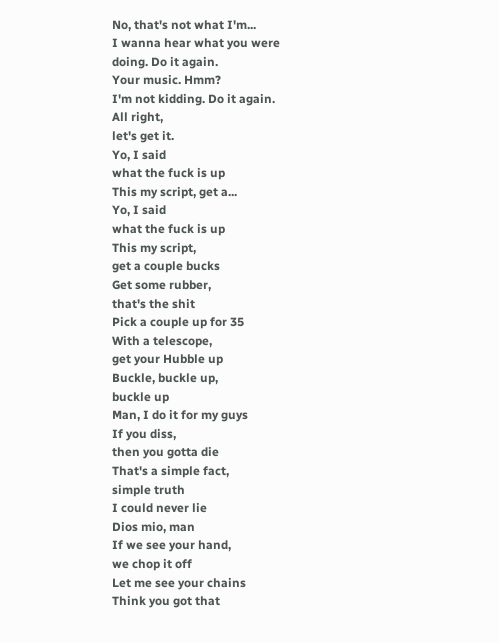No, that's not what I'm...
I wanna hear what you were
doing. Do it again.
Your music. Hmm?
I'm not kidding. Do it again.
All right,
let's get it.
Yo, I said
what the fuck is up
This my script, get a...
Yo, I said
what the fuck is up
This my script,
get a couple bucks
Get some rubber,
that's the shit
Pick a couple up for 35
With a telescope,
get your Hubble up
Buckle, buckle up,
buckle up
Man, I do it for my guys
If you diss,
then you gotta die
That's a simple fact,
simple truth
I could never lie
Dios mio, man
If we see your hand,
we chop it off
Let me see your chains
Think you got that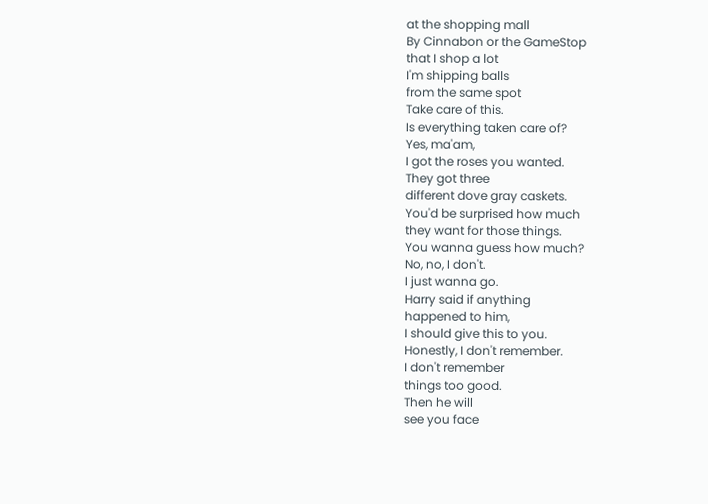at the shopping mall
By Cinnabon or the GameStop
that I shop a lot
I'm shipping balls
from the same spot
Take care of this.
Is everything taken care of?
Yes, ma'am,
I got the roses you wanted.
They got three
different dove gray caskets.
You'd be surprised how much
they want for those things.
You wanna guess how much?
No, no, I don't.
I just wanna go.
Harry said if anything
happened to him,
I should give this to you.
Honestly, I don't remember.
I don't remember
things too good.
Then he will
see you face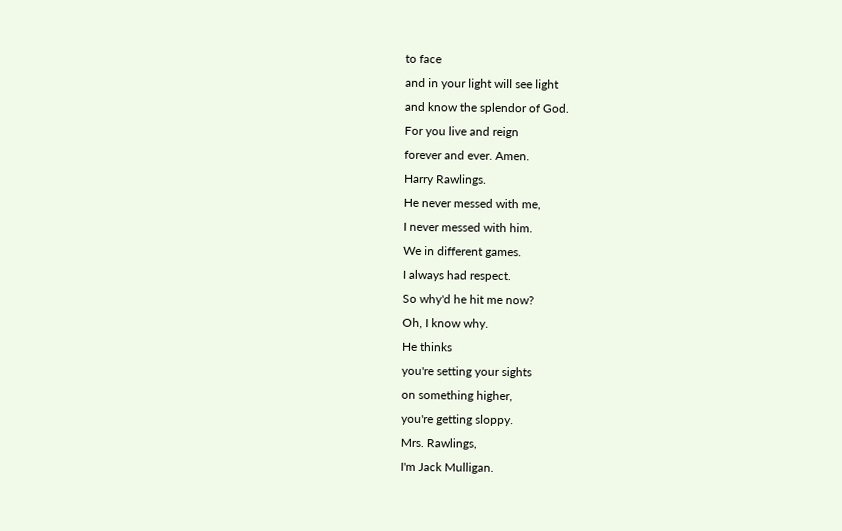to face
and in your light will see light
and know the splendor of God.
For you live and reign
forever and ever. Amen.
Harry Rawlings.
He never messed with me,
I never messed with him.
We in different games.
I always had respect.
So why'd he hit me now?
Oh, I know why.
He thinks
you're setting your sights
on something higher,
you're getting sloppy.
Mrs. Rawlings,
I'm Jack Mulligan.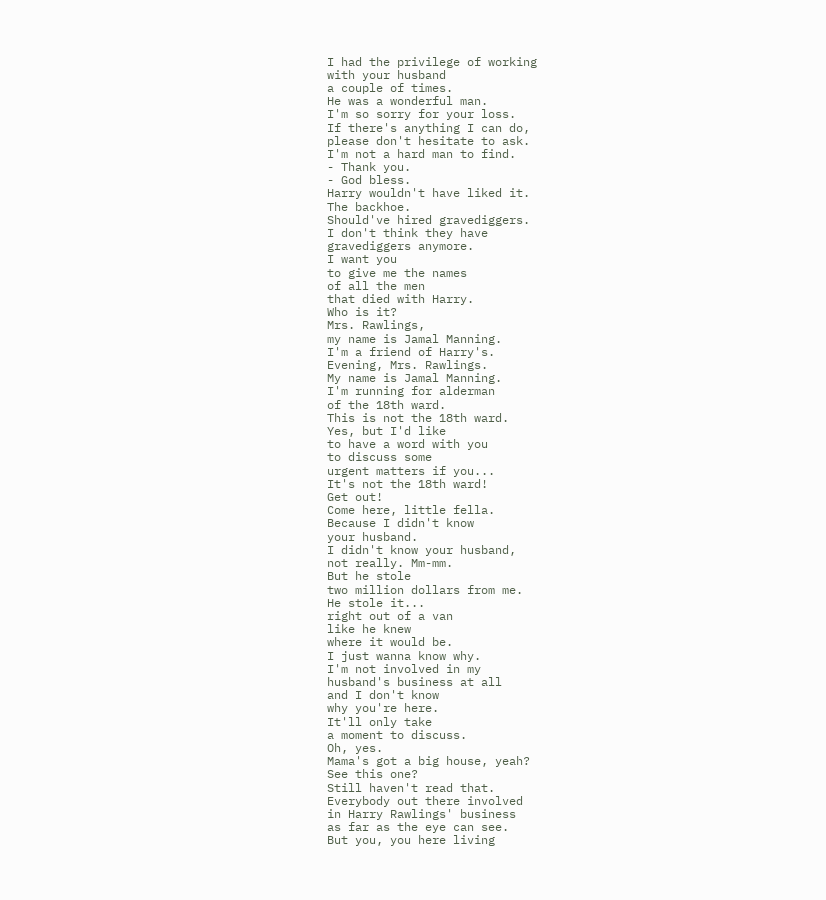I had the privilege of working
with your husband
a couple of times.
He was a wonderful man.
I'm so sorry for your loss.
If there's anything I can do,
please don't hesitate to ask.
I'm not a hard man to find.
- Thank you.
- God bless.
Harry wouldn't have liked it.
The backhoe.
Should've hired gravediggers.
I don't think they have
gravediggers anymore.
I want you
to give me the names
of all the men
that died with Harry.
Who is it?
Mrs. Rawlings,
my name is Jamal Manning.
I'm a friend of Harry's.
Evening, Mrs. Rawlings.
My name is Jamal Manning.
I'm running for alderman
of the 18th ward.
This is not the 18th ward.
Yes, but I'd like
to have a word with you
to discuss some
urgent matters if you...
It's not the 18th ward!
Get out!
Come here, little fella.
Because I didn't know
your husband.
I didn't know your husband,
not really. Mm-mm.
But he stole
two million dollars from me.
He stole it...
right out of a van
like he knew
where it would be.
I just wanna know why.
I'm not involved in my
husband's business at all
and I don't know
why you're here.
It'll only take
a moment to discuss.
Oh, yes.
Mama's got a big house, yeah?
See this one?
Still haven't read that.
Everybody out there involved
in Harry Rawlings' business
as far as the eye can see.
But you, you here living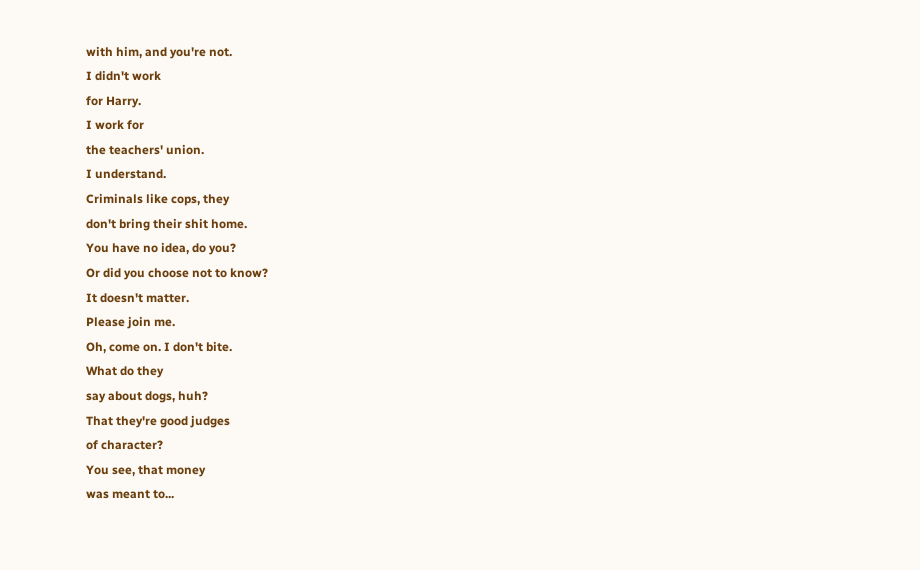with him, and you're not.
I didn't work
for Harry.
I work for
the teachers' union.
I understand.
Criminals like cops, they
don't bring their shit home.
You have no idea, do you?
Or did you choose not to know?
It doesn't matter.
Please join me.
Oh, come on. I don't bite.
What do they
say about dogs, huh?
That they're good judges
of character?
You see, that money
was meant to...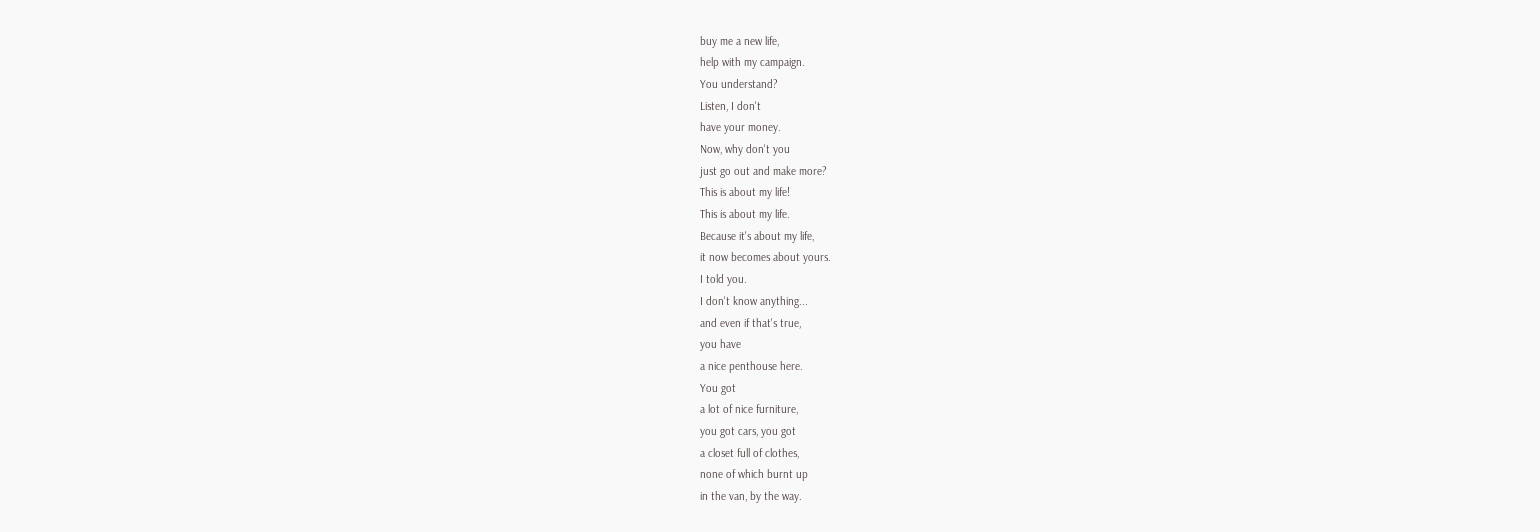buy me a new life,
help with my campaign.
You understand?
Listen, I don't
have your money.
Now, why don't you
just go out and make more?
This is about my life!
This is about my life.
Because it's about my life,
it now becomes about yours.
I told you.
I don't know anything...
and even if that's true,
you have
a nice penthouse here.
You got
a lot of nice furniture,
you got cars, you got
a closet full of clothes,
none of which burnt up
in the van, by the way.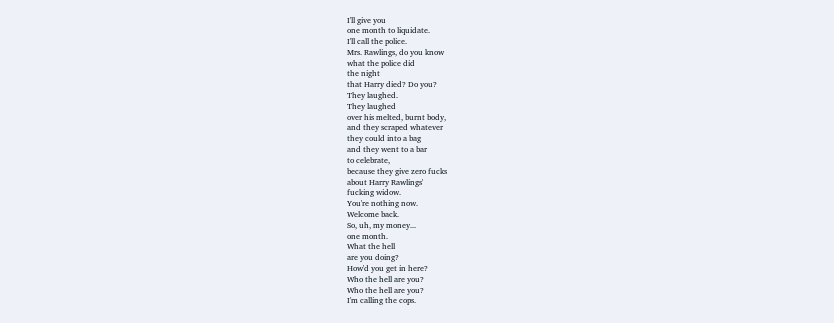I'll give you
one month to liquidate.
I'll call the police.
Mrs. Rawlings, do you know
what the police did
the night
that Harry died? Do you?
They laughed.
They laughed
over his melted, burnt body,
and they scraped whatever
they could into a bag
and they went to a bar
to celebrate,
because they give zero fucks
about Harry Rawlings'
fucking widow.
You're nothing now.
Welcome back.
So, uh, my money...
one month.
What the hell
are you doing?
How'd you get in here?
Who the hell are you?
Who the hell are you?
I'm calling the cops.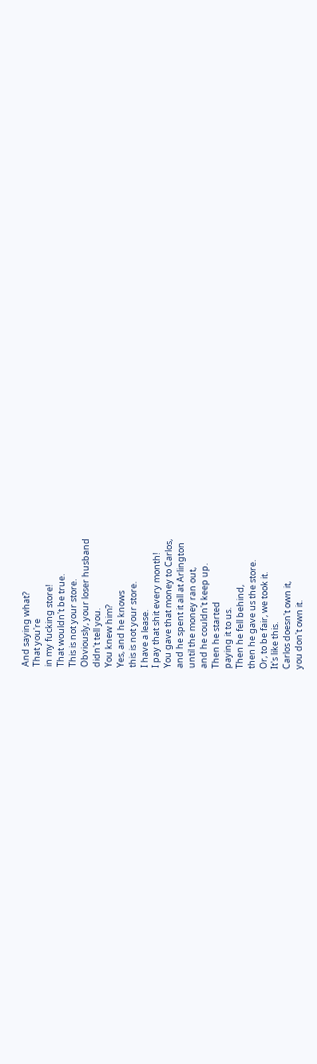And saying what?
That you're
in my fucking store!
That wouldn't be true.
This is not your store.
Obviously, your loser husband
didn't tell you.
You knew him?
Yes, and he knows
this is not your store.
I have a lease.
I pay that shit every month!
You gave that money to Carlos,
and he spent it all at Arlington
until the money ran out,
and he couldn't keep up.
Then he started
paying it to us.
Then he fell behind,
then he gave us the store.
Or, to be fair, we took it.
It's like this.
Carlos doesn't own it,
you don't own it.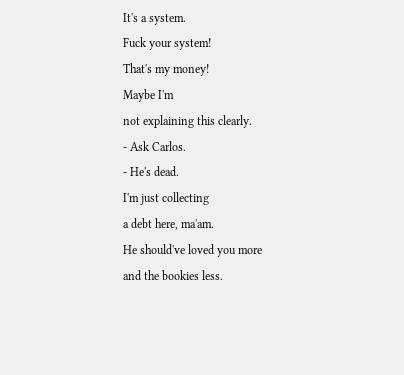It's a system.
Fuck your system!
That's my money!
Maybe I'm
not explaining this clearly.
- Ask Carlos.
- He's dead.
I'm just collecting
a debt here, ma'am.
He should've loved you more
and the bookies less.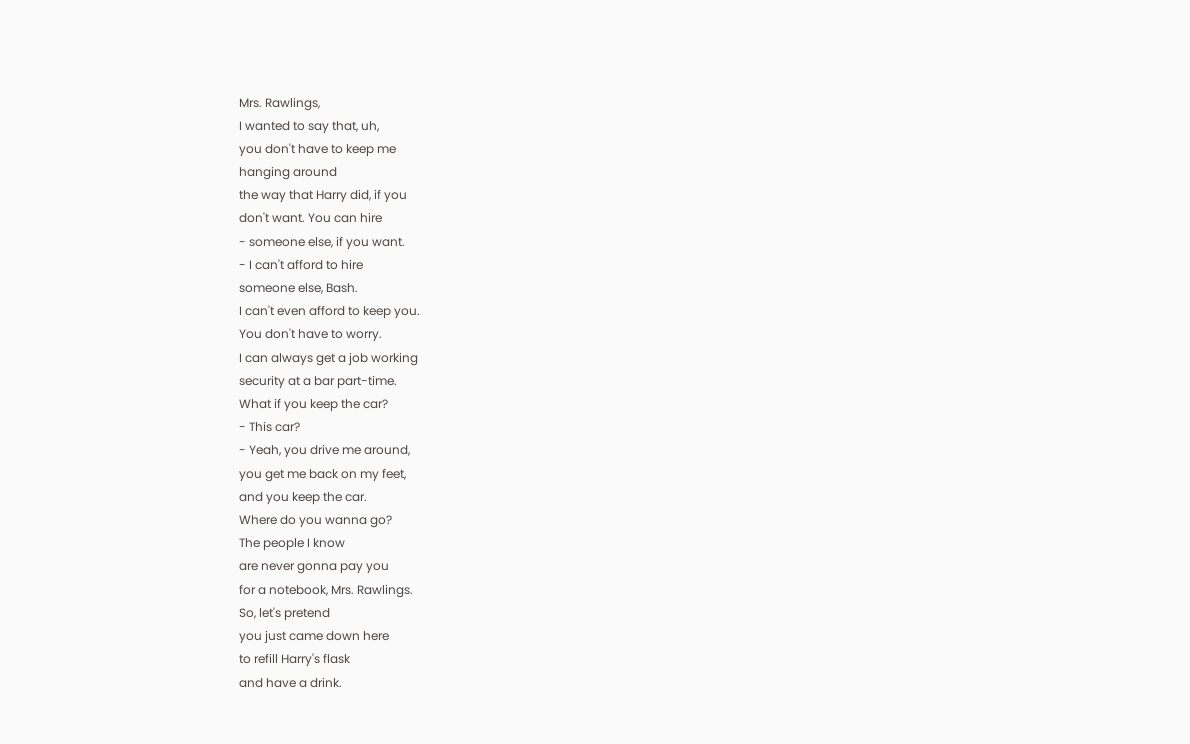Mrs. Rawlings,
I wanted to say that, uh,
you don't have to keep me
hanging around
the way that Harry did, if you
don't want. You can hire
- someone else, if you want.
- I can't afford to hire
someone else, Bash.
I can't even afford to keep you.
You don't have to worry.
I can always get a job working
security at a bar part-time.
What if you keep the car?
- This car?
- Yeah, you drive me around,
you get me back on my feet,
and you keep the car.
Where do you wanna go?
The people I know
are never gonna pay you
for a notebook, Mrs. Rawlings.
So, let's pretend
you just came down here
to refill Harry's flask
and have a drink.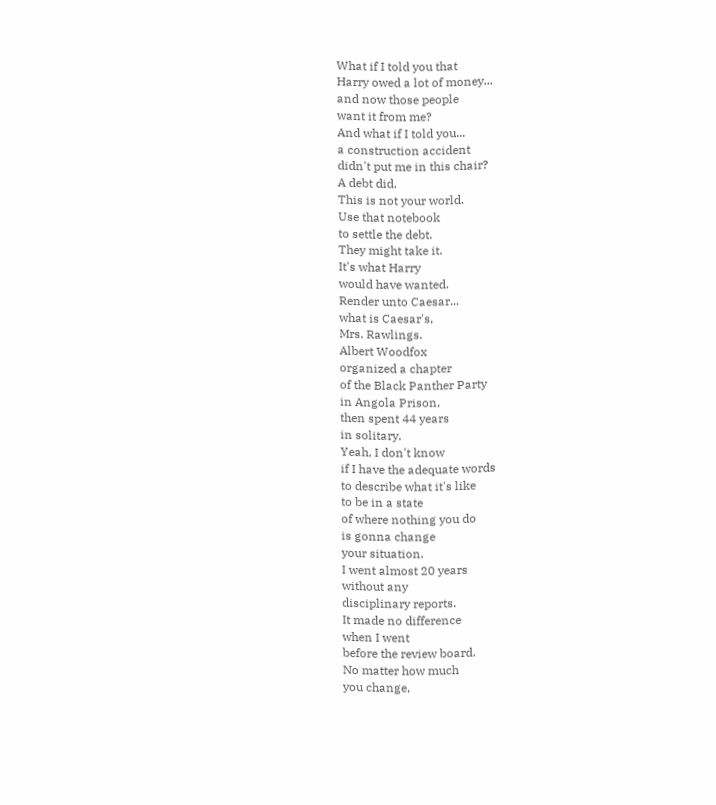What if I told you that
Harry owed a lot of money...
and now those people
want it from me?
And what if I told you...
a construction accident
didn't put me in this chair?
A debt did.
This is not your world.
Use that notebook
to settle the debt.
They might take it.
It's what Harry
would have wanted.
Render unto Caesar...
what is Caesar's,
Mrs. Rawlings.
Albert Woodfox
organized a chapter
of the Black Panther Party
in Angola Prison,
then spent 44 years
in solitary.
Yeah, I don't know
if I have the adequate words
to describe what it's like
to be in a state
of where nothing you do
is gonna change
your situation.
I went almost 20 years
without any
disciplinary reports.
It made no difference
when I went
before the review board.
No matter how much
you change,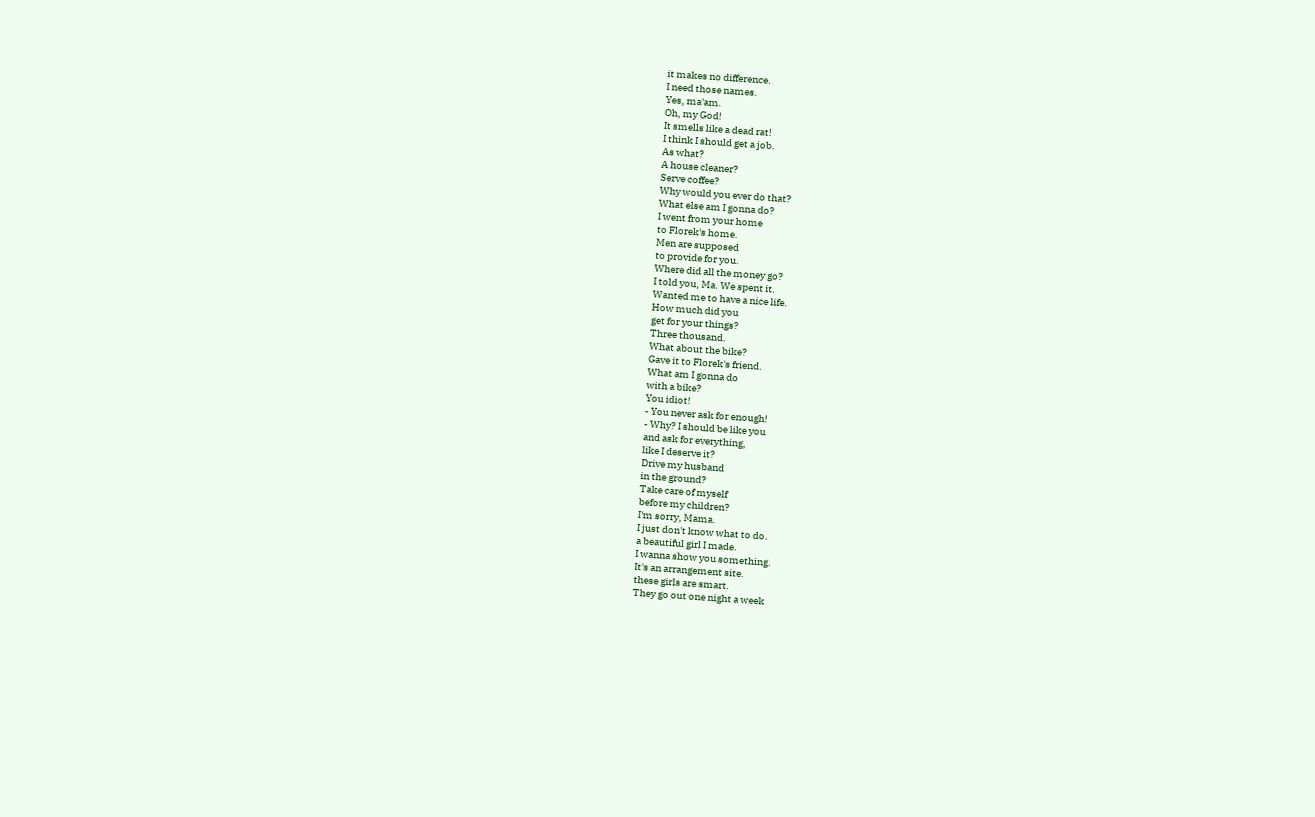it makes no difference.
I need those names.
Yes, ma'am.
Oh, my God!
It smells like a dead rat!
I think I should get a job.
As what?
A house cleaner?
Serve coffee?
Why would you ever do that?
What else am I gonna do?
I went from your home
to Florek's home.
Men are supposed
to provide for you.
Where did all the money go?
I told you, Ma. We spent it.
Wanted me to have a nice life.
How much did you
get for your things?
Three thousand.
What about the bike?
Gave it to Florek's friend.
What am I gonna do
with a bike?
You idiot!
- You never ask for enough!
- Why? I should be like you
and ask for everything,
like I deserve it?
Drive my husband
in the ground?
Take care of myself
before my children?
I'm sorry, Mama.
I just don't know what to do.
a beautiful girl I made.
I wanna show you something.
It's an arrangement site.
these girls are smart.
They go out one night a week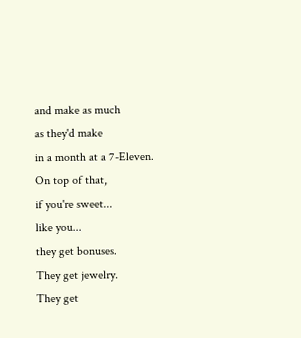and make as much
as they'd make
in a month at a 7-Eleven.
On top of that,
if you're sweet...
like you...
they get bonuses.
They get jewelry.
They get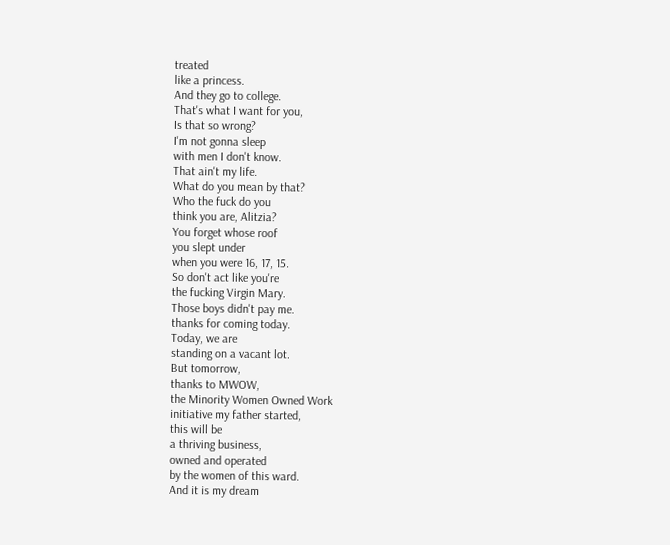treated
like a princess.
And they go to college.
That's what I want for you,
Is that so wrong?
I'm not gonna sleep
with men I don't know.
That ain't my life.
What do you mean by that?
Who the fuck do you
think you are, Alitzia?
You forget whose roof
you slept under
when you were 16, 17, 15.
So don't act like you're
the fucking Virgin Mary.
Those boys didn't pay me.
thanks for coming today.
Today, we are
standing on a vacant lot.
But tomorrow,
thanks to MWOW,
the Minority Women Owned Work
initiative my father started,
this will be
a thriving business,
owned and operated
by the women of this ward.
And it is my dream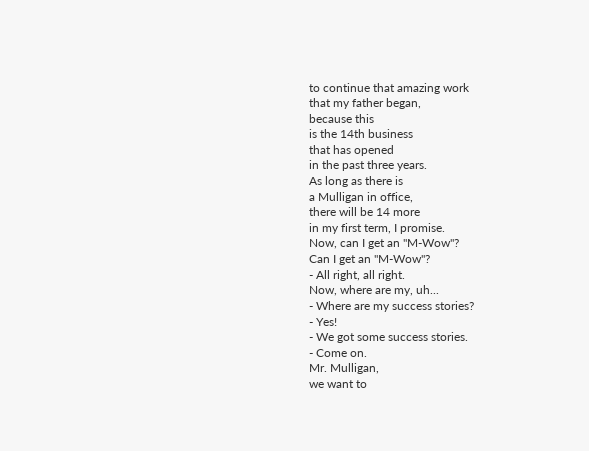to continue that amazing work
that my father began,
because this
is the 14th business
that has opened
in the past three years.
As long as there is
a Mulligan in office,
there will be 14 more
in my first term, I promise.
Now, can I get an "M-Wow"?
Can I get an "M-Wow"?
- All right, all right.
Now, where are my, uh...
- Where are my success stories?
- Yes!
- We got some success stories.
- Come on.
Mr. Mulligan,
we want to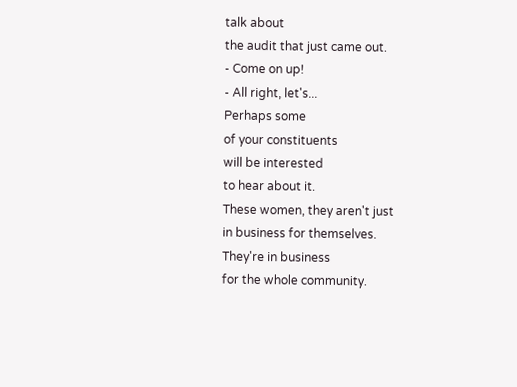talk about
the audit that just came out.
- Come on up!
- All right, let's...
Perhaps some
of your constituents
will be interested
to hear about it.
These women, they aren't just
in business for themselves.
They're in business
for the whole community.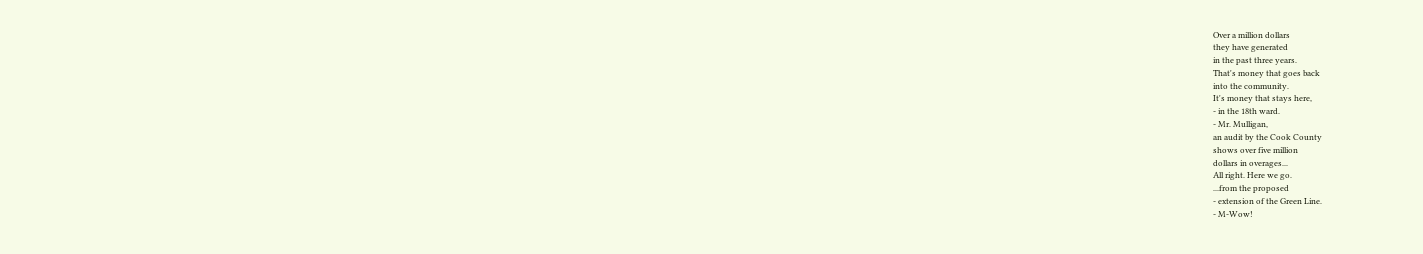Over a million dollars
they have generated
in the past three years.
That's money that goes back
into the community.
It's money that stays here,
- in the 18th ward.
- Mr. Mulligan,
an audit by the Cook County
shows over five million
dollars in overages...
All right. Here we go.
...from the proposed
- extension of the Green Line.
- M-Wow!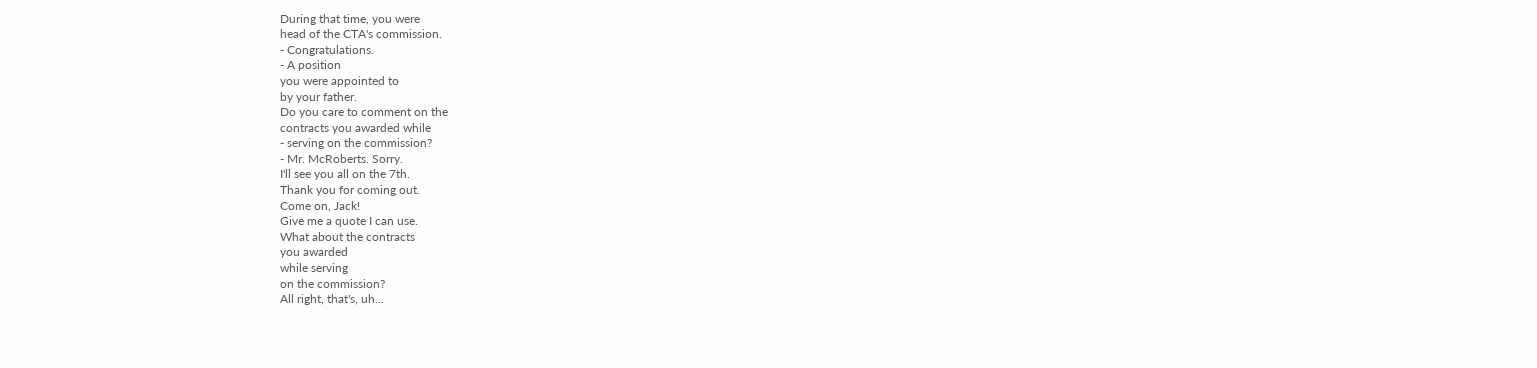During that time, you were
head of the CTA's commission.
- Congratulations.
- A position
you were appointed to
by your father.
Do you care to comment on the
contracts you awarded while
- serving on the commission?
- Mr. McRoberts. Sorry.
I'll see you all on the 7th.
Thank you for coming out.
Come on, Jack!
Give me a quote I can use.
What about the contracts
you awarded
while serving
on the commission?
All right, that's, uh...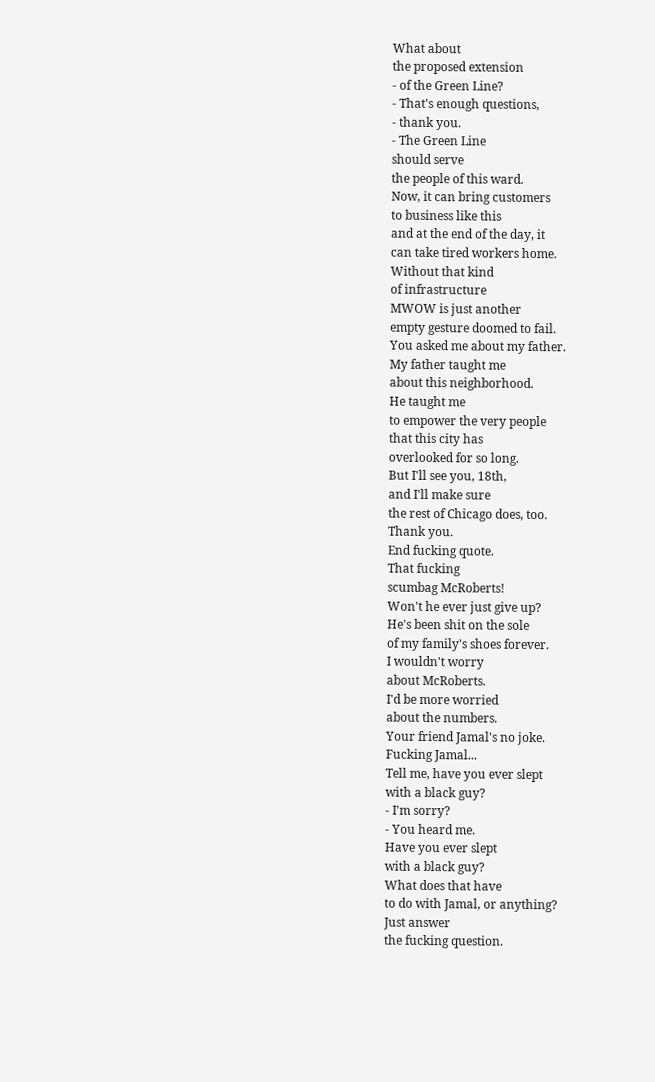What about
the proposed extension
- of the Green Line?
- That's enough questions,
- thank you.
- The Green Line
should serve
the people of this ward.
Now, it can bring customers
to business like this
and at the end of the day, it
can take tired workers home.
Without that kind
of infrastructure
MWOW is just another
empty gesture doomed to fail.
You asked me about my father.
My father taught me
about this neighborhood.
He taught me
to empower the very people
that this city has
overlooked for so long.
But I'll see you, 18th,
and I'll make sure
the rest of Chicago does, too.
Thank you.
End fucking quote.
That fucking
scumbag McRoberts!
Won't he ever just give up?
He's been shit on the sole
of my family's shoes forever.
I wouldn't worry
about McRoberts.
I'd be more worried
about the numbers.
Your friend Jamal's no joke.
Fucking Jamal...
Tell me, have you ever slept
with a black guy?
- I'm sorry?
- You heard me.
Have you ever slept
with a black guy?
What does that have
to do with Jamal, or anything?
Just answer
the fucking question.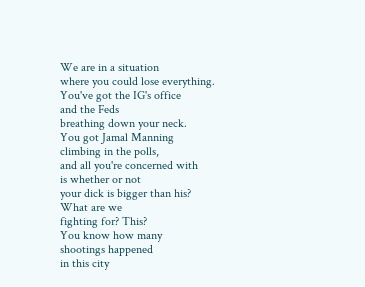We are in a situation
where you could lose everything.
You've got the IG's office
and the Feds
breathing down your neck.
You got Jamal Manning
climbing in the polls,
and all you're concerned with
is whether or not
your dick is bigger than his?
What are we
fighting for? This?
You know how many
shootings happened
in this city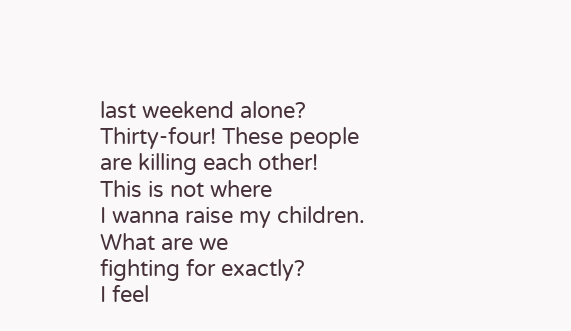last weekend alone?
Thirty-four! These people
are killing each other!
This is not where
I wanna raise my children.
What are we
fighting for exactly?
I feel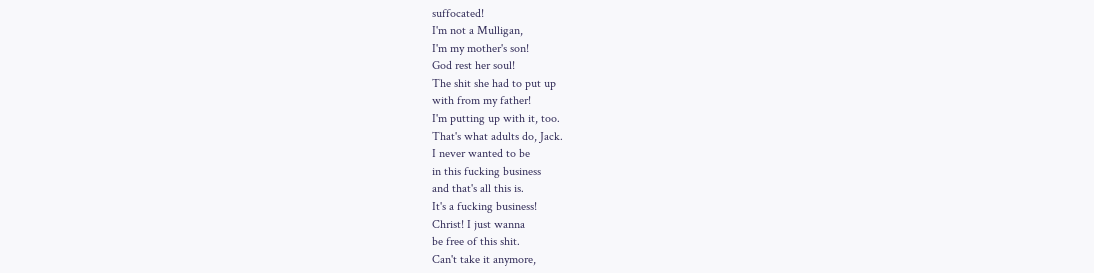suffocated!
I'm not a Mulligan,
I'm my mother's son!
God rest her soul!
The shit she had to put up
with from my father!
I'm putting up with it, too.
That's what adults do, Jack.
I never wanted to be
in this fucking business
and that's all this is.
It's a fucking business!
Christ! I just wanna
be free of this shit.
Can't take it anymore,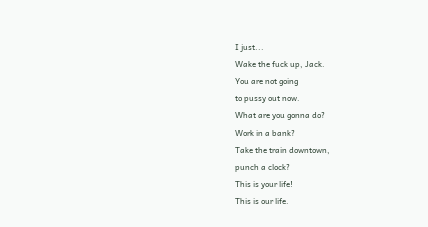I just...
Wake the fuck up, Jack.
You are not going
to pussy out now.
What are you gonna do?
Work in a bank?
Take the train downtown,
punch a clock?
This is your life!
This is our life.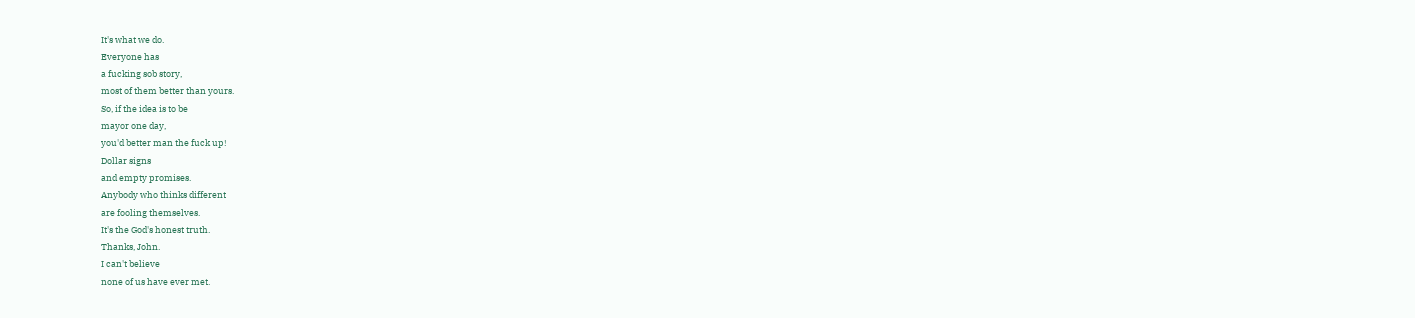It's what we do.
Everyone has
a fucking sob story,
most of them better than yours.
So, if the idea is to be
mayor one day,
you'd better man the fuck up!
Dollar signs
and empty promises.
Anybody who thinks different
are fooling themselves.
It's the God's honest truth.
Thanks, John.
I can't believe
none of us have ever met.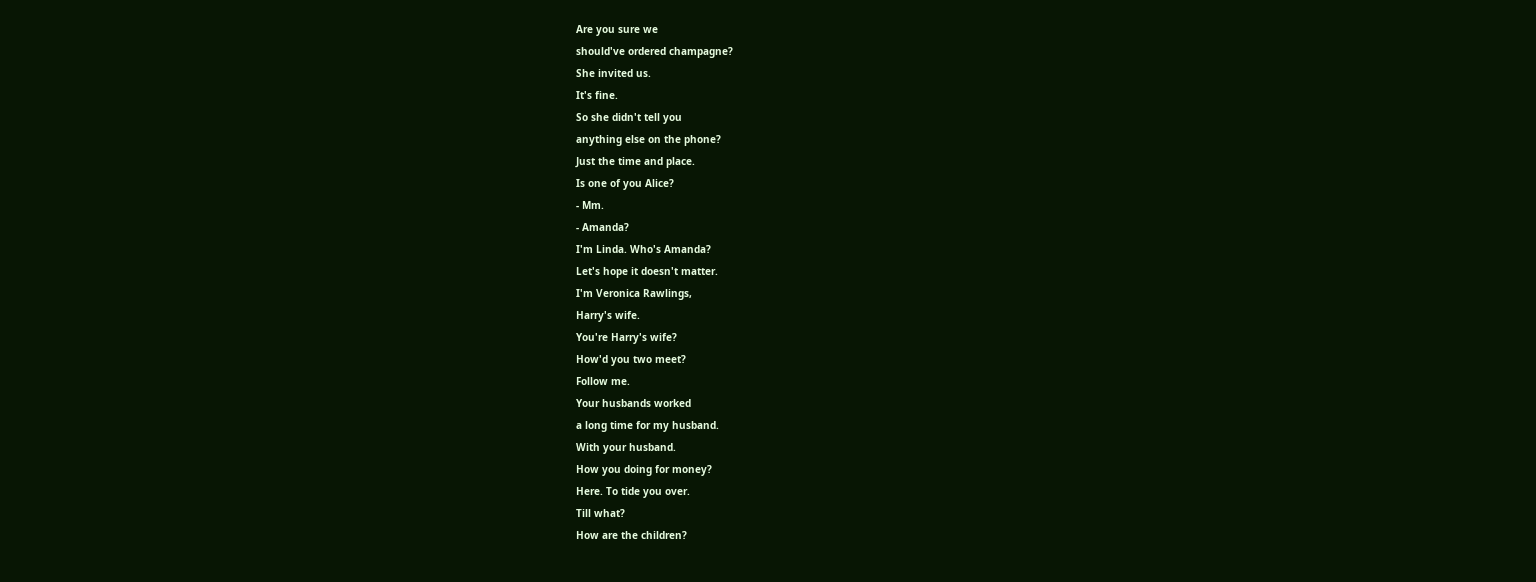Are you sure we
should've ordered champagne?
She invited us.
It's fine.
So she didn't tell you
anything else on the phone?
Just the time and place.
Is one of you Alice?
- Mm.
- Amanda?
I'm Linda. Who's Amanda?
Let's hope it doesn't matter.
I'm Veronica Rawlings,
Harry's wife.
You're Harry's wife?
How'd you two meet?
Follow me.
Your husbands worked
a long time for my husband.
With your husband.
How you doing for money?
Here. To tide you over.
Till what?
How are the children?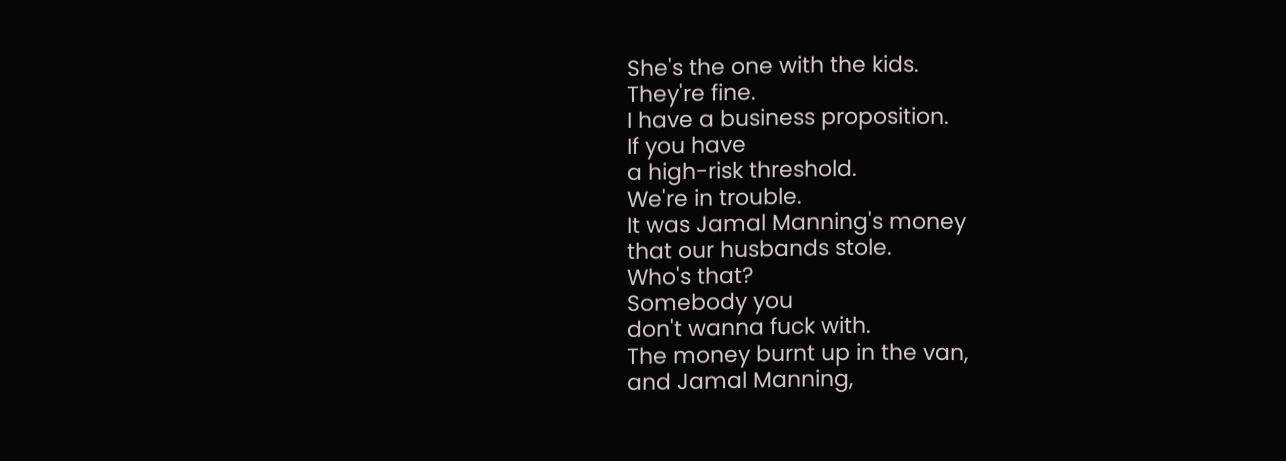She's the one with the kids.
They're fine.
I have a business proposition.
If you have
a high-risk threshold.
We're in trouble.
It was Jamal Manning's money
that our husbands stole.
Who's that?
Somebody you
don't wanna fuck with.
The money burnt up in the van,
and Jamal Manning,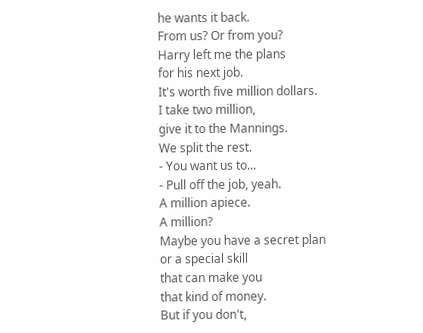he wants it back.
From us? Or from you?
Harry left me the plans
for his next job.
It's worth five million dollars.
I take two million,
give it to the Mannings.
We split the rest.
- You want us to...
- Pull off the job, yeah.
A million apiece.
A million?
Maybe you have a secret plan
or a special skill
that can make you
that kind of money.
But if you don't,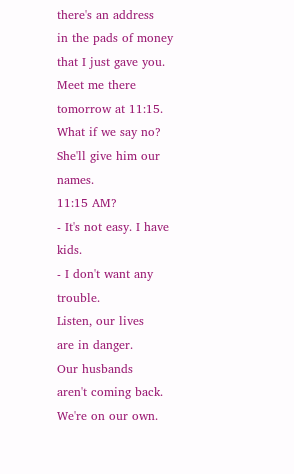there's an address
in the pads of money
that I just gave you.
Meet me there
tomorrow at 11:15.
What if we say no?
She'll give him our names.
11:15 AM?
- It's not easy. I have kids.
- I don't want any trouble.
Listen, our lives
are in danger.
Our husbands
aren't coming back.
We're on our own.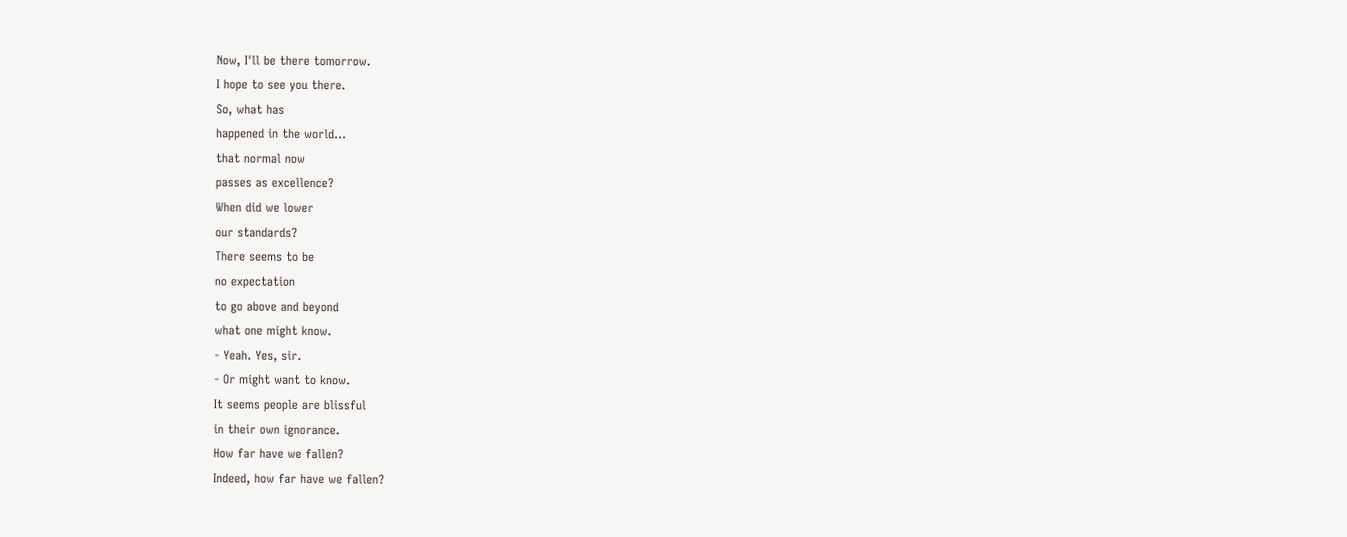Now, I'll be there tomorrow.
I hope to see you there.
So, what has
happened in the world...
that normal now
passes as excellence?
When did we lower
our standards?
There seems to be
no expectation
to go above and beyond
what one might know.
- Yeah. Yes, sir.
- Or might want to know.
It seems people are blissful
in their own ignorance.
How far have we fallen?
Indeed, how far have we fallen?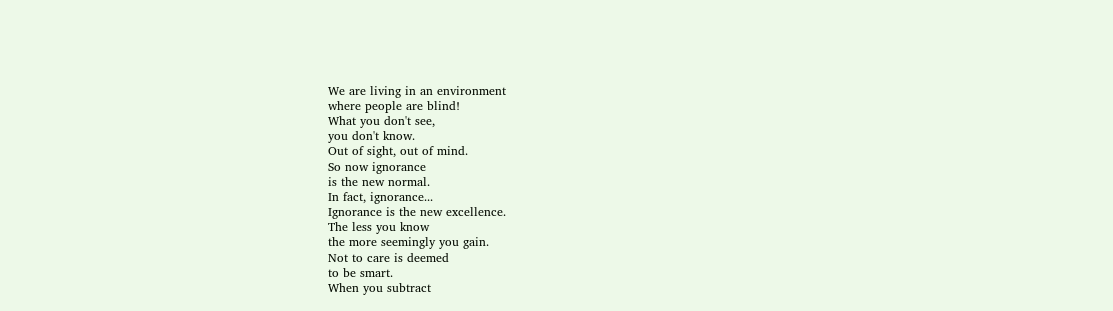We are living in an environment
where people are blind!
What you don't see,
you don't know.
Out of sight, out of mind.
So now ignorance
is the new normal.
In fact, ignorance...
Ignorance is the new excellence.
The less you know
the more seemingly you gain.
Not to care is deemed
to be smart.
When you subtract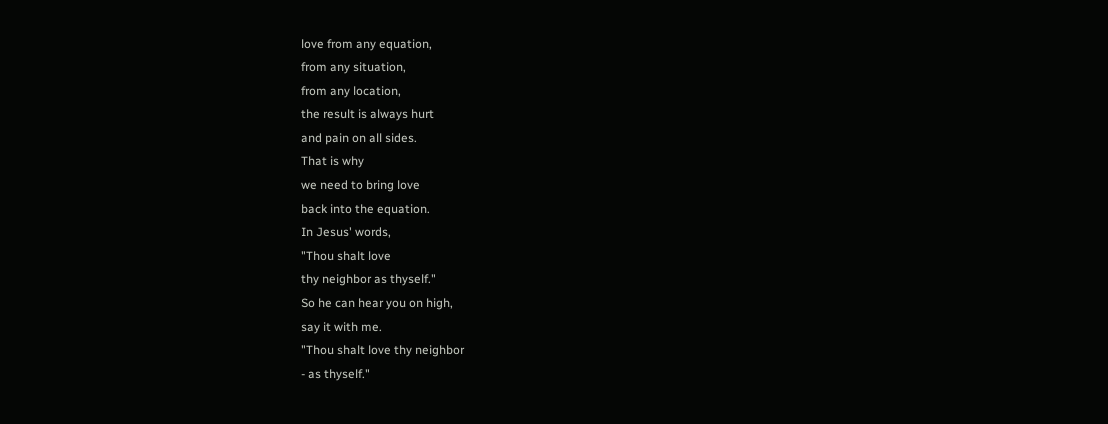love from any equation,
from any situation,
from any location,
the result is always hurt
and pain on all sides.
That is why
we need to bring love
back into the equation.
In Jesus' words,
"Thou shalt love
thy neighbor as thyself."
So he can hear you on high,
say it with me.
"Thou shalt love thy neighbor
- as thyself."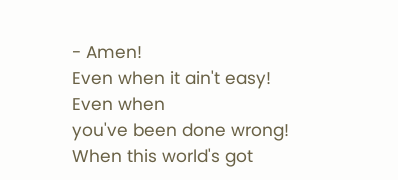- Amen!
Even when it ain't easy!
Even when
you've been done wrong!
When this world's got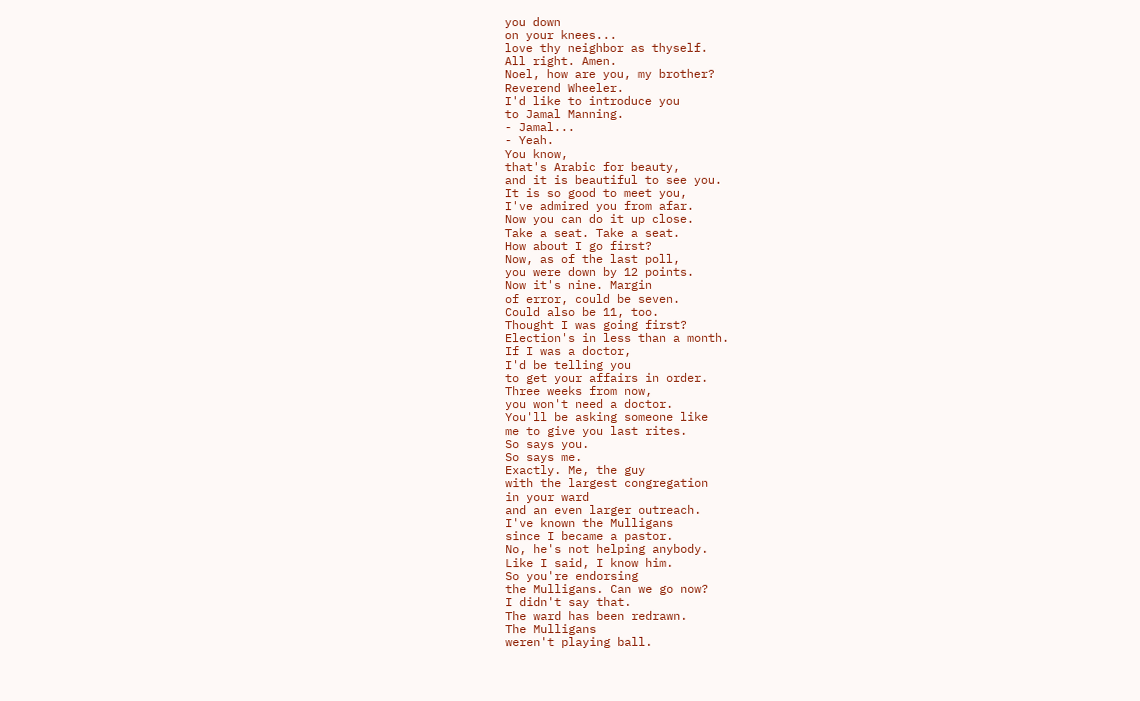you down
on your knees...
love thy neighbor as thyself.
All right. Amen.
Noel, how are you, my brother?
Reverend Wheeler.
I'd like to introduce you
to Jamal Manning.
- Jamal...
- Yeah.
You know,
that's Arabic for beauty,
and it is beautiful to see you.
It is so good to meet you,
I've admired you from afar.
Now you can do it up close.
Take a seat. Take a seat.
How about I go first?
Now, as of the last poll,
you were down by 12 points.
Now it's nine. Margin
of error, could be seven.
Could also be 11, too.
Thought I was going first?
Election's in less than a month.
If I was a doctor,
I'd be telling you
to get your affairs in order.
Three weeks from now,
you won't need a doctor.
You'll be asking someone like
me to give you last rites.
So says you.
So says me.
Exactly. Me, the guy
with the largest congregation
in your ward
and an even larger outreach.
I've known the Mulligans
since I became a pastor.
No, he's not helping anybody.
Like I said, I know him.
So you're endorsing
the Mulligans. Can we go now?
I didn't say that.
The ward has been redrawn.
The Mulligans
weren't playing ball.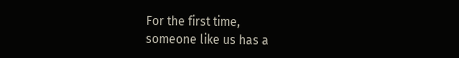For the first time,
someone like us has a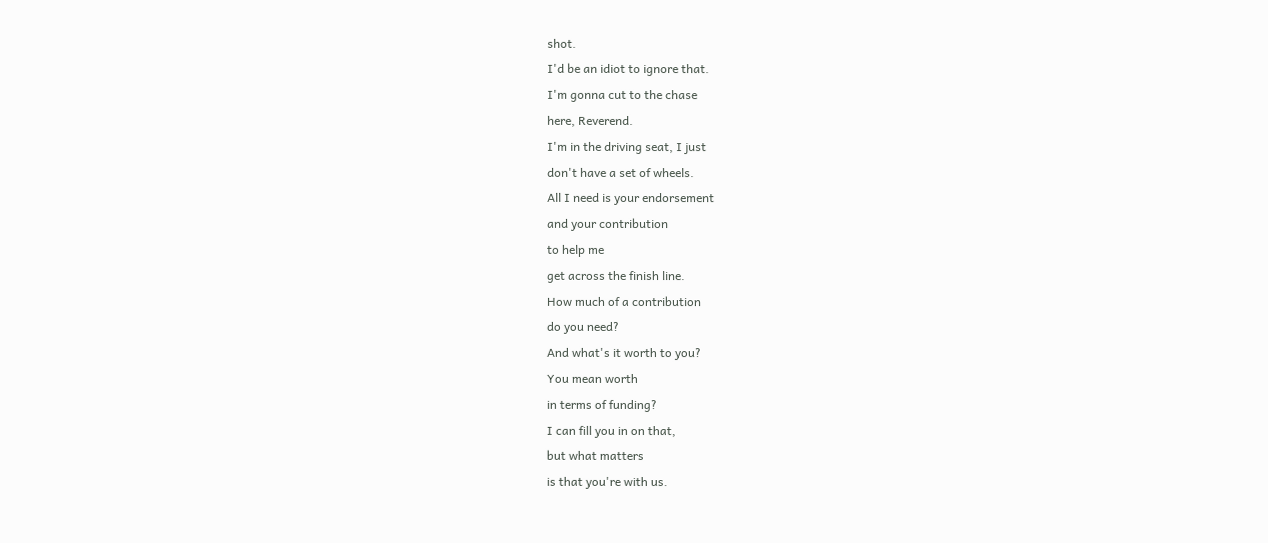shot.
I'd be an idiot to ignore that.
I'm gonna cut to the chase
here, Reverend.
I'm in the driving seat, I just
don't have a set of wheels.
All I need is your endorsement
and your contribution
to help me
get across the finish line.
How much of a contribution
do you need?
And what's it worth to you?
You mean worth
in terms of funding?
I can fill you in on that,
but what matters
is that you're with us.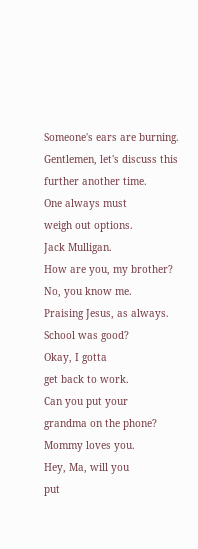Someone's ears are burning.
Gentlemen, let's discuss this
further another time.
One always must
weigh out options.
Jack Mulligan.
How are you, my brother?
No, you know me.
Praising Jesus, as always.
School was good?
Okay, I gotta
get back to work.
Can you put your
grandma on the phone?
Mommy loves you.
Hey, Ma, will you
put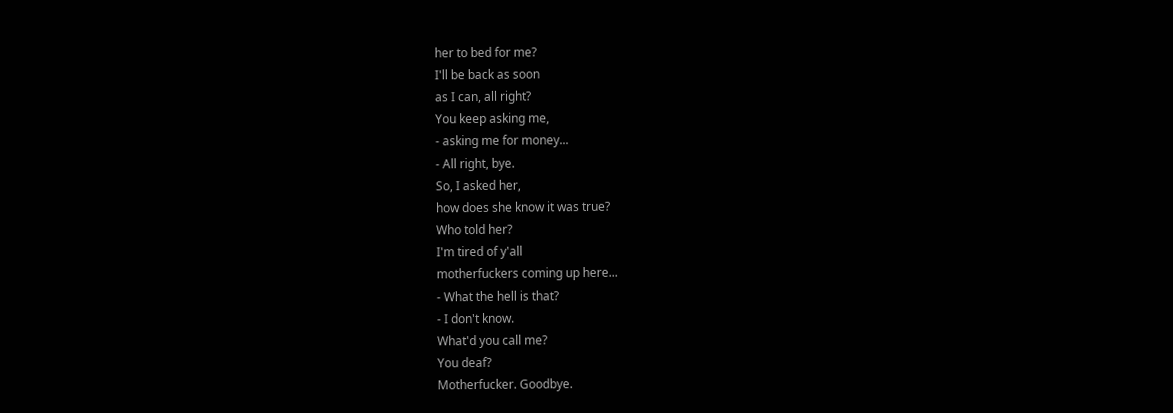her to bed for me?
I'll be back as soon
as I can, all right?
You keep asking me,
- asking me for money...
- All right, bye.
So, I asked her,
how does she know it was true?
Who told her?
I'm tired of y'all
motherfuckers coming up here...
- What the hell is that?
- I don't know.
What'd you call me?
You deaf?
Motherfucker. Goodbye.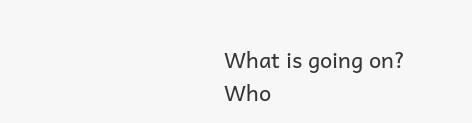What is going on?
Who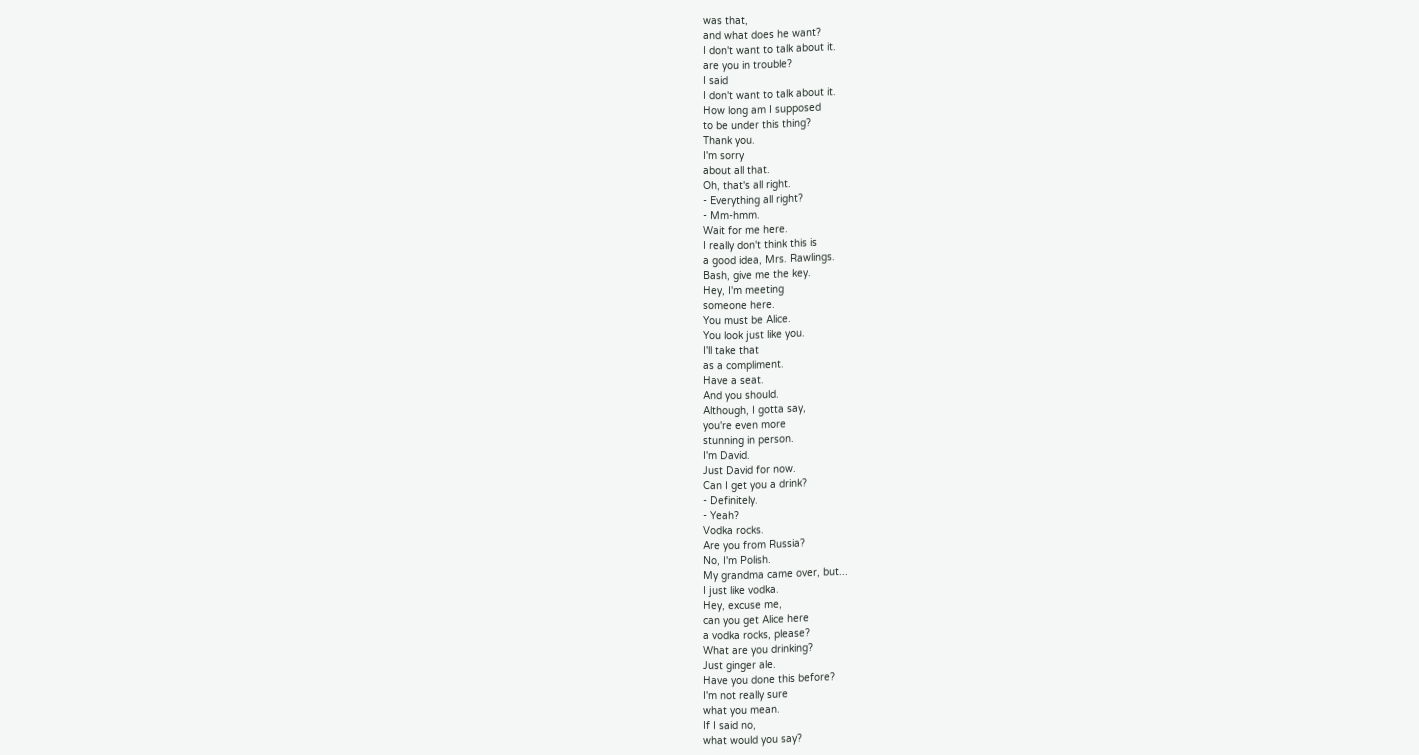was that,
and what does he want?
I don't want to talk about it.
are you in trouble?
I said
I don't want to talk about it.
How long am I supposed
to be under this thing?
Thank you.
I'm sorry
about all that.
Oh, that's all right.
- Everything all right?
- Mm-hmm.
Wait for me here.
I really don't think this is
a good idea, Mrs. Rawlings.
Bash, give me the key.
Hey, I'm meeting
someone here.
You must be Alice.
You look just like you.
I'll take that
as a compliment.
Have a seat.
And you should.
Although, I gotta say,
you're even more
stunning in person.
I'm David.
Just David for now.
Can I get you a drink?
- Definitely.
- Yeah?
Vodka rocks.
Are you from Russia?
No, I'm Polish.
My grandma came over, but...
I just like vodka.
Hey, excuse me,
can you get Alice here
a vodka rocks, please?
What are you drinking?
Just ginger ale.
Have you done this before?
I'm not really sure
what you mean.
If I said no,
what would you say?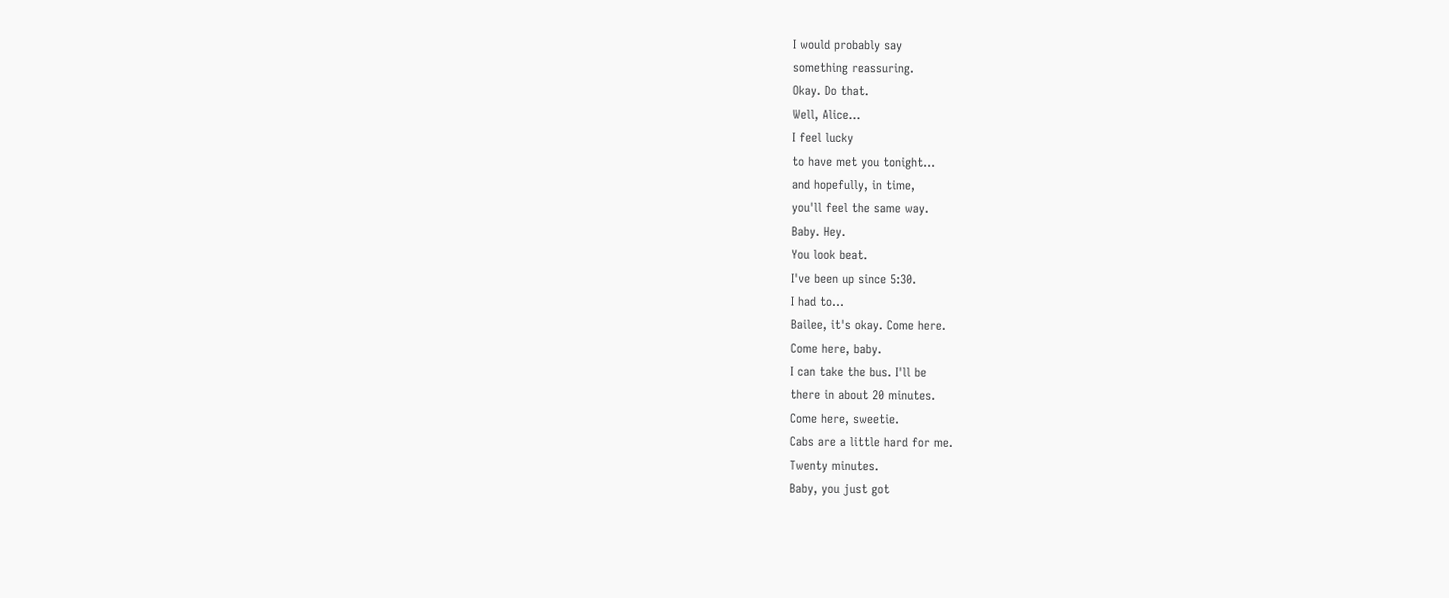I would probably say
something reassuring.
Okay. Do that.
Well, Alice...
I feel lucky
to have met you tonight...
and hopefully, in time,
you'll feel the same way.
Baby. Hey.
You look beat.
I've been up since 5:30.
I had to...
Bailee, it's okay. Come here.
Come here, baby.
I can take the bus. I'll be
there in about 20 minutes.
Come here, sweetie.
Cabs are a little hard for me.
Twenty minutes.
Baby, you just got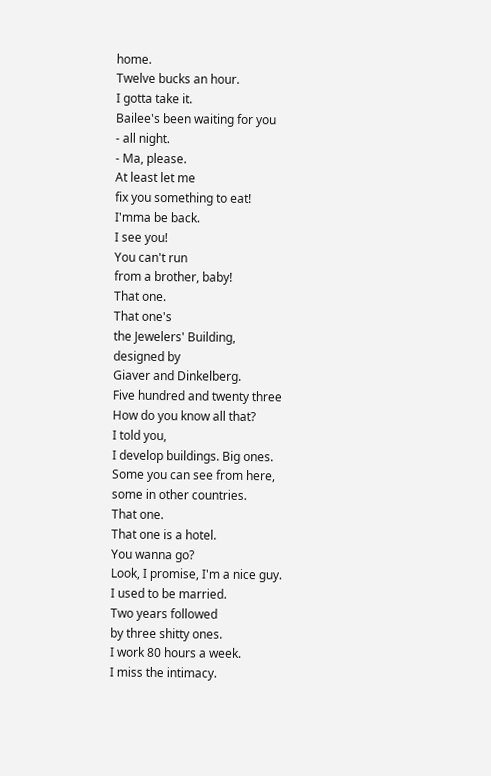home.
Twelve bucks an hour.
I gotta take it.
Bailee's been waiting for you
- all night.
- Ma, please.
At least let me
fix you something to eat!
I'mma be back.
I see you!
You can't run
from a brother, baby!
That one.
That one's
the Jewelers' Building,
designed by
Giaver and Dinkelberg.
Five hundred and twenty three
How do you know all that?
I told you,
I develop buildings. Big ones.
Some you can see from here,
some in other countries.
That one.
That one is a hotel.
You wanna go?
Look, I promise, I'm a nice guy.
I used to be married.
Two years followed
by three shitty ones.
I work 80 hours a week.
I miss the intimacy.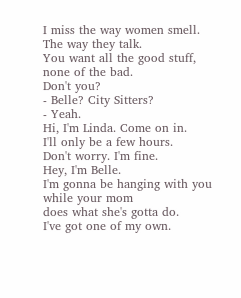I miss the way women smell.
The way they talk.
You want all the good stuff,
none of the bad.
Don't you?
- Belle? City Sitters?
- Yeah.
Hi, I'm Linda. Come on in.
I'll only be a few hours.
Don't worry. I'm fine.
Hey, I'm Belle.
I'm gonna be hanging with you
while your mom
does what she's gotta do.
I've got one of my own.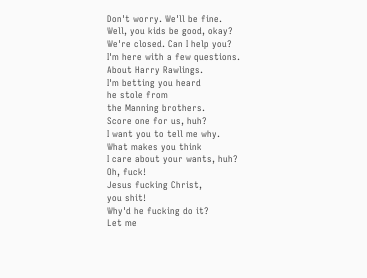Don't worry. We'll be fine.
Well, you kids be good, okay?
We're closed. Can I help you?
I'm here with a few questions.
About Harry Rawlings.
I'm betting you heard
he stole from
the Manning brothers.
Score one for us, huh?
I want you to tell me why.
What makes you think
I care about your wants, huh?
Oh, fuck!
Jesus fucking Christ,
you shit!
Why'd he fucking do it?
Let me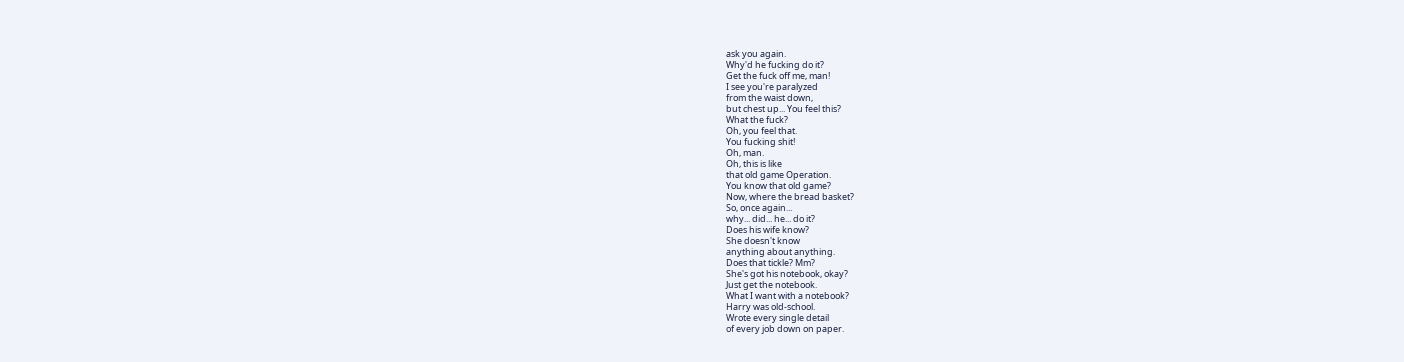ask you again.
Why'd he fucking do it?
Get the fuck off me, man!
I see you're paralyzed
from the waist down,
but chest up... You feel this?
What the fuck?
Oh, you feel that.
You fucking shit!
Oh, man.
Oh, this is like
that old game Operation.
You know that old game?
Now, where the bread basket?
So, once again...
why... did... he... do it?
Does his wife know?
She doesn't know
anything about anything.
Does that tickle? Mm?
She's got his notebook, okay?
Just get the notebook.
What I want with a notebook?
Harry was old-school.
Wrote every single detail
of every job down on paper.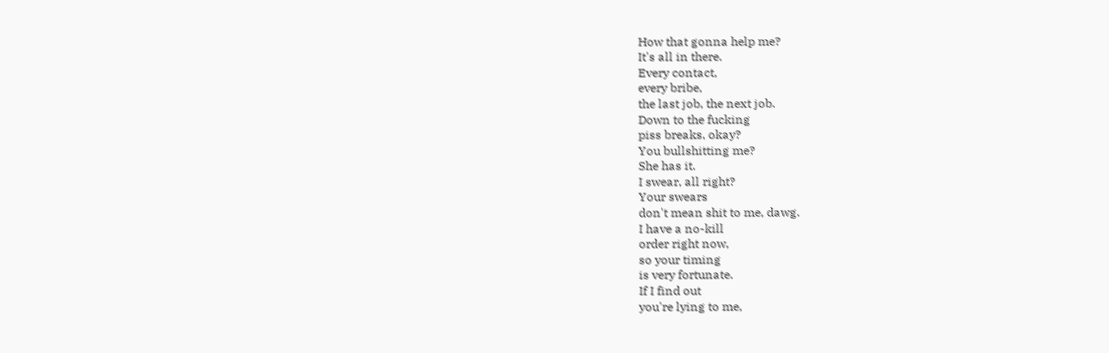How that gonna help me?
It's all in there.
Every contact,
every bribe,
the last job, the next job.
Down to the fucking
piss breaks, okay?
You bullshitting me?
She has it.
I swear, all right?
Your swears
don't mean shit to me, dawg.
I have a no-kill
order right now,
so your timing
is very fortunate.
If I find out
you're lying to me,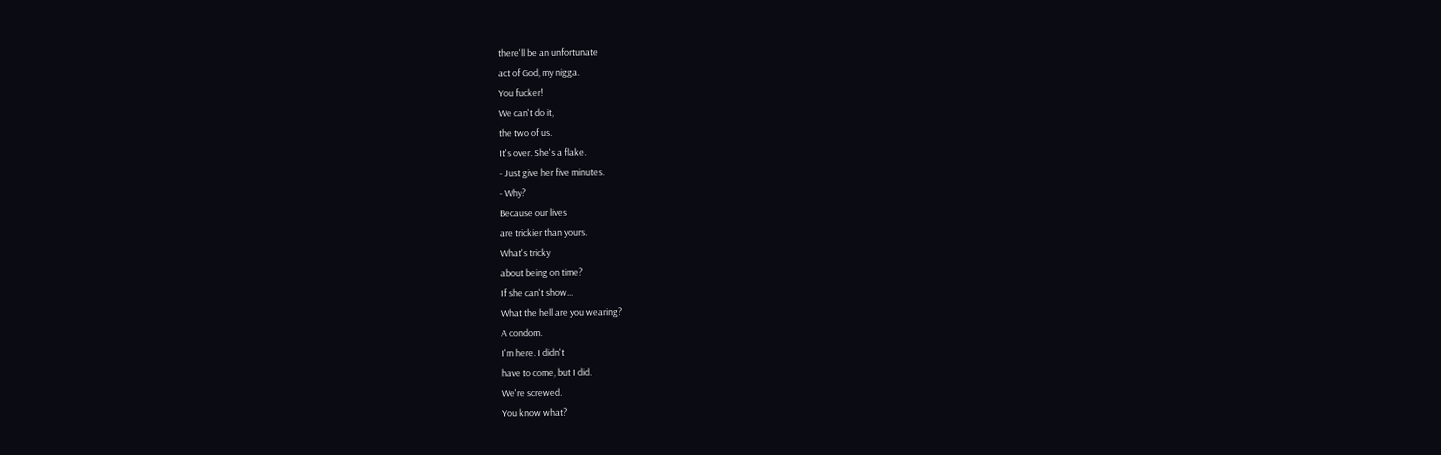there'll be an unfortunate
act of God, my nigga.
You fucker!
We can't do it,
the two of us.
It's over. She's a flake.
- Just give her five minutes.
- Why?
Because our lives
are trickier than yours.
What's tricky
about being on time?
If she can't show...
What the hell are you wearing?
A condom.
I'm here. I didn't
have to come, but I did.
We're screwed.
You know what?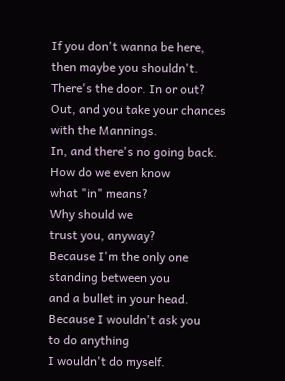If you don't wanna be here,
then maybe you shouldn't.
There's the door. In or out?
Out, and you take your chances
with the Mannings.
In, and there's no going back.
How do we even know
what "in" means?
Why should we
trust you, anyway?
Because I'm the only one
standing between you
and a bullet in your head.
Because I wouldn't ask you
to do anything
I wouldn't do myself.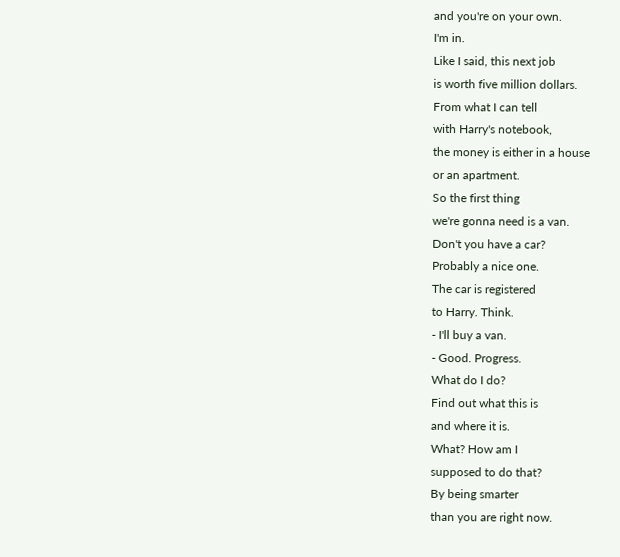and you're on your own.
I'm in.
Like I said, this next job
is worth five million dollars.
From what I can tell
with Harry's notebook,
the money is either in a house
or an apartment.
So the first thing
we're gonna need is a van.
Don't you have a car?
Probably a nice one.
The car is registered
to Harry. Think.
- I'll buy a van.
- Good. Progress.
What do I do?
Find out what this is
and where it is.
What? How am I
supposed to do that?
By being smarter
than you are right now.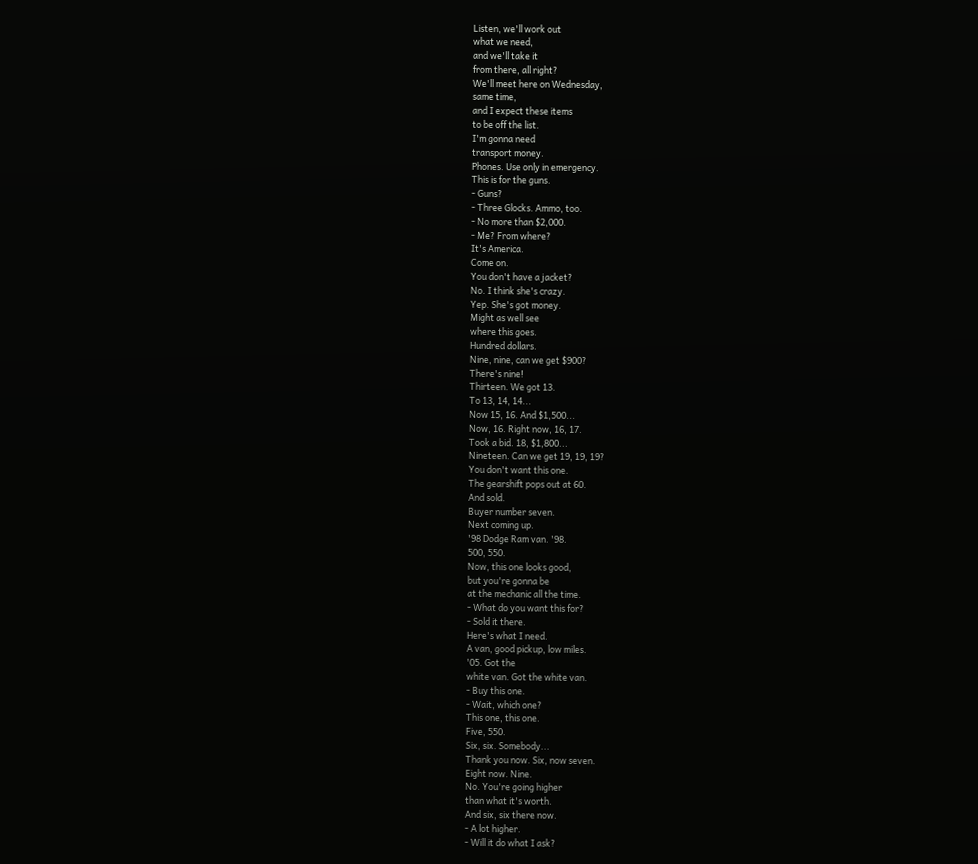Listen, we'll work out
what we need,
and we'll take it
from there, all right?
We'll meet here on Wednesday,
same time,
and I expect these items
to be off the list.
I'm gonna need
transport money.
Phones. Use only in emergency.
This is for the guns.
- Guns?
- Three Glocks. Ammo, too.
- No more than $2,000.
- Me? From where?
It's America.
Come on.
You don't have a jacket?
No. I think she's crazy.
Yep. She's got money.
Might as well see
where this goes.
Hundred dollars.
Nine, nine, can we get $900?
There's nine!
Thirteen. We got 13.
To 13, 14, 14...
Now 15, 16. And $1,500...
Now, 16. Right now, 16, 17.
Took a bid. 18, $1,800...
Nineteen. Can we get 19, 19, 19?
You don't want this one.
The gearshift pops out at 60.
And sold.
Buyer number seven.
Next coming up.
'98 Dodge Ram van. '98.
500, 550.
Now, this one looks good,
but you're gonna be
at the mechanic all the time.
- What do you want this for?
- Sold it there.
Here's what I need.
A van, good pickup, low miles.
'05. Got the
white van. Got the white van.
- Buy this one.
- Wait, which one?
This one, this one.
Five, 550.
Six, six. Somebody...
Thank you now. Six, now seven.
Eight now. Nine.
No. You're going higher
than what it's worth.
And six, six there now.
- A lot higher.
- Will it do what I ask?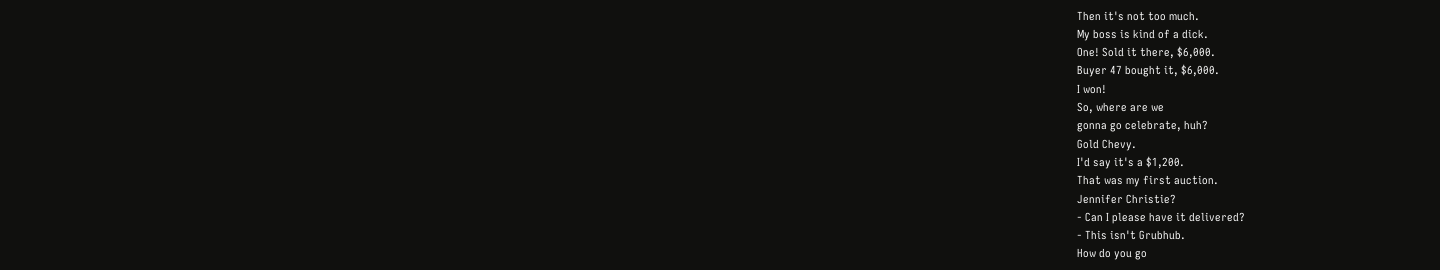Then it's not too much.
My boss is kind of a dick.
One! Sold it there, $6,000.
Buyer 47 bought it, $6,000.
I won!
So, where are we
gonna go celebrate, huh?
Gold Chevy.
I'd say it's a $1,200.
That was my first auction.
Jennifer Christie?
- Can I please have it delivered?
- This isn't Grubhub.
How do you go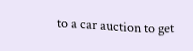to a car auction to get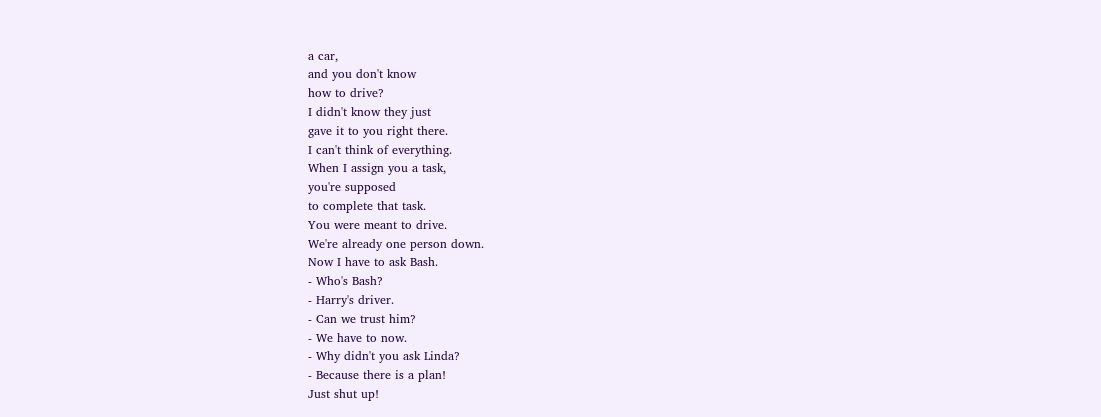a car,
and you don't know
how to drive?
I didn't know they just
gave it to you right there.
I can't think of everything.
When I assign you a task,
you're supposed
to complete that task.
You were meant to drive.
We're already one person down.
Now I have to ask Bash.
- Who's Bash?
- Harry's driver.
- Can we trust him?
- We have to now.
- Why didn't you ask Linda?
- Because there is a plan!
Just shut up!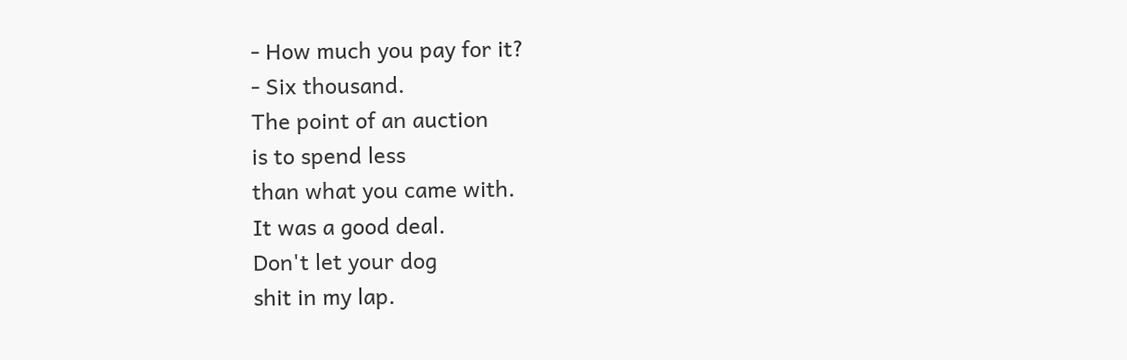- How much you pay for it?
- Six thousand.
The point of an auction
is to spend less
than what you came with.
It was a good deal.
Don't let your dog
shit in my lap.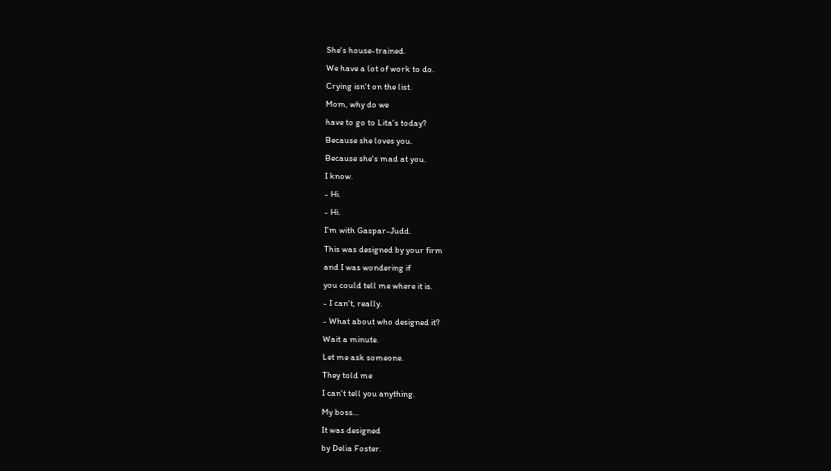She's house-trained.
We have a lot of work to do.
Crying isn't on the list.
Mom, why do we
have to go to Lita's today?
Because she loves you.
Because she's mad at you.
I know.
- Hi.
- Hi.
I'm with Gaspar-Judd.
This was designed by your firm
and I was wondering if
you could tell me where it is.
- I can't, really.
- What about who designed it?
Wait a minute.
Let me ask someone.
They told me
I can't tell you anything.
My boss...
It was designed
by Delia Foster.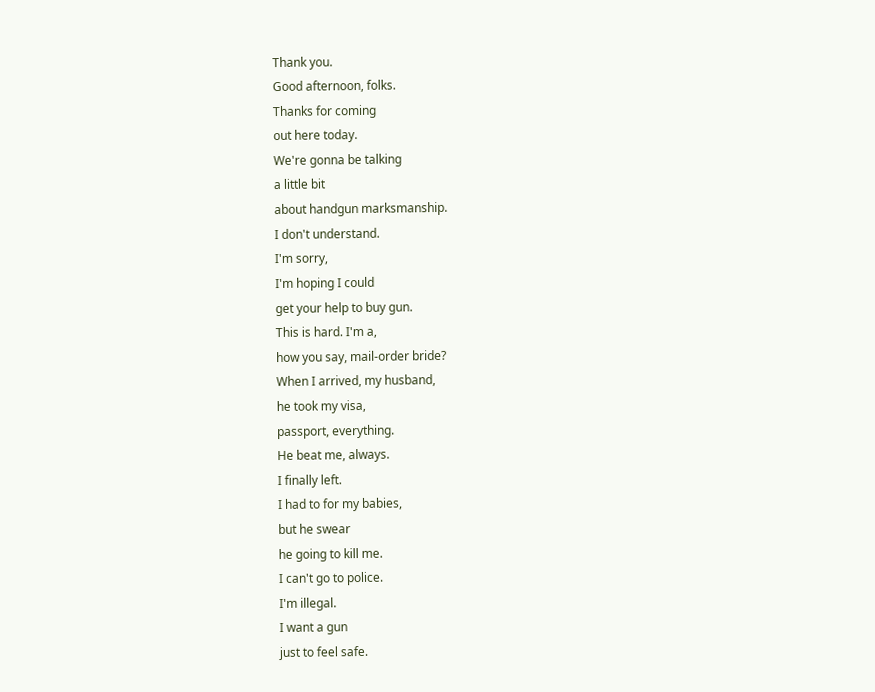Thank you.
Good afternoon, folks.
Thanks for coming
out here today.
We're gonna be talking
a little bit
about handgun marksmanship.
I don't understand.
I'm sorry,
I'm hoping I could
get your help to buy gun.
This is hard. I'm a,
how you say, mail-order bride?
When I arrived, my husband,
he took my visa,
passport, everything.
He beat me, always.
I finally left.
I had to for my babies,
but he swear
he going to kill me.
I can't go to police.
I'm illegal.
I want a gun
just to feel safe.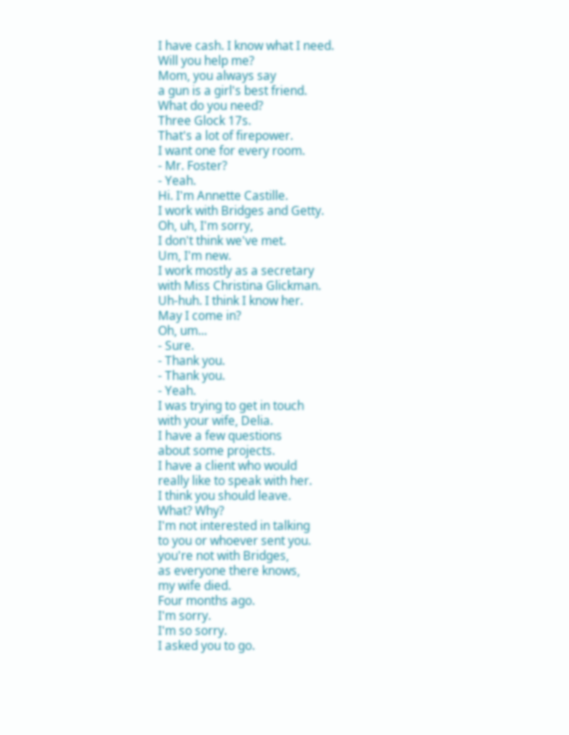I have cash. I know what I need.
Will you help me?
Mom, you always say
a gun is a girl's best friend.
What do you need?
Three Glock 17s.
That's a lot of firepower.
I want one for every room.
- Mr. Foster?
- Yeah.
Hi. I'm Annette Castille.
I work with Bridges and Getty.
Oh, uh, I'm sorry,
I don't think we've met.
Um, I'm new.
I work mostly as a secretary
with Miss Christina Glickman.
Uh-huh. I think I know her.
May I come in?
Oh, um...
- Sure.
- Thank you.
- Thank you.
- Yeah.
I was trying to get in touch
with your wife, Delia.
I have a few questions
about some projects.
I have a client who would
really like to speak with her.
I think you should leave.
What? Why?
I'm not interested in talking
to you or whoever sent you.
you're not with Bridges,
as everyone there knows,
my wife died.
Four months ago.
I'm sorry.
I'm so sorry.
I asked you to go.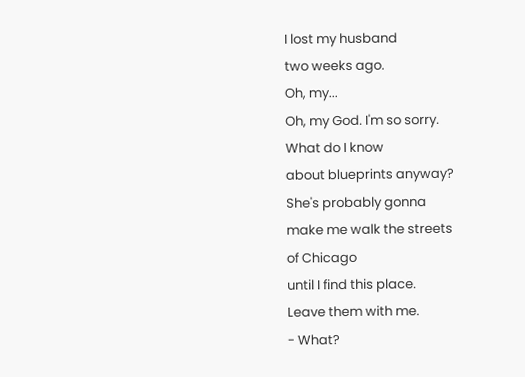I lost my husband
two weeks ago.
Oh, my...
Oh, my God. I'm so sorry.
What do I know
about blueprints anyway?
She's probably gonna
make me walk the streets
of Chicago
until I find this place.
Leave them with me.
- What?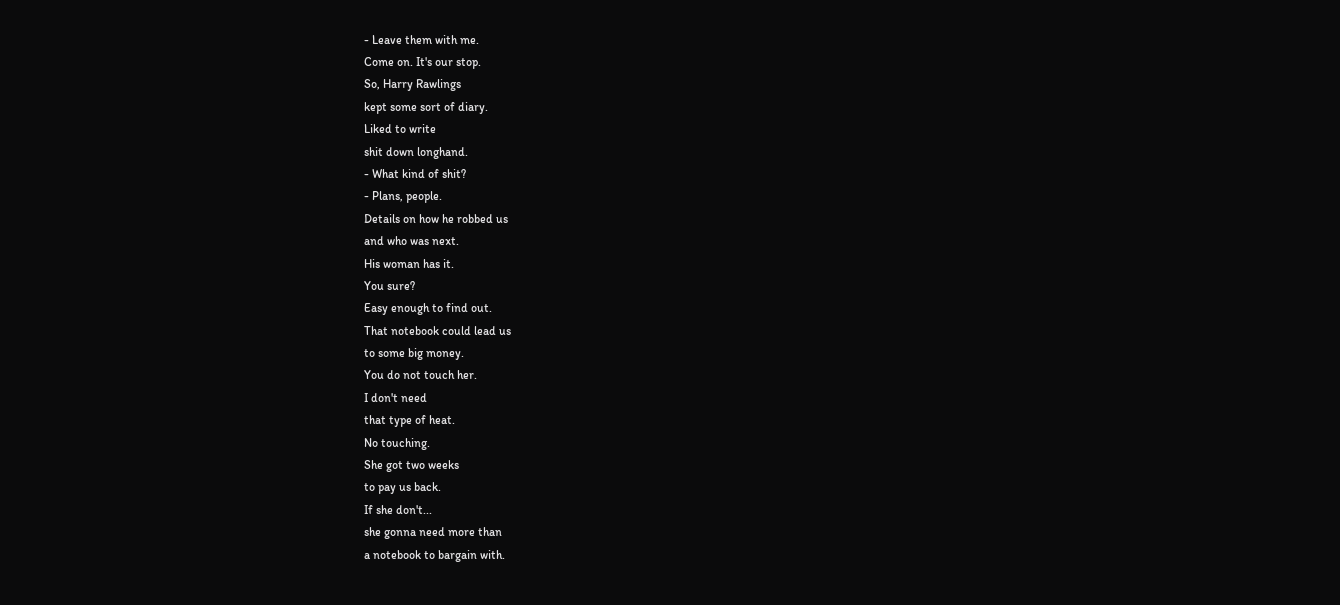- Leave them with me.
Come on. It's our stop.
So, Harry Rawlings
kept some sort of diary.
Liked to write
shit down longhand.
- What kind of shit?
- Plans, people.
Details on how he robbed us
and who was next.
His woman has it.
You sure?
Easy enough to find out.
That notebook could lead us
to some big money.
You do not touch her.
I don't need
that type of heat.
No touching.
She got two weeks
to pay us back.
If she don't...
she gonna need more than
a notebook to bargain with.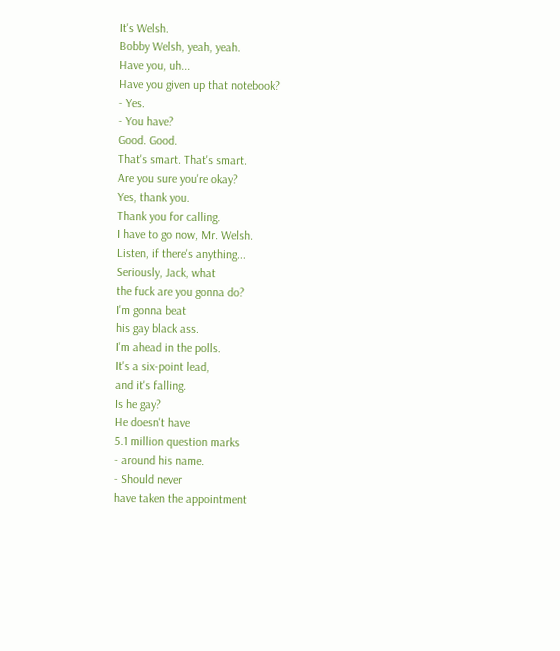It's Welsh.
Bobby Welsh, yeah, yeah.
Have you, uh...
Have you given up that notebook?
- Yes.
- You have?
Good. Good.
That's smart. That's smart.
Are you sure you're okay?
Yes, thank you.
Thank you for calling.
I have to go now, Mr. Welsh.
Listen, if there's anything...
Seriously, Jack, what
the fuck are you gonna do?
I'm gonna beat
his gay black ass.
I'm ahead in the polls.
It's a six-point lead,
and it's falling.
Is he gay?
He doesn't have
5.1 million question marks
- around his name.
- Should never
have taken the appointment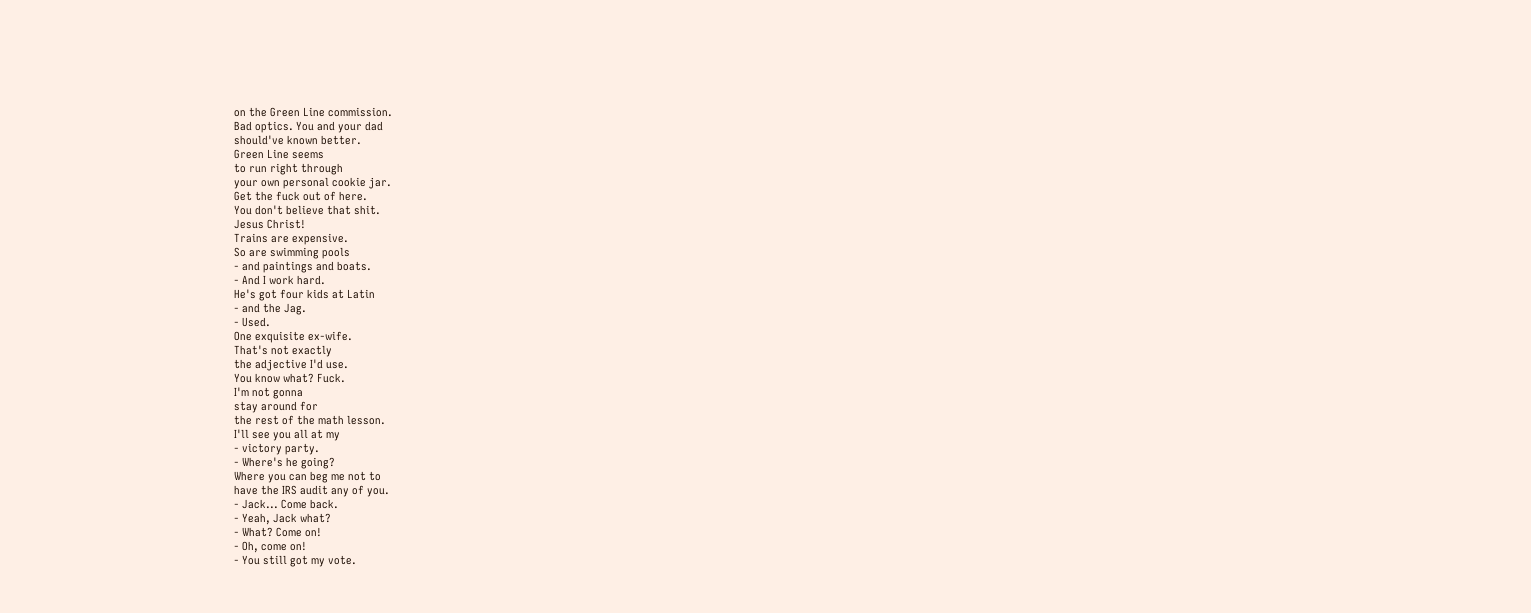on the Green Line commission.
Bad optics. You and your dad
should've known better.
Green Line seems
to run right through
your own personal cookie jar.
Get the fuck out of here.
You don't believe that shit.
Jesus Christ!
Trains are expensive.
So are swimming pools
- and paintings and boats.
- And I work hard.
He's got four kids at Latin
- and the Jag.
- Used.
One exquisite ex-wife.
That's not exactly
the adjective I'd use.
You know what? Fuck.
I'm not gonna
stay around for
the rest of the math lesson.
I'll see you all at my
- victory party.
- Where's he going?
Where you can beg me not to
have the IRS audit any of you.
- Jack... Come back.
- Yeah, Jack what?
- What? Come on!
- Oh, come on!
- You still got my vote.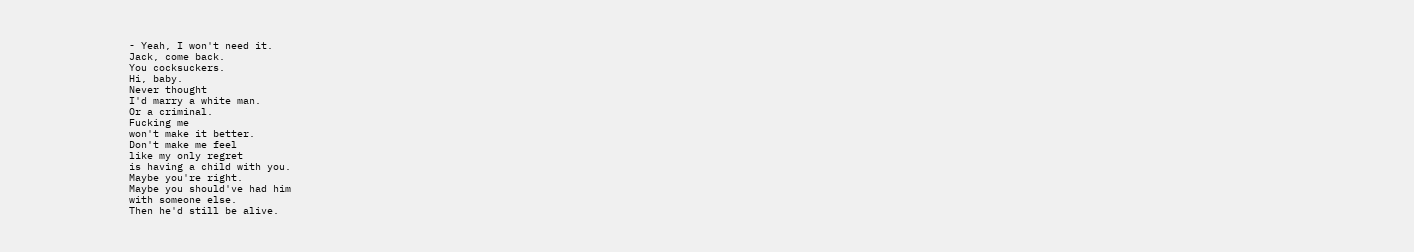- Yeah, I won't need it.
Jack, come back.
You cocksuckers.
Hi, baby.
Never thought
I'd marry a white man.
Or a criminal.
Fucking me
won't make it better.
Don't make me feel
like my only regret
is having a child with you.
Maybe you're right.
Maybe you should've had him
with someone else.
Then he'd still be alive.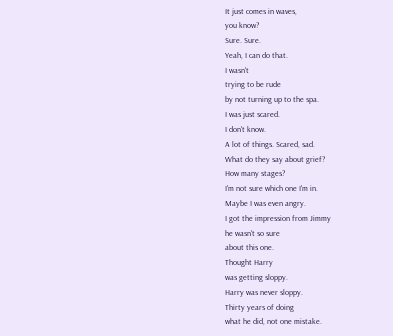It just comes in waves,
you know?
Sure. Sure.
Yeah, I can do that.
I wasn't
trying to be rude
by not turning up to the spa.
I was just scared.
I don't know.
A lot of things. Scared, sad.
What do they say about grief?
How many stages?
I'm not sure which one I'm in.
Maybe I was even angry.
I got the impression from Jimmy
he wasn't so sure
about this one.
Thought Harry
was getting sloppy.
Harry was never sloppy.
Thirty years of doing
what he did, not one mistake.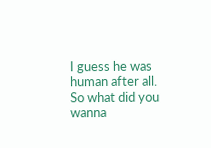I guess he was
human after all.
So what did you
wanna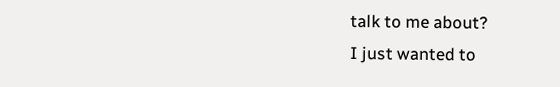talk to me about?
I just wanted to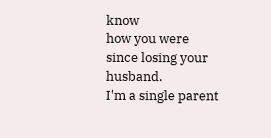know
how you were
since losing your husband.
I'm a single parent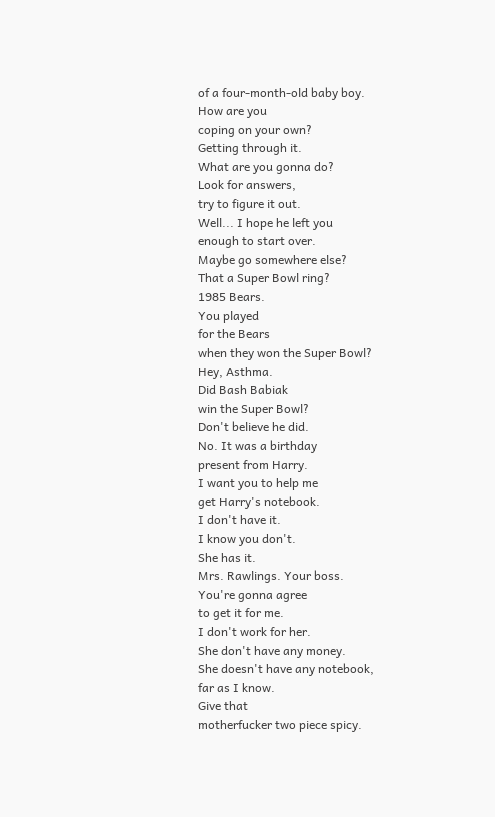of a four-month-old baby boy.
How are you
coping on your own?
Getting through it.
What are you gonna do?
Look for answers,
try to figure it out.
Well... I hope he left you
enough to start over.
Maybe go somewhere else?
That a Super Bowl ring?
1985 Bears.
You played
for the Bears
when they won the Super Bowl?
Hey, Asthma.
Did Bash Babiak
win the Super Bowl?
Don't believe he did.
No. It was a birthday
present from Harry.
I want you to help me
get Harry's notebook.
I don't have it.
I know you don't.
She has it.
Mrs. Rawlings. Your boss.
You're gonna agree
to get it for me.
I don't work for her.
She don't have any money.
She doesn't have any notebook,
far as I know.
Give that
motherfucker two piece spicy.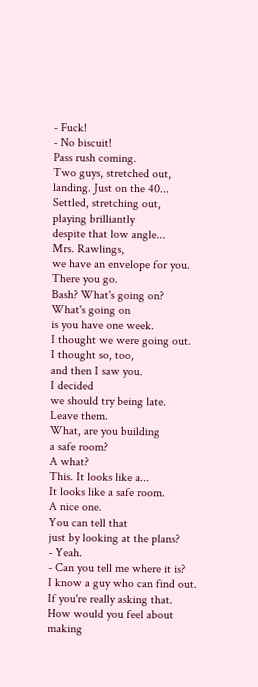- Fuck!
- No biscuit!
Pass rush coming.
Two guys, stretched out,
landing. Just on the 40...
Settled, stretching out,
playing brilliantly
despite that low angle...
Mrs. Rawlings,
we have an envelope for you.
There you go.
Bash? What's going on?
What's going on
is you have one week.
I thought we were going out.
I thought so, too,
and then I saw you.
I decided
we should try being late.
Leave them.
What, are you building
a safe room?
A what?
This. It looks like a...
It looks like a safe room.
A nice one.
You can tell that
just by looking at the plans?
- Yeah.
- Can you tell me where it is?
I know a guy who can find out.
If you're really asking that.
How would you feel about
making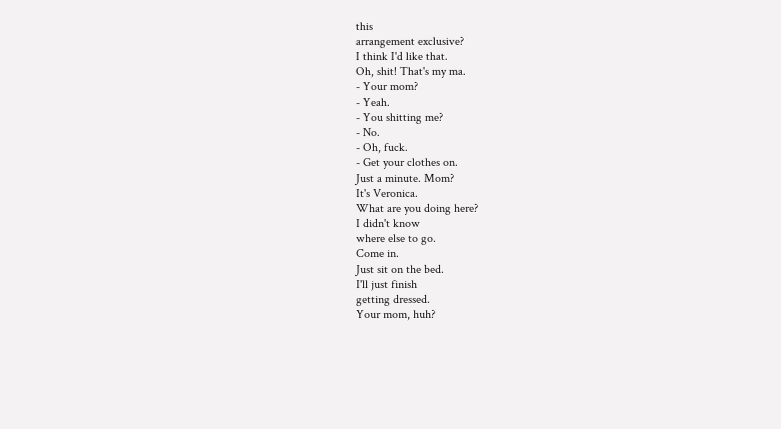this
arrangement exclusive?
I think I'd like that.
Oh, shit! That's my ma.
- Your mom?
- Yeah.
- You shitting me?
- No.
- Oh, fuck.
- Get your clothes on.
Just a minute. Mom?
It's Veronica.
What are you doing here?
I didn't know
where else to go.
Come in.
Just sit on the bed.
I'll just finish
getting dressed.
Your mom, huh?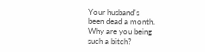Your husband's
been dead a month.
Why are you being
such a bitch?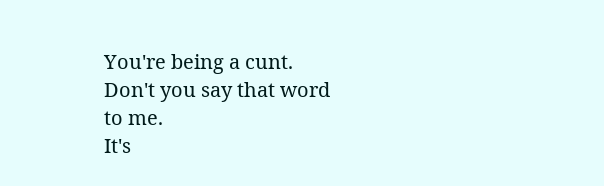You're being a cunt.
Don't you say that word to me.
It's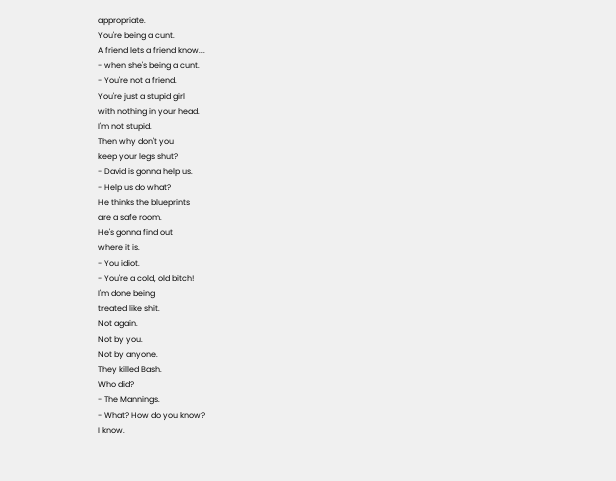appropriate.
You're being a cunt.
A friend lets a friend know...
- when she's being a cunt.
- You're not a friend.
You're just a stupid girl
with nothing in your head.
I'm not stupid.
Then why don't you
keep your legs shut?
- David is gonna help us.
- Help us do what?
He thinks the blueprints
are a safe room.
He's gonna find out
where it is.
- You idiot.
- You're a cold, old bitch!
I'm done being
treated like shit.
Not again.
Not by you.
Not by anyone.
They killed Bash.
Who did?
- The Mannings.
- What? How do you know?
I know.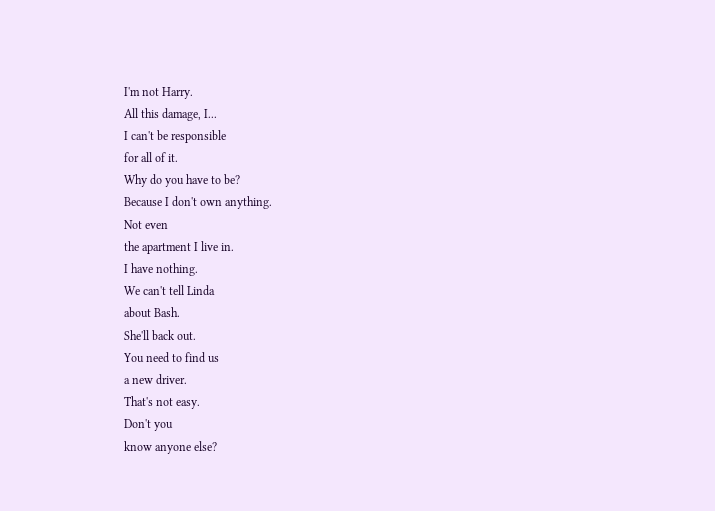I'm not Harry.
All this damage, I...
I can't be responsible
for all of it.
Why do you have to be?
Because I don't own anything.
Not even
the apartment I live in.
I have nothing.
We can't tell Linda
about Bash.
She'll back out.
You need to find us
a new driver.
That's not easy.
Don't you
know anyone else?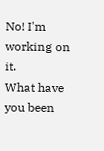No! I'm working on it.
What have you been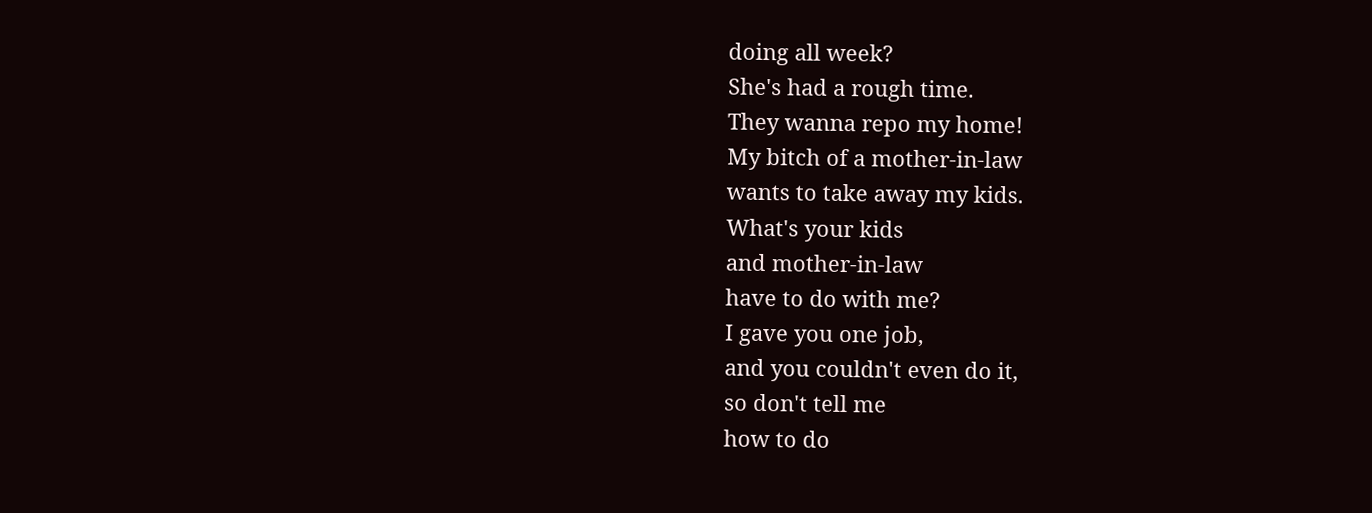doing all week?
She's had a rough time.
They wanna repo my home!
My bitch of a mother-in-law
wants to take away my kids.
What's your kids
and mother-in-law
have to do with me?
I gave you one job,
and you couldn't even do it,
so don't tell me
how to do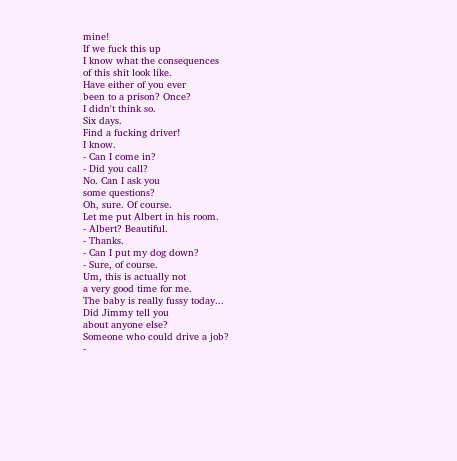mine!
If we fuck this up
I know what the consequences
of this shit look like.
Have either of you ever
been to a prison? Once?
I didn't think so.
Six days.
Find a fucking driver!
I know.
- Can I come in?
- Did you call?
No. Can I ask you
some questions?
Oh, sure. Of course.
Let me put Albert in his room.
- Albert? Beautiful.
- Thanks.
- Can I put my dog down?
- Sure, of course.
Um, this is actually not
a very good time for me.
The baby is really fussy today...
Did Jimmy tell you
about anyone else?
Someone who could drive a job?
-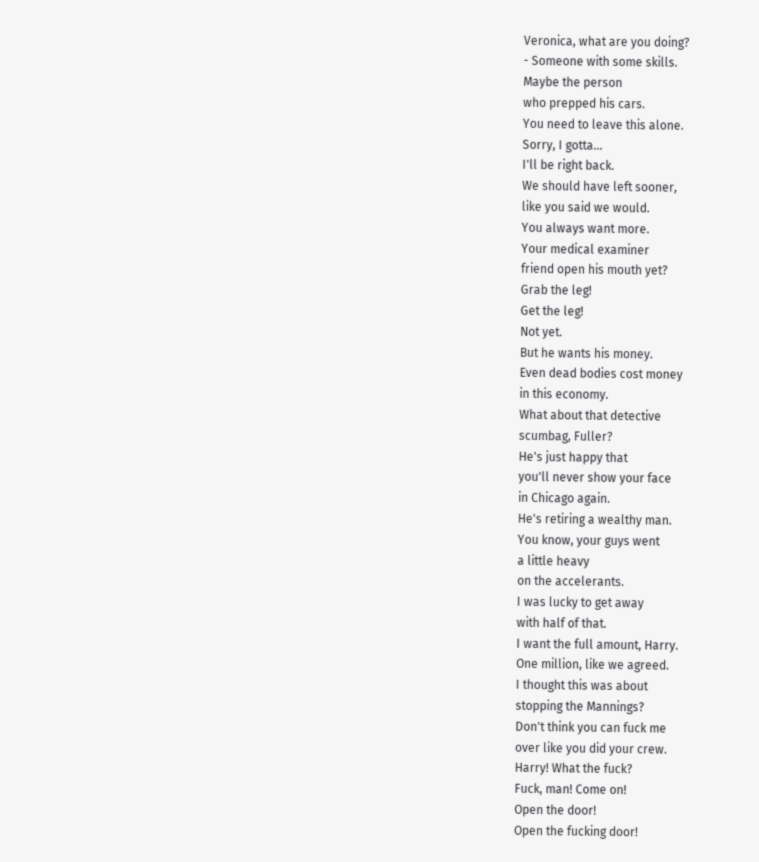Veronica, what are you doing?
- Someone with some skills.
Maybe the person
who prepped his cars.
You need to leave this alone.
Sorry, I gotta...
I'll be right back.
We should have left sooner,
like you said we would.
You always want more.
Your medical examiner
friend open his mouth yet?
Grab the leg!
Get the leg!
Not yet.
But he wants his money.
Even dead bodies cost money
in this economy.
What about that detective
scumbag, Fuller?
He's just happy that
you'll never show your face
in Chicago again.
He's retiring a wealthy man.
You know, your guys went
a little heavy
on the accelerants.
I was lucky to get away
with half of that.
I want the full amount, Harry.
One million, like we agreed.
I thought this was about
stopping the Mannings?
Don't think you can fuck me
over like you did your crew.
Harry! What the fuck?
Fuck, man! Come on!
Open the door!
Open the fucking door!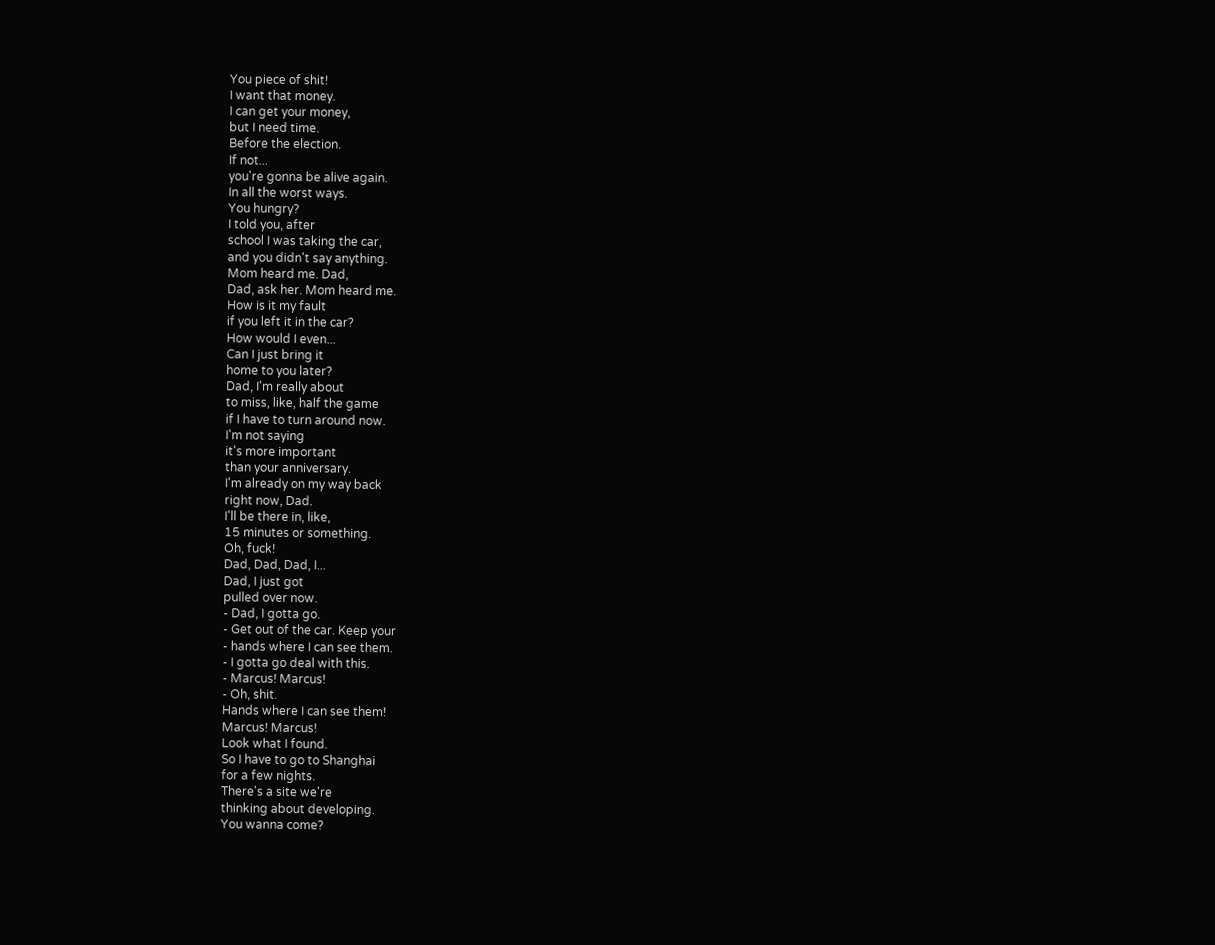You piece of shit!
I want that money.
I can get your money,
but I need time.
Before the election.
If not...
you're gonna be alive again.
In all the worst ways.
You hungry?
I told you, after
school I was taking the car,
and you didn't say anything.
Mom heard me. Dad,
Dad, ask her. Mom heard me.
How is it my fault
if you left it in the car?
How would I even...
Can I just bring it
home to you later?
Dad, I'm really about
to miss, like, half the game
if I have to turn around now.
I'm not saying
it's more important
than your anniversary.
I'm already on my way back
right now, Dad.
I'll be there in, like,
15 minutes or something.
Oh, fuck!
Dad, Dad, Dad, I...
Dad, I just got
pulled over now.
- Dad, I gotta go.
- Get out of the car. Keep your
- hands where I can see them.
- I gotta go deal with this.
- Marcus! Marcus!
- Oh, shit.
Hands where I can see them!
Marcus! Marcus!
Look what I found.
So I have to go to Shanghai
for a few nights.
There's a site we're
thinking about developing.
You wanna come?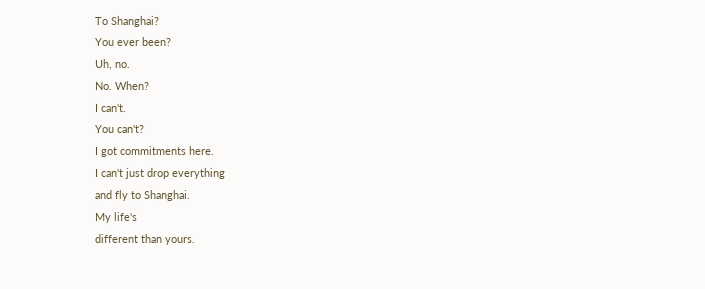To Shanghai?
You ever been?
Uh, no.
No. When?
I can't.
You can't?
I got commitments here.
I can't just drop everything
and fly to Shanghai.
My life's
different than yours.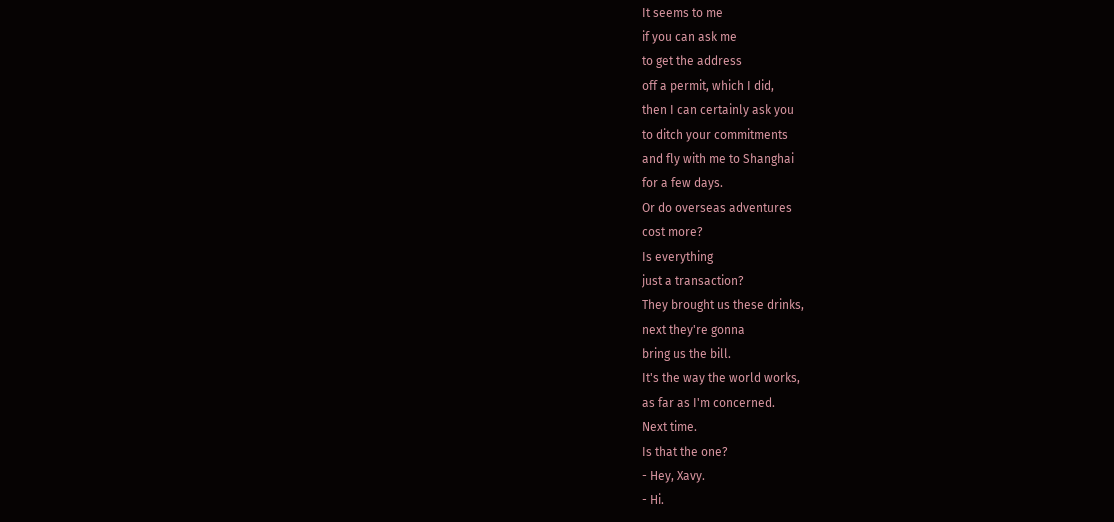It seems to me
if you can ask me
to get the address
off a permit, which I did,
then I can certainly ask you
to ditch your commitments
and fly with me to Shanghai
for a few days.
Or do overseas adventures
cost more?
Is everything
just a transaction?
They brought us these drinks,
next they're gonna
bring us the bill.
It's the way the world works,
as far as I'm concerned.
Next time.
Is that the one?
- Hey, Xavy.
- Hi.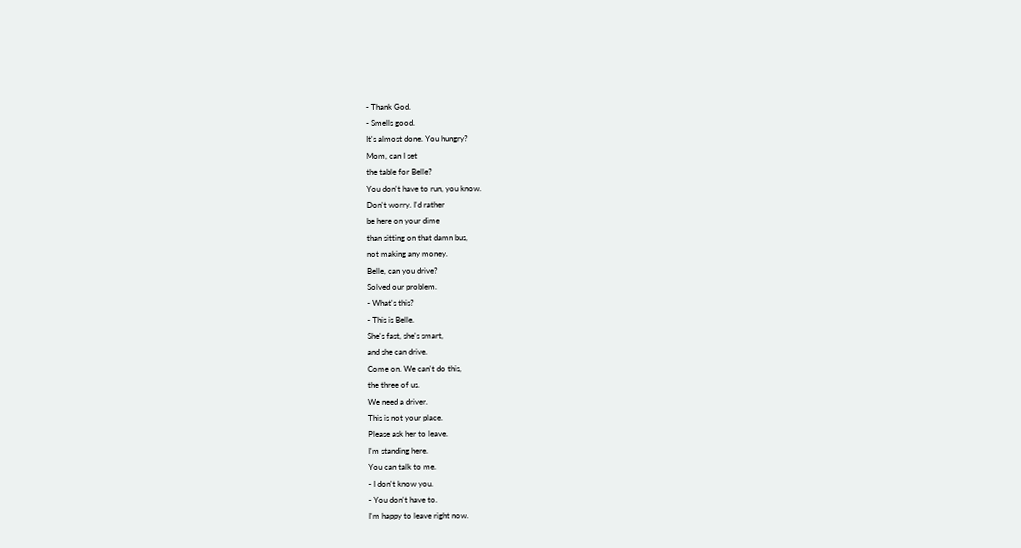- Thank God.
- Smells good.
It's almost done. You hungry?
Mom, can I set
the table for Belle?
You don't have to run, you know.
Don't worry. I'd rather
be here on your dime
than sitting on that damn bus,
not making any money.
Belle, can you drive?
Solved our problem.
- What's this?
- This is Belle.
She's fast, she's smart,
and she can drive.
Come on. We can't do this,
the three of us.
We need a driver.
This is not your place.
Please ask her to leave.
I'm standing here.
You can talk to me.
- I don't know you.
- You don't have to.
I'm happy to leave right now.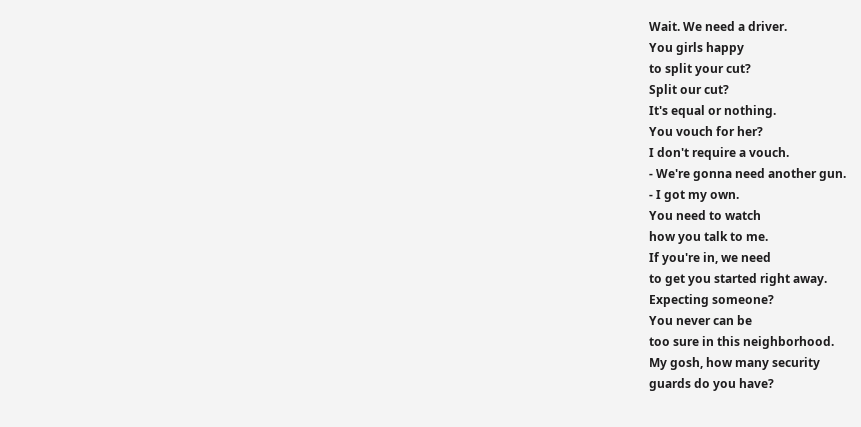Wait. We need a driver.
You girls happy
to split your cut?
Split our cut?
It's equal or nothing.
You vouch for her?
I don't require a vouch.
- We're gonna need another gun.
- I got my own.
You need to watch
how you talk to me.
If you're in, we need
to get you started right away.
Expecting someone?
You never can be
too sure in this neighborhood.
My gosh, how many security
guards do you have?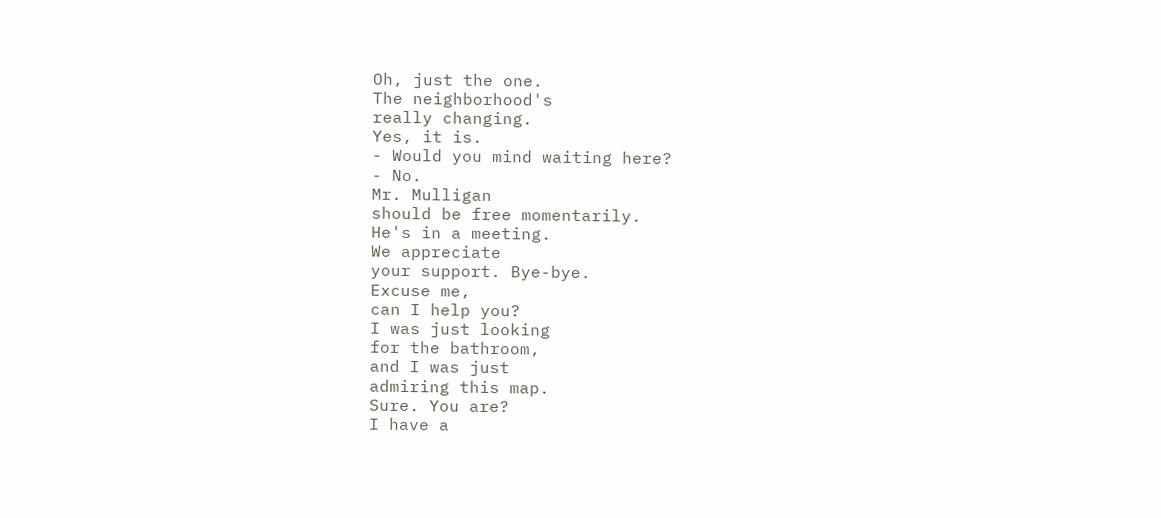Oh, just the one.
The neighborhood's
really changing.
Yes, it is.
- Would you mind waiting here?
- No.
Mr. Mulligan
should be free momentarily.
He's in a meeting.
We appreciate
your support. Bye-bye.
Excuse me,
can I help you?
I was just looking
for the bathroom,
and I was just
admiring this map.
Sure. You are?
I have a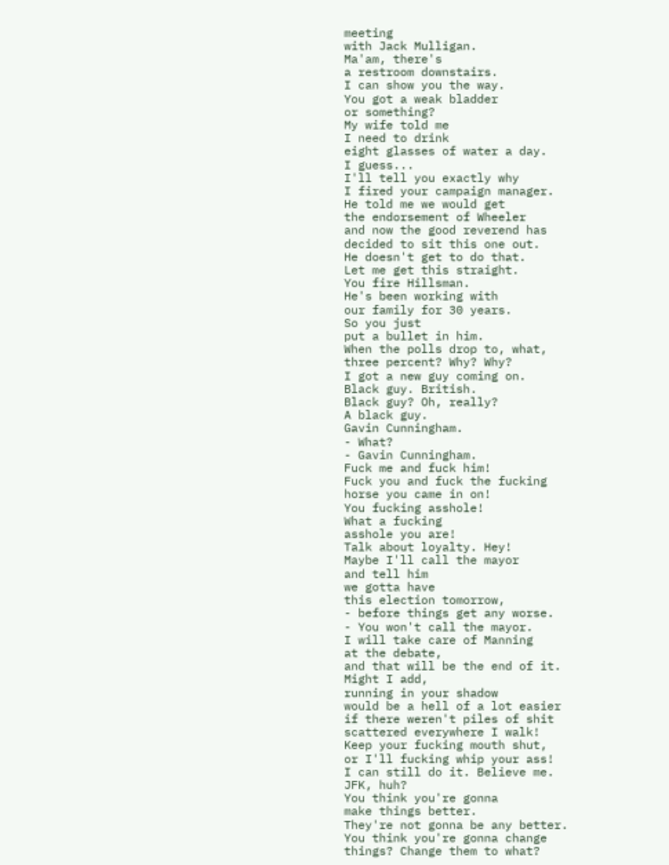meeting
with Jack Mulligan.
Ma'am, there's
a restroom downstairs.
I can show you the way.
You got a weak bladder
or something?
My wife told me
I need to drink
eight glasses of water a day.
I guess...
I'll tell you exactly why
I fired your campaign manager.
He told me we would get
the endorsement of Wheeler
and now the good reverend has
decided to sit this one out.
He doesn't get to do that.
Let me get this straight.
You fire Hillsman.
He's been working with
our family for 30 years.
So you just
put a bullet in him.
When the polls drop to, what,
three percent? Why? Why?
I got a new guy coming on.
Black guy. British.
Black guy? Oh, really?
A black guy.
Gavin Cunningham.
- What?
- Gavin Cunningham.
Fuck me and fuck him!
Fuck you and fuck the fucking
horse you came in on!
You fucking asshole!
What a fucking
asshole you are!
Talk about loyalty. Hey!
Maybe I'll call the mayor
and tell him
we gotta have
this election tomorrow,
- before things get any worse.
- You won't call the mayor.
I will take care of Manning
at the debate,
and that will be the end of it.
Might I add,
running in your shadow
would be a hell of a lot easier
if there weren't piles of shit
scattered everywhere I walk!
Keep your fucking mouth shut,
or I'll fucking whip your ass!
I can still do it. Believe me.
JFK, huh?
You think you're gonna
make things better.
They're not gonna be any better.
You think you're gonna change
things? Change them to what?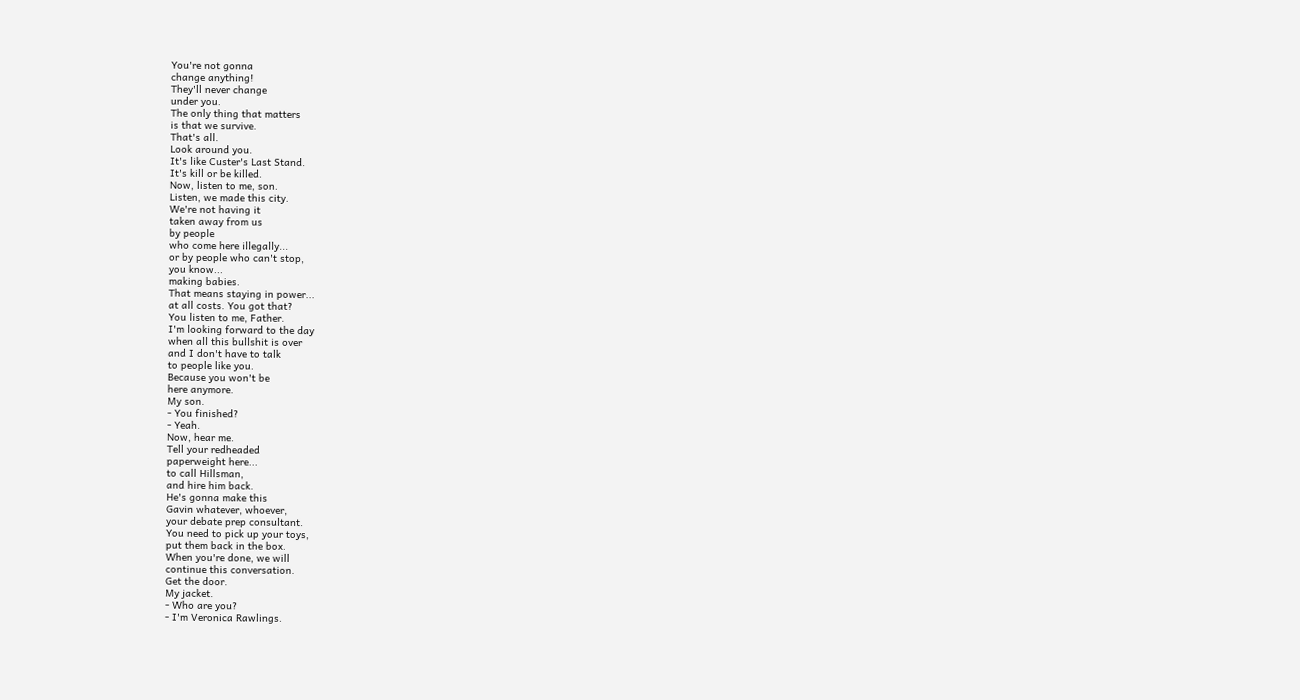You're not gonna
change anything!
They'll never change
under you.
The only thing that matters
is that we survive.
That's all.
Look around you.
It's like Custer's Last Stand.
It's kill or be killed.
Now, listen to me, son.
Listen, we made this city.
We're not having it
taken away from us
by people
who come here illegally...
or by people who can't stop,
you know...
making babies.
That means staying in power...
at all costs. You got that?
You listen to me, Father.
I'm looking forward to the day
when all this bullshit is over
and I don't have to talk
to people like you.
Because you won't be
here anymore.
My son.
- You finished?
- Yeah.
Now, hear me.
Tell your redheaded
paperweight here...
to call Hillsman,
and hire him back.
He's gonna make this
Gavin whatever, whoever,
your debate prep consultant.
You need to pick up your toys,
put them back in the box.
When you're done, we will
continue this conversation.
Get the door.
My jacket.
- Who are you?
- I'm Veronica Rawlings.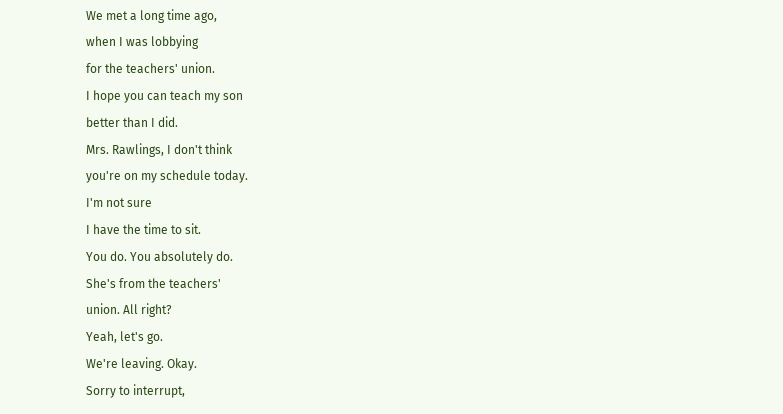We met a long time ago,
when I was lobbying
for the teachers' union.
I hope you can teach my son
better than I did.
Mrs. Rawlings, I don't think
you're on my schedule today.
I'm not sure
I have the time to sit.
You do. You absolutely do.
She's from the teachers'
union. All right?
Yeah, let's go.
We're leaving. Okay.
Sorry to interrupt,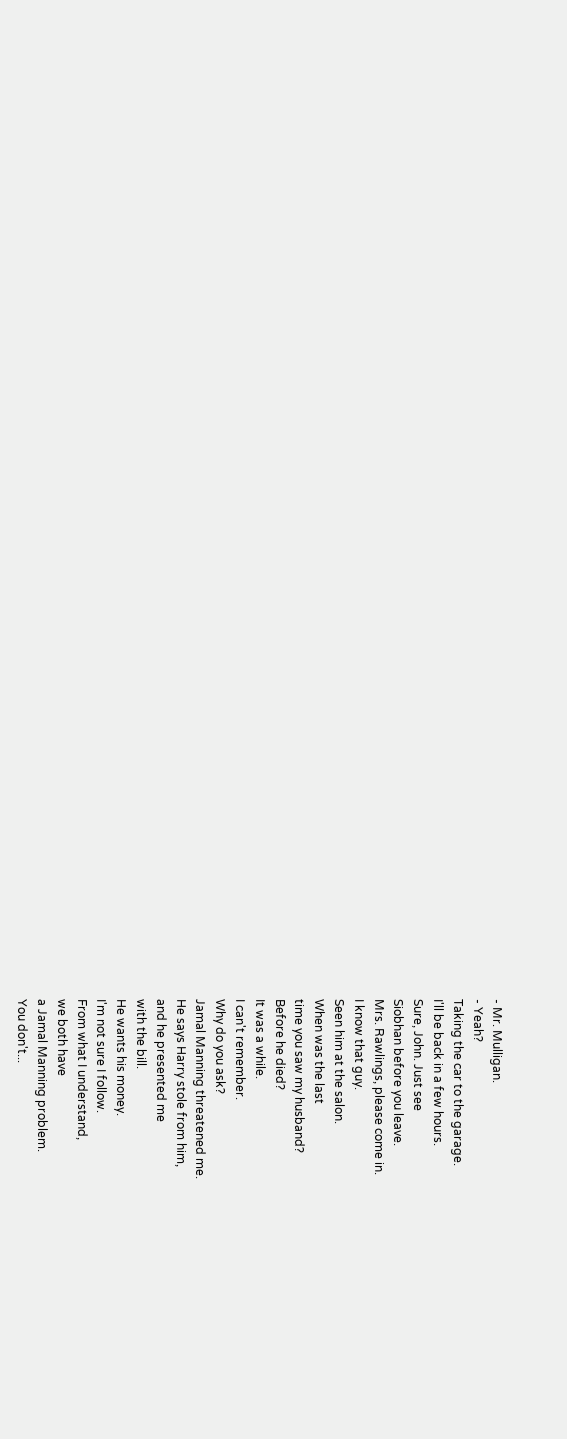- Mr. Mulligan.
- Yeah?
Taking the car to the garage.
I'll be back in a few hours.
Sure, John. Just see
Siobhan before you leave.
Mrs. Rawlings, please come in.
I know that guy.
Seen him at the salon.
When was the last
time you saw my husband?
Before he died?
It was a while.
I can't remember.
Why do you ask?
Jamal Manning threatened me.
He says Harry stole from him,
and he presented me
with the bill.
He wants his money.
I'm not sure I follow.
From what I understand,
we both have
a Jamal Manning problem.
You don't...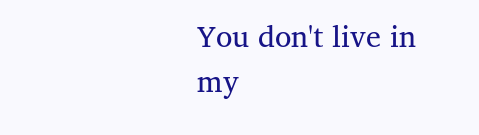You don't live in my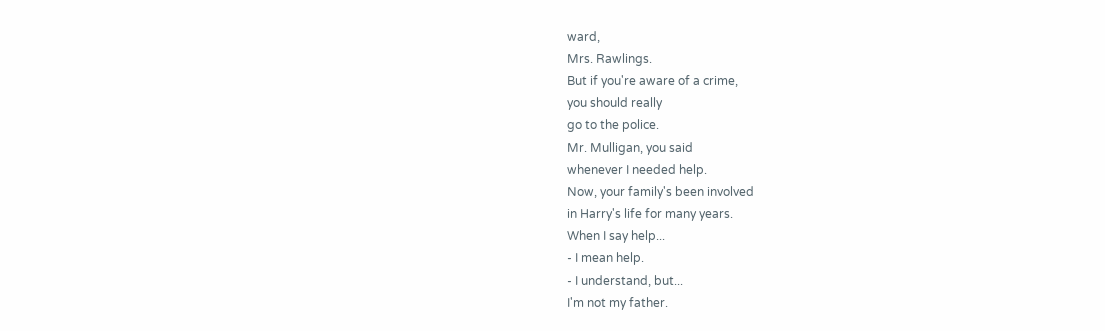ward,
Mrs. Rawlings.
But if you're aware of a crime,
you should really
go to the police.
Mr. Mulligan, you said
whenever I needed help.
Now, your family's been involved
in Harry's life for many years.
When I say help...
- I mean help.
- I understand, but...
I'm not my father.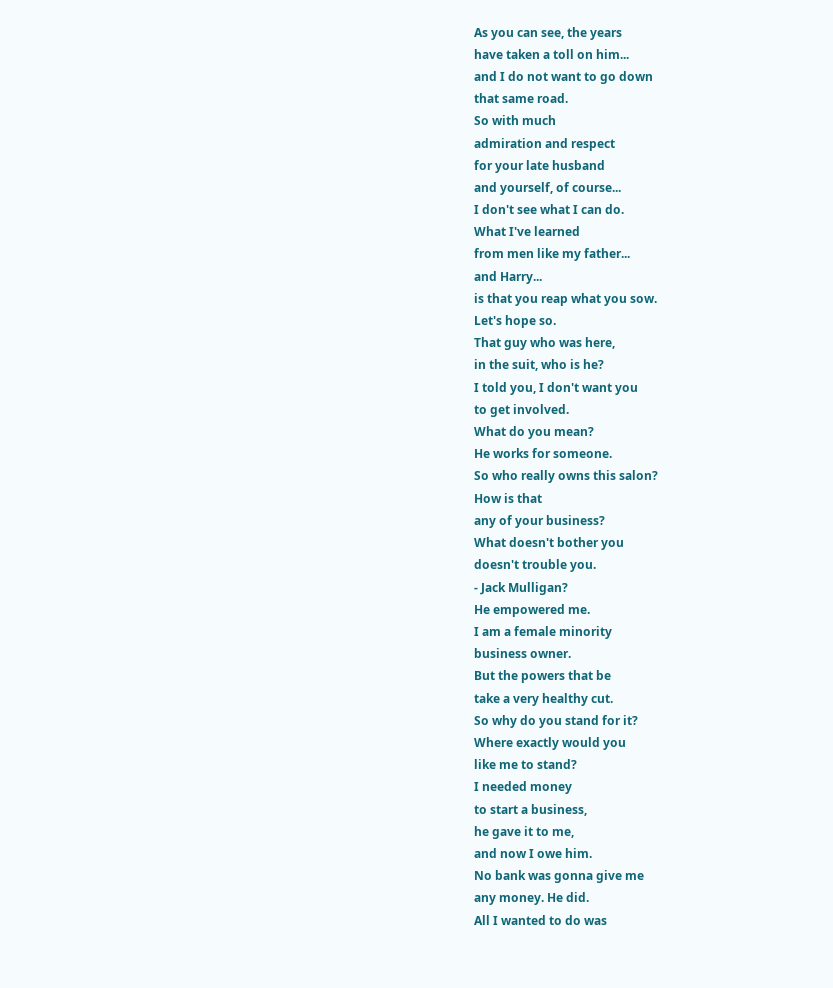As you can see, the years
have taken a toll on him...
and I do not want to go down
that same road.
So with much
admiration and respect
for your late husband
and yourself, of course...
I don't see what I can do.
What I've learned
from men like my father...
and Harry...
is that you reap what you sow.
Let's hope so.
That guy who was here,
in the suit, who is he?
I told you, I don't want you
to get involved.
What do you mean?
He works for someone.
So who really owns this salon?
How is that
any of your business?
What doesn't bother you
doesn't trouble you.
- Jack Mulligan?
He empowered me.
I am a female minority
business owner.
But the powers that be
take a very healthy cut.
So why do you stand for it?
Where exactly would you
like me to stand?
I needed money
to start a business,
he gave it to me,
and now I owe him.
No bank was gonna give me
any money. He did.
All I wanted to do was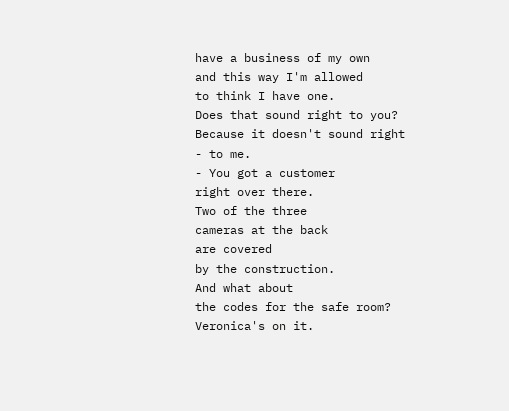have a business of my own
and this way I'm allowed
to think I have one.
Does that sound right to you?
Because it doesn't sound right
- to me.
- You got a customer
right over there.
Two of the three
cameras at the back
are covered
by the construction.
And what about
the codes for the safe room?
Veronica's on it.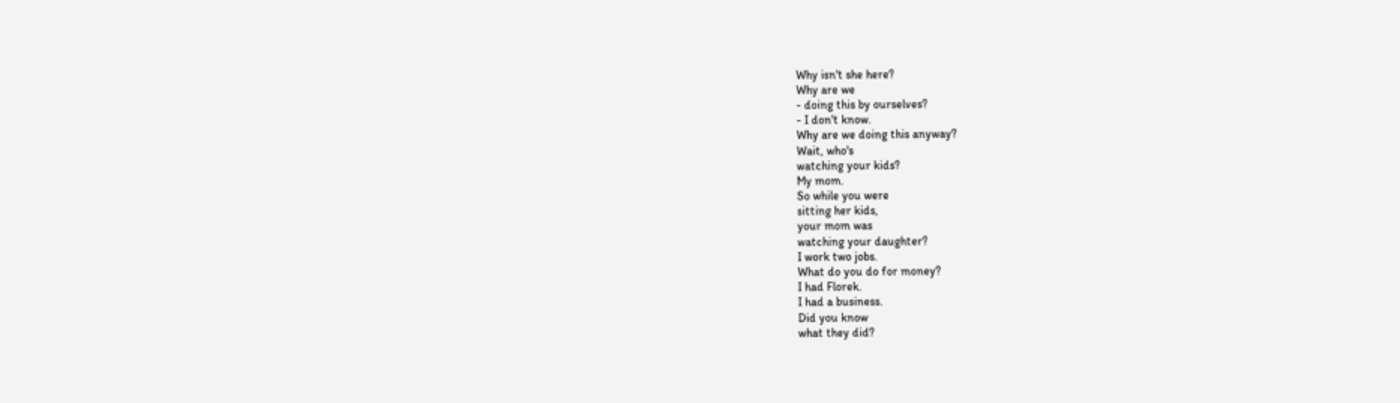Why isn't she here?
Why are we
- doing this by ourselves?
- I don't know.
Why are we doing this anyway?
Wait, who's
watching your kids?
My mom.
So while you were
sitting her kids,
your mom was
watching your daughter?
I work two jobs.
What do you do for money?
I had Florek.
I had a business.
Did you know
what they did?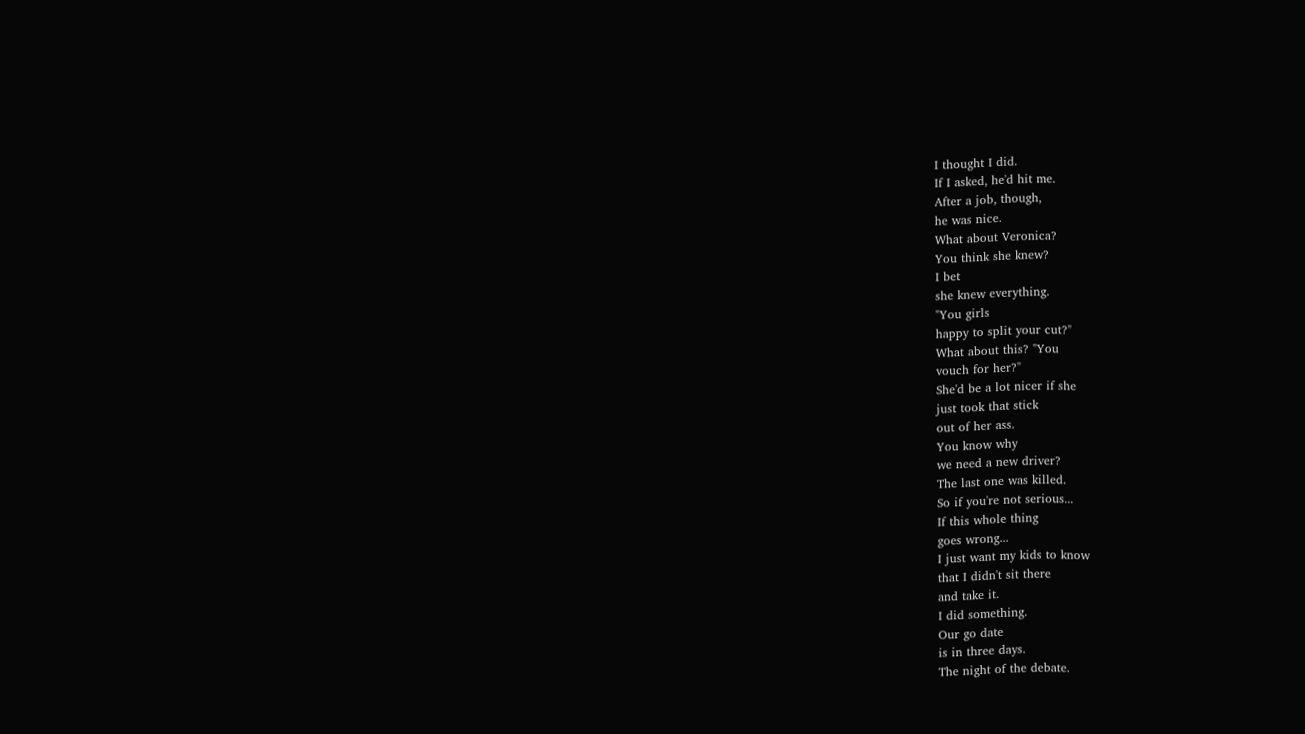I thought I did.
If I asked, he'd hit me.
After a job, though,
he was nice.
What about Veronica?
You think she knew?
I bet
she knew everything.
"You girls
happy to split your cut?"
What about this? "You
vouch for her?"
She'd be a lot nicer if she
just took that stick
out of her ass.
You know why
we need a new driver?
The last one was killed.
So if you're not serious...
If this whole thing
goes wrong...
I just want my kids to know
that I didn't sit there
and take it.
I did something.
Our go date
is in three days.
The night of the debate.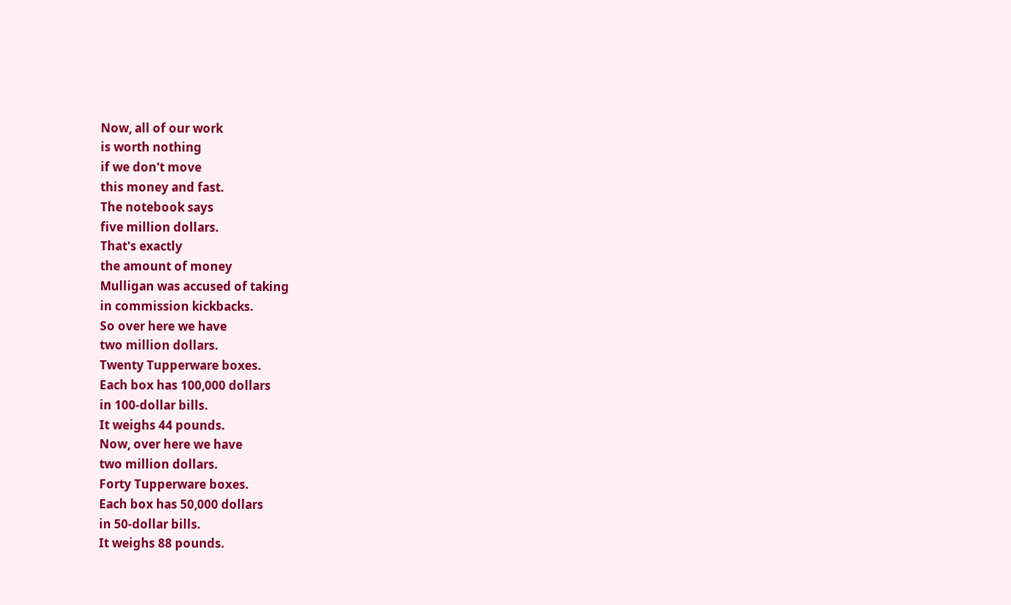Now, all of our work
is worth nothing
if we don't move
this money and fast.
The notebook says
five million dollars.
That's exactly
the amount of money
Mulligan was accused of taking
in commission kickbacks.
So over here we have
two million dollars.
Twenty Tupperware boxes.
Each box has 100,000 dollars
in 100-dollar bills.
It weighs 44 pounds.
Now, over here we have
two million dollars.
Forty Tupperware boxes.
Each box has 50,000 dollars
in 50-dollar bills.
It weighs 88 pounds.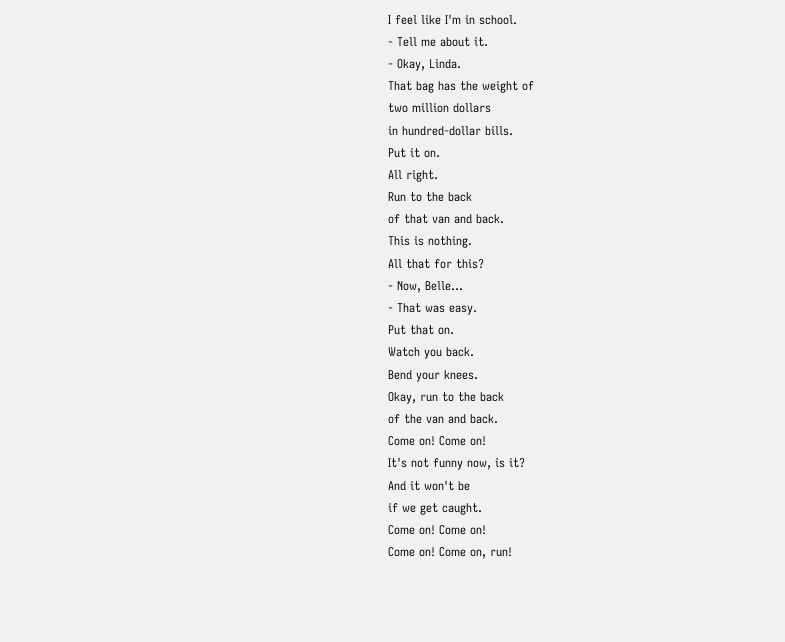I feel like I'm in school.
- Tell me about it.
- Okay, Linda.
That bag has the weight of
two million dollars
in hundred-dollar bills.
Put it on.
All right.
Run to the back
of that van and back.
This is nothing.
All that for this?
- Now, Belle...
- That was easy.
Put that on.
Watch you back.
Bend your knees.
Okay, run to the back
of the van and back.
Come on! Come on!
It's not funny now, is it?
And it won't be
if we get caught.
Come on! Come on!
Come on! Come on, run!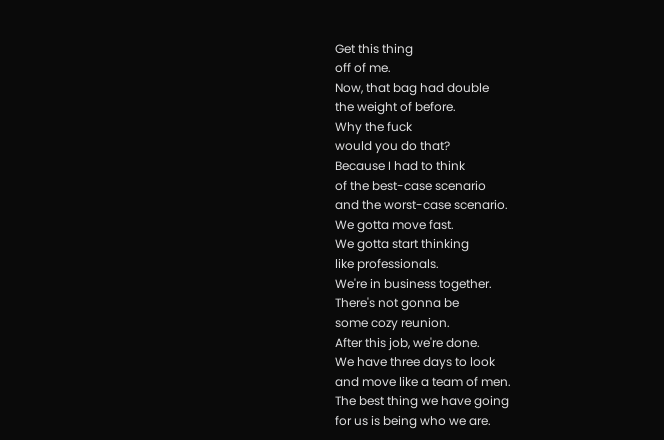Get this thing
off of me.
Now, that bag had double
the weight of before.
Why the fuck
would you do that?
Because I had to think
of the best-case scenario
and the worst-case scenario.
We gotta move fast.
We gotta start thinking
like professionals.
We're in business together.
There's not gonna be
some cozy reunion.
After this job, we're done.
We have three days to look
and move like a team of men.
The best thing we have going
for us is being who we are.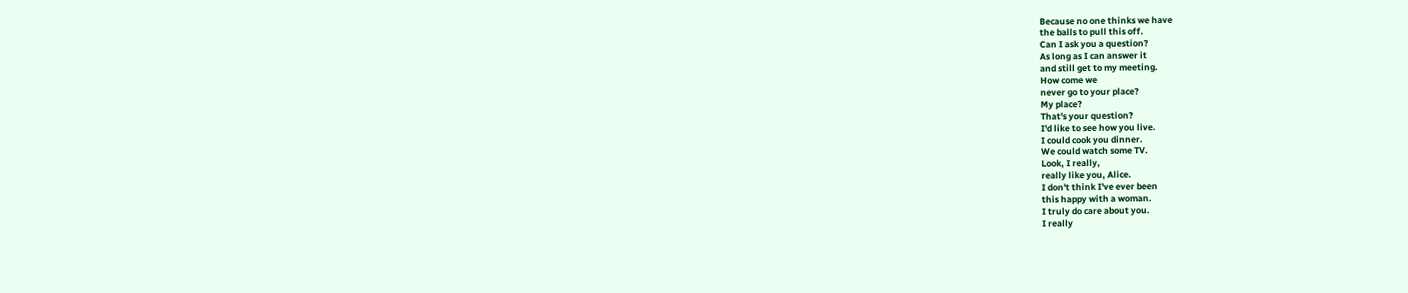Because no one thinks we have
the balls to pull this off.
Can I ask you a question?
As long as I can answer it
and still get to my meeting.
How come we
never go to your place?
My place?
That's your question?
I'd like to see how you live.
I could cook you dinner.
We could watch some TV.
Look, I really,
really like you, Alice.
I don't think I've ever been
this happy with a woman.
I truly do care about you.
I really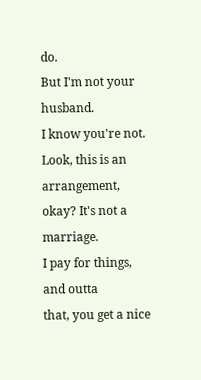do.
But I'm not your husband.
I know you're not.
Look, this is an arrangement,
okay? It's not a marriage.
I pay for things, and outta
that, you get a nice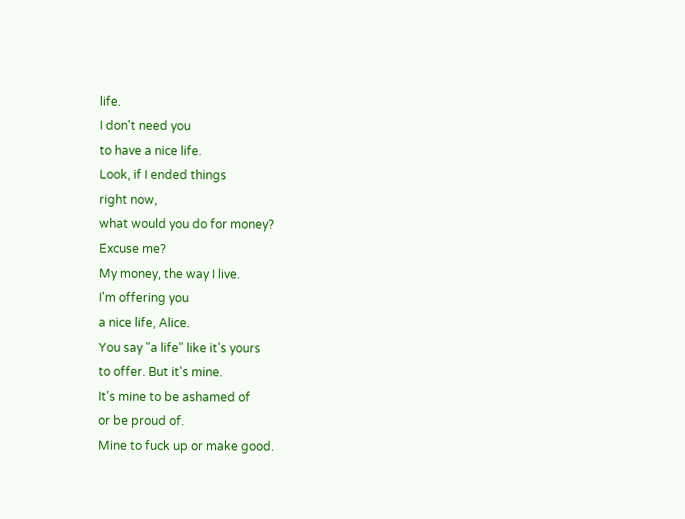life.
I don't need you
to have a nice life.
Look, if I ended things
right now,
what would you do for money?
Excuse me?
My money, the way I live.
I'm offering you
a nice life, Alice.
You say "a life" like it's yours
to offer. But it's mine.
It's mine to be ashamed of
or be proud of.
Mine to fuck up or make good.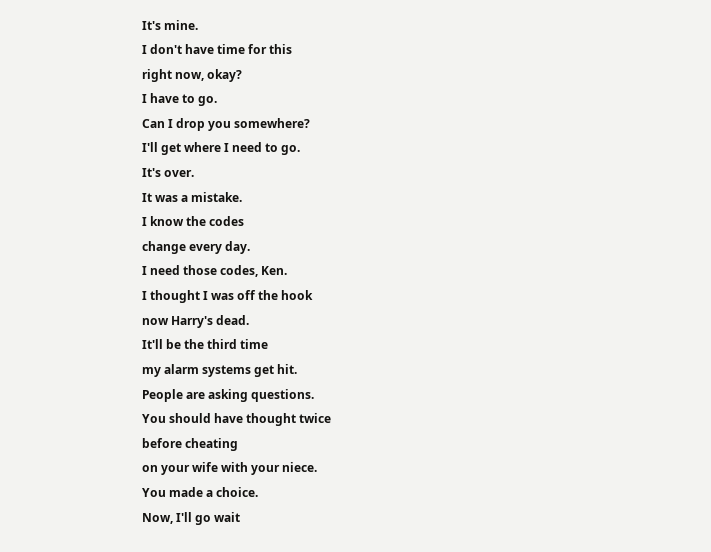It's mine.
I don't have time for this
right now, okay?
I have to go.
Can I drop you somewhere?
I'll get where I need to go.
It's over.
It was a mistake.
I know the codes
change every day.
I need those codes, Ken.
I thought I was off the hook
now Harry's dead.
It'll be the third time
my alarm systems get hit.
People are asking questions.
You should have thought twice
before cheating
on your wife with your niece.
You made a choice.
Now, I'll go wait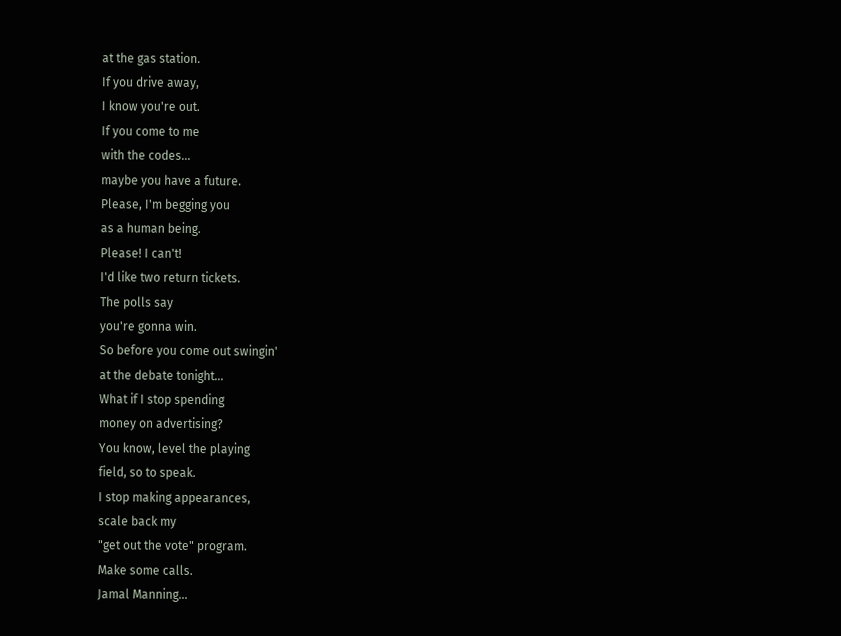at the gas station.
If you drive away,
I know you're out.
If you come to me
with the codes...
maybe you have a future.
Please, I'm begging you
as a human being.
Please! I can't!
I'd like two return tickets.
The polls say
you're gonna win.
So before you come out swingin'
at the debate tonight...
What if I stop spending
money on advertising?
You know, level the playing
field, so to speak.
I stop making appearances,
scale back my
"get out the vote" program.
Make some calls.
Jamal Manning...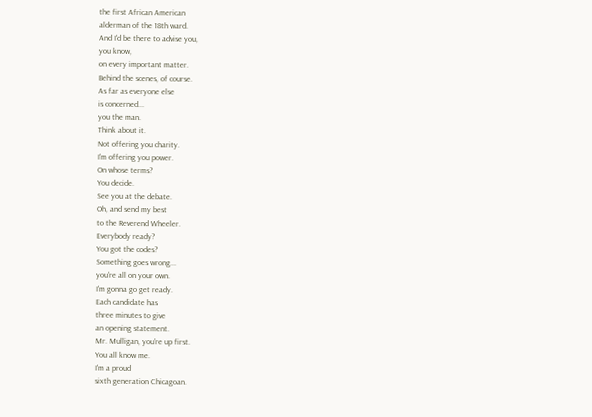the first African American
alderman of the 18th ward.
And I'd be there to advise you,
you know,
on every important matter.
Behind the scenes, of course.
As far as everyone else
is concerned...
you the man.
Think about it.
Not offering you charity.
I'm offering you power.
On whose terms?
You decide.
See you at the debate.
Oh, and send my best
to the Reverend Wheeler.
Everybody ready?
You got the codes?
Something goes wrong...
you're all on your own.
I'm gonna go get ready.
Each candidate has
three minutes to give
an opening statement.
Mr. Mulligan, you're up first.
You all know me.
I'm a proud
sixth generation Chicagoan.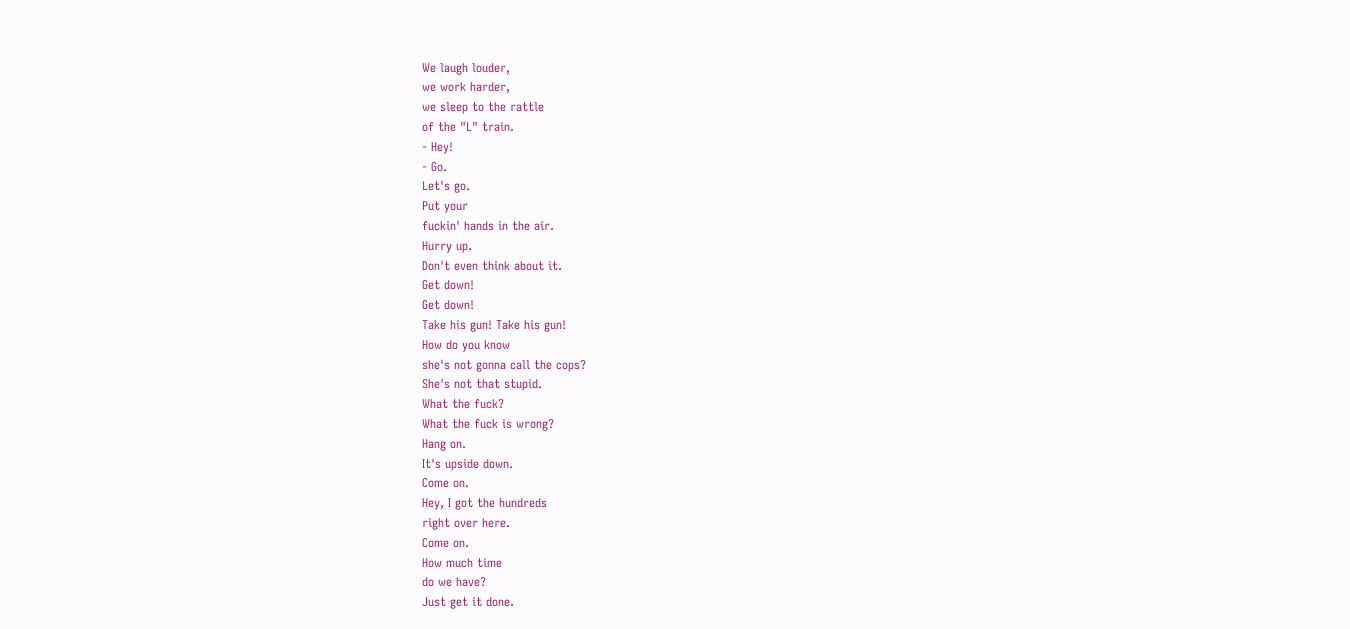We laugh louder,
we work harder,
we sleep to the rattle
of the "L" train.
- Hey!
- Go.
Let's go.
Put your
fuckin' hands in the air.
Hurry up.
Don't even think about it.
Get down!
Get down!
Take his gun! Take his gun!
How do you know
she's not gonna call the cops?
She's not that stupid.
What the fuck?
What the fuck is wrong?
Hang on.
It's upside down.
Come on.
Hey, I got the hundreds
right over here.
Come on.
How much time
do we have?
Just get it done.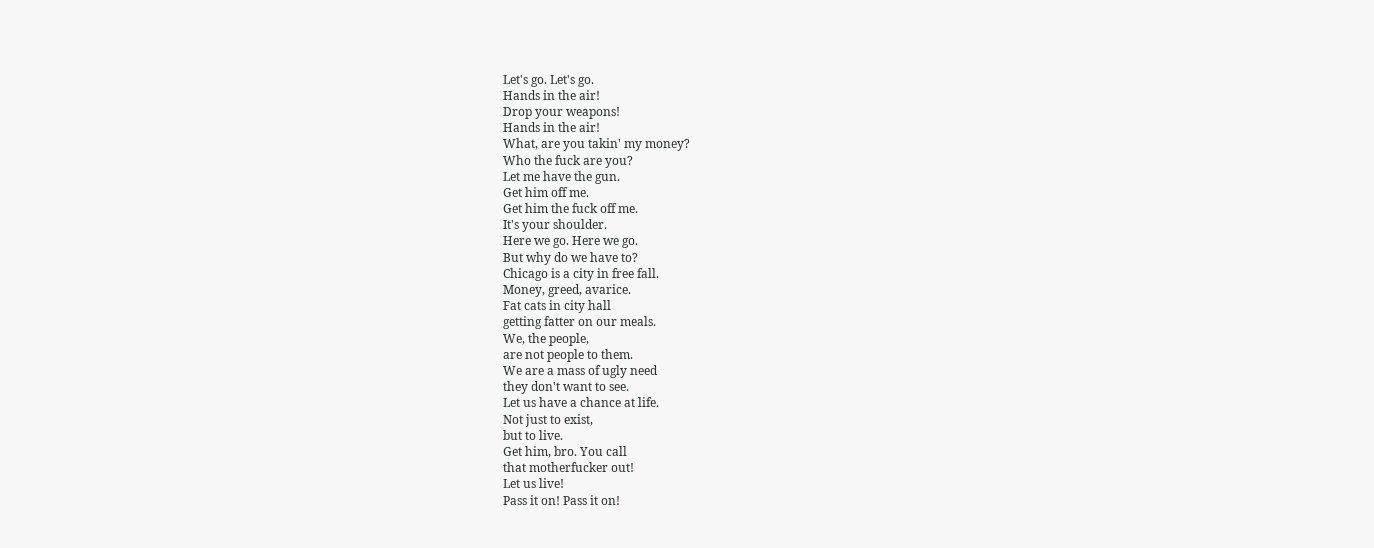Let's go. Let's go.
Hands in the air!
Drop your weapons!
Hands in the air!
What, are you takin' my money?
Who the fuck are you?
Let me have the gun.
Get him off me.
Get him the fuck off me.
It's your shoulder.
Here we go. Here we go.
But why do we have to?
Chicago is a city in free fall.
Money, greed, avarice.
Fat cats in city hall
getting fatter on our meals.
We, the people,
are not people to them.
We are a mass of ugly need
they don't want to see.
Let us have a chance at life.
Not just to exist,
but to live.
Get him, bro. You call
that motherfucker out!
Let us live!
Pass it on! Pass it on!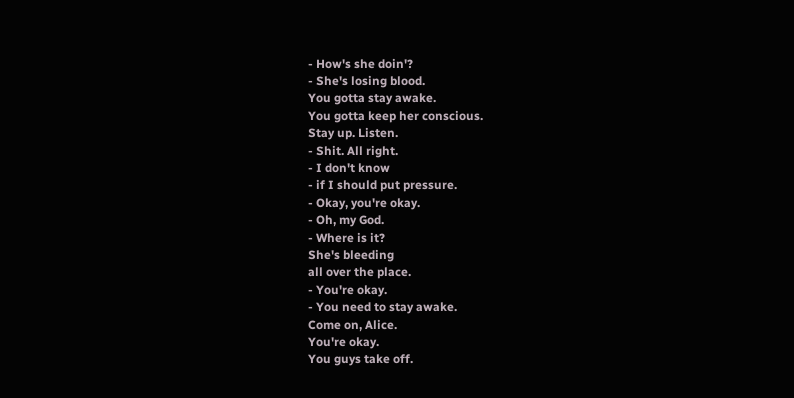- How's she doin'?
- She's losing blood.
You gotta stay awake.
You gotta keep her conscious.
Stay up. Listen.
- Shit. All right.
- I don't know
- if I should put pressure.
- Okay, you're okay.
- Oh, my God.
- Where is it?
She's bleeding
all over the place.
- You're okay.
- You need to stay awake.
Come on, Alice.
You're okay.
You guys take off.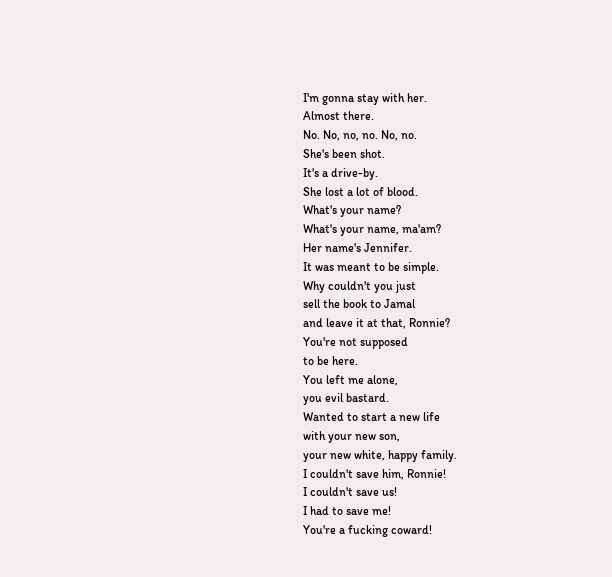I'm gonna stay with her.
Almost there.
No. No, no, no. No, no.
She's been shot.
It's a drive-by.
She lost a lot of blood.
What's your name?
What's your name, ma'am?
Her name's Jennifer.
It was meant to be simple.
Why couldn't you just
sell the book to Jamal
and leave it at that, Ronnie?
You're not supposed
to be here.
You left me alone,
you evil bastard.
Wanted to start a new life
with your new son,
your new white, happy family.
I couldn't save him, Ronnie!
I couldn't save us!
I had to save me!
You're a fucking coward!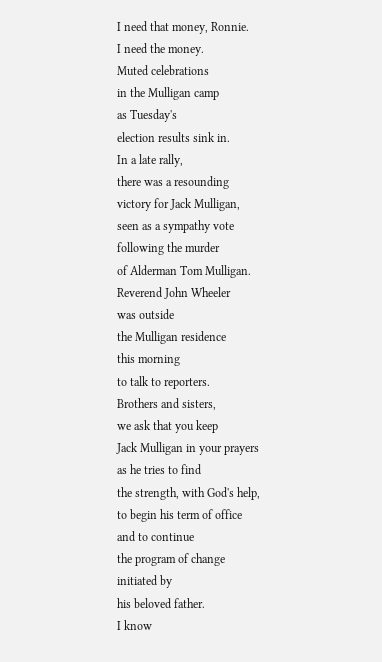I need that money, Ronnie.
I need the money.
Muted celebrations
in the Mulligan camp
as Tuesday's
election results sink in.
In a late rally,
there was a resounding
victory for Jack Mulligan,
seen as a sympathy vote
following the murder
of Alderman Tom Mulligan.
Reverend John Wheeler
was outside
the Mulligan residence
this morning
to talk to reporters.
Brothers and sisters,
we ask that you keep
Jack Mulligan in your prayers
as he tries to find
the strength, with God's help,
to begin his term of office
and to continue
the program of change
initiated by
his beloved father.
I know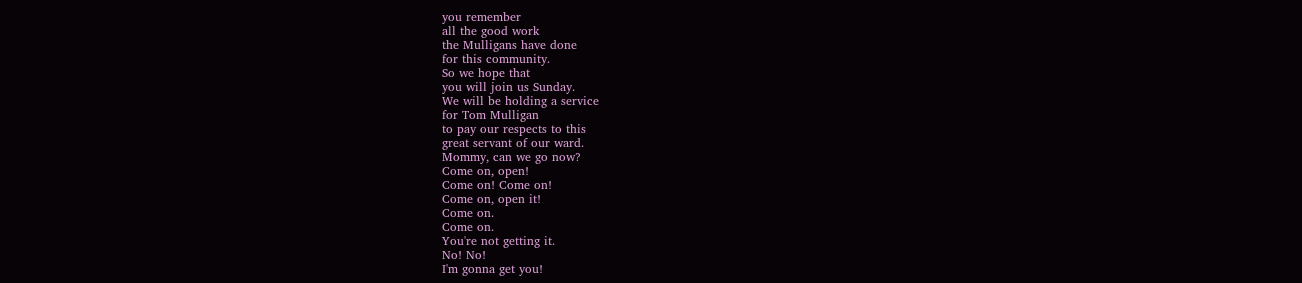you remember
all the good work
the Mulligans have done
for this community.
So we hope that
you will join us Sunday.
We will be holding a service
for Tom Mulligan
to pay our respects to this
great servant of our ward.
Mommy, can we go now?
Come on, open!
Come on! Come on!
Come on, open it!
Come on.
Come on.
You're not getting it.
No! No!
I'm gonna get you!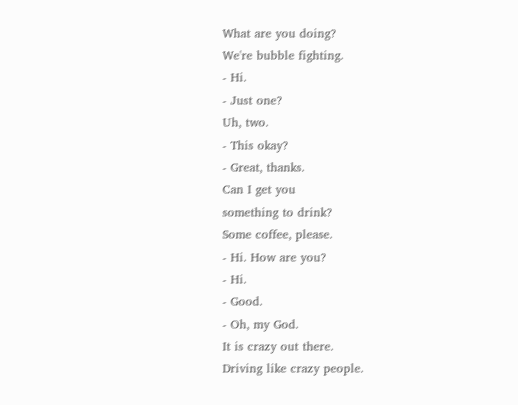What are you doing?
We're bubble fighting.
- Hi.
- Just one?
Uh, two.
- This okay?
- Great, thanks.
Can I get you
something to drink?
Some coffee, please.
- Hi. How are you?
- Hi.
- Good.
- Oh, my God.
It is crazy out there.
Driving like crazy people.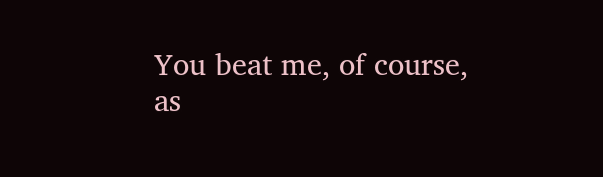You beat me, of course,
as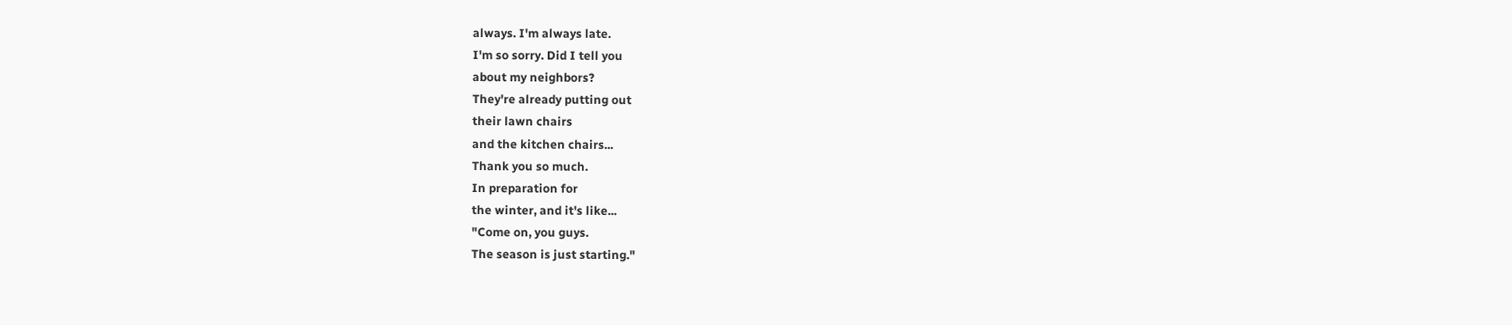always. I'm always late.
I'm so sorry. Did I tell you
about my neighbors?
They're already putting out
their lawn chairs
and the kitchen chairs...
Thank you so much.
In preparation for
the winter, and it's like...
"Come on, you guys.
The season is just starting."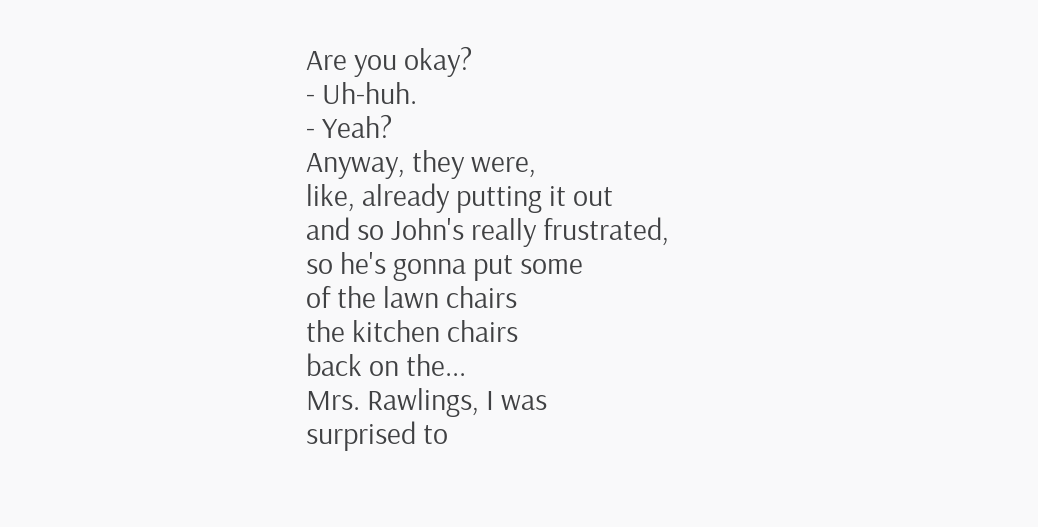Are you okay?
- Uh-huh.
- Yeah?
Anyway, they were,
like, already putting it out
and so John's really frustrated,
so he's gonna put some
of the lawn chairs
the kitchen chairs
back on the...
Mrs. Rawlings, I was
surprised to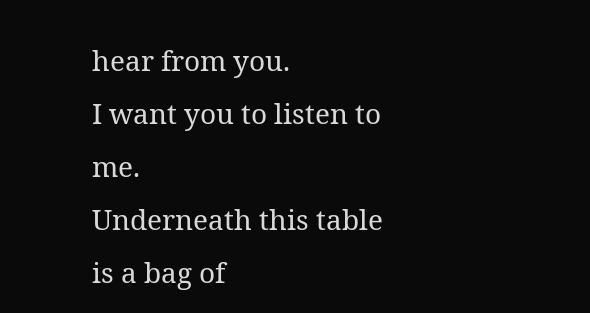hear from you.
I want you to listen to me.
Underneath this table
is a bag of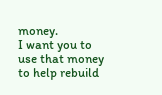money.
I want you to use that money
to help rebuild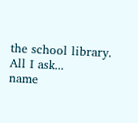the school library.
All I ask...
name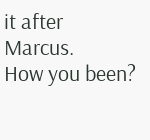it after Marcus.
How you been?